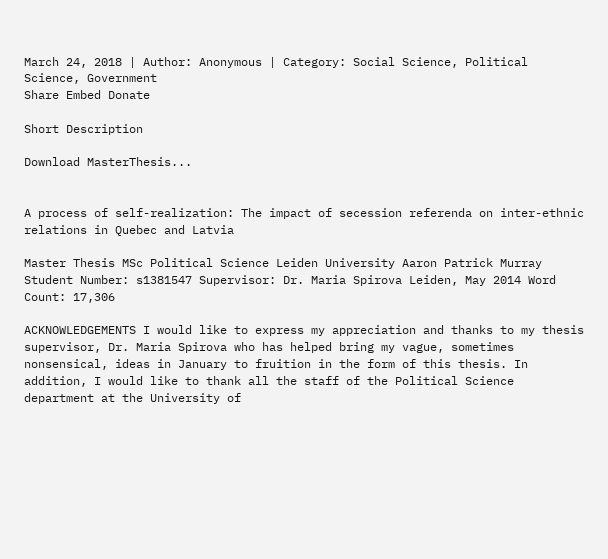March 24, 2018 | Author: Anonymous | Category: Social Science, Political Science, Government
Share Embed Donate

Short Description

Download MasterThesis...


A process of self-realization: The impact of secession referenda on inter-ethnic relations in Quebec and Latvia

Master Thesis MSc Political Science Leiden University Aaron Patrick Murray Student Number: s1381547 Supervisor: Dr. Maria Spirova Leiden, May 2014 Word Count: 17,306

ACKNOWLEDGEMENTS I would like to express my appreciation and thanks to my thesis supervisor, Dr. Maria Spirova who has helped bring my vague, sometimes nonsensical, ideas in January to fruition in the form of this thesis. In addition, I would like to thank all the staff of the Political Science department at the University of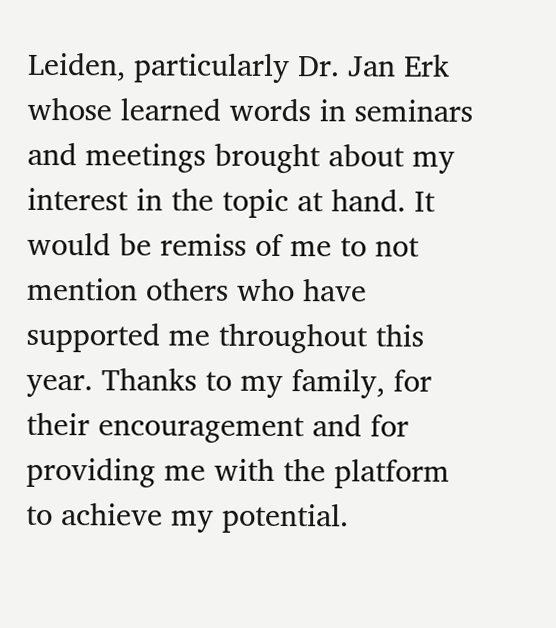Leiden, particularly Dr. Jan Erk whose learned words in seminars and meetings brought about my interest in the topic at hand. It would be remiss of me to not mention others who have supported me throughout this year. Thanks to my family, for their encouragement and for providing me with the platform to achieve my potential.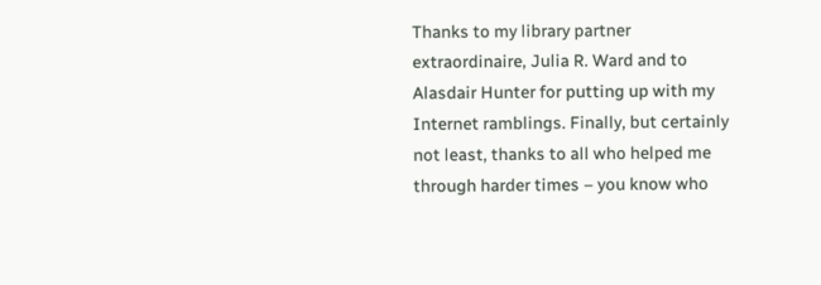Thanks to my library partner extraordinaire, Julia R. Ward and to Alasdair Hunter for putting up with my Internet ramblings. Finally, but certainly not least, thanks to all who helped me through harder times – you know who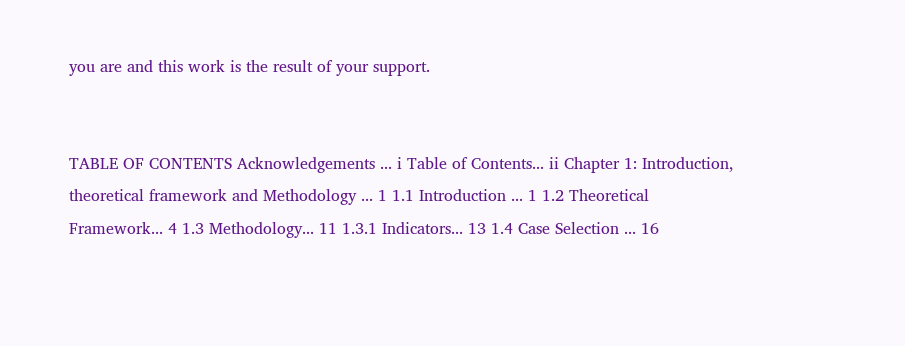you are and this work is the result of your support.


TABLE OF CONTENTS Acknowledgements ... i Table of Contents... ii Chapter 1: Introduction, theoretical framework and Methodology ... 1 1.1 Introduction ... 1 1.2 Theoretical Framework... 4 1.3 Methodology... 11 1.3.1 Indicators... 13 1.4 Case Selection ... 16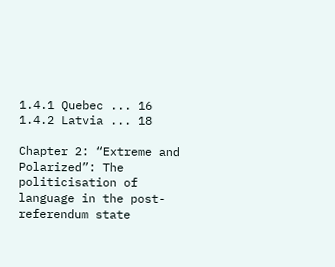1.4.1 Quebec ... 16 1.4.2 Latvia ... 18

Chapter 2: “Extreme and Polarized”: The politicisation of language in the post-referendum state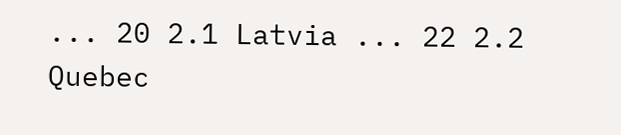... 20 2.1 Latvia ... 22 2.2 Quebec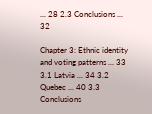... 28 2.3 Conclusions ... 32

Chapter 3: Ethnic identity and voting patterns ... 33 3.1 Latvia ... 34 3.2 Quebec ... 40 3.3 Conclusions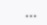...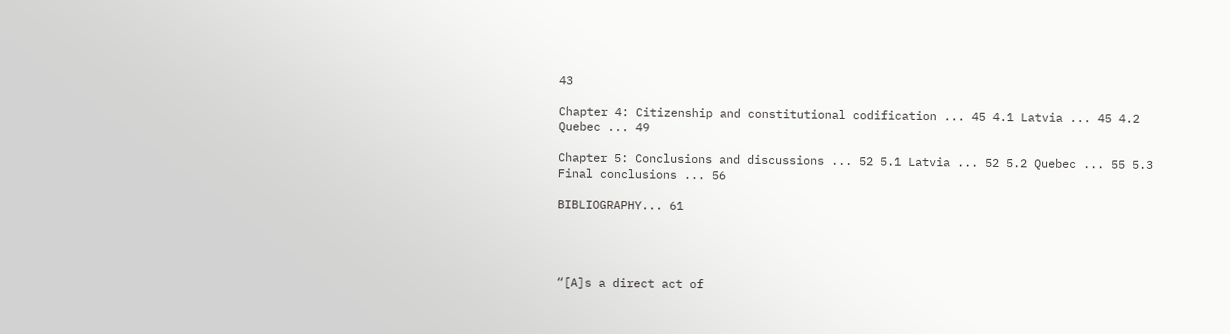43

Chapter 4: Citizenship and constitutional codification ... 45 4.1 Latvia ... 45 4.2 Quebec ... 49

Chapter 5: Conclusions and discussions ... 52 5.1 Latvia ... 52 5.2 Quebec ... 55 5.3 Final conclusions ... 56

BIBLIOGRAPHY... 61




“[A]s a direct act of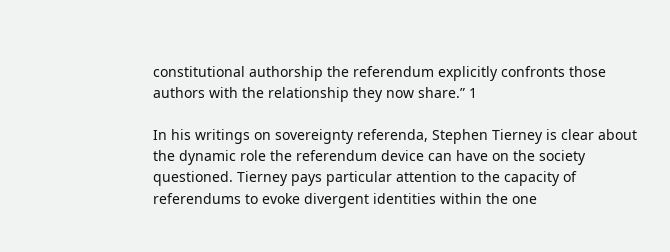constitutional authorship the referendum explicitly confronts those authors with the relationship they now share.” 1

In his writings on sovereignty referenda, Stephen Tierney is clear about the dynamic role the referendum device can have on the society questioned. Tierney pays particular attention to the capacity of referendums to evoke divergent identities within the one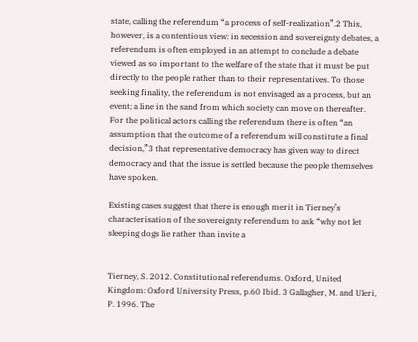state, calling the referendum “a process of self-realization”.2 This, however, is a contentious view: in secession and sovereignty debates, a referendum is often employed in an attempt to conclude a debate viewed as so important to the welfare of the state that it must be put directly to the people rather than to their representatives. To those seeking finality, the referendum is not envisaged as a process, but an event; a line in the sand from which society can move on thereafter. For the political actors calling the referendum there is often “an assumption that the outcome of a referendum will constitute a final decision,”3 that representative democracy has given way to direct democracy and that the issue is settled because the people themselves have spoken.

Existing cases suggest that there is enough merit in Tierney’s characterisation of the sovereignty referendum to ask “why not let sleeping dogs lie rather than invite a


Tierney, S. 2012. Constitutional referendums. Oxford, United Kingdom: Oxford University Press, p.60 Ibid. 3 Gallagher, M. and Uleri, P. 1996. The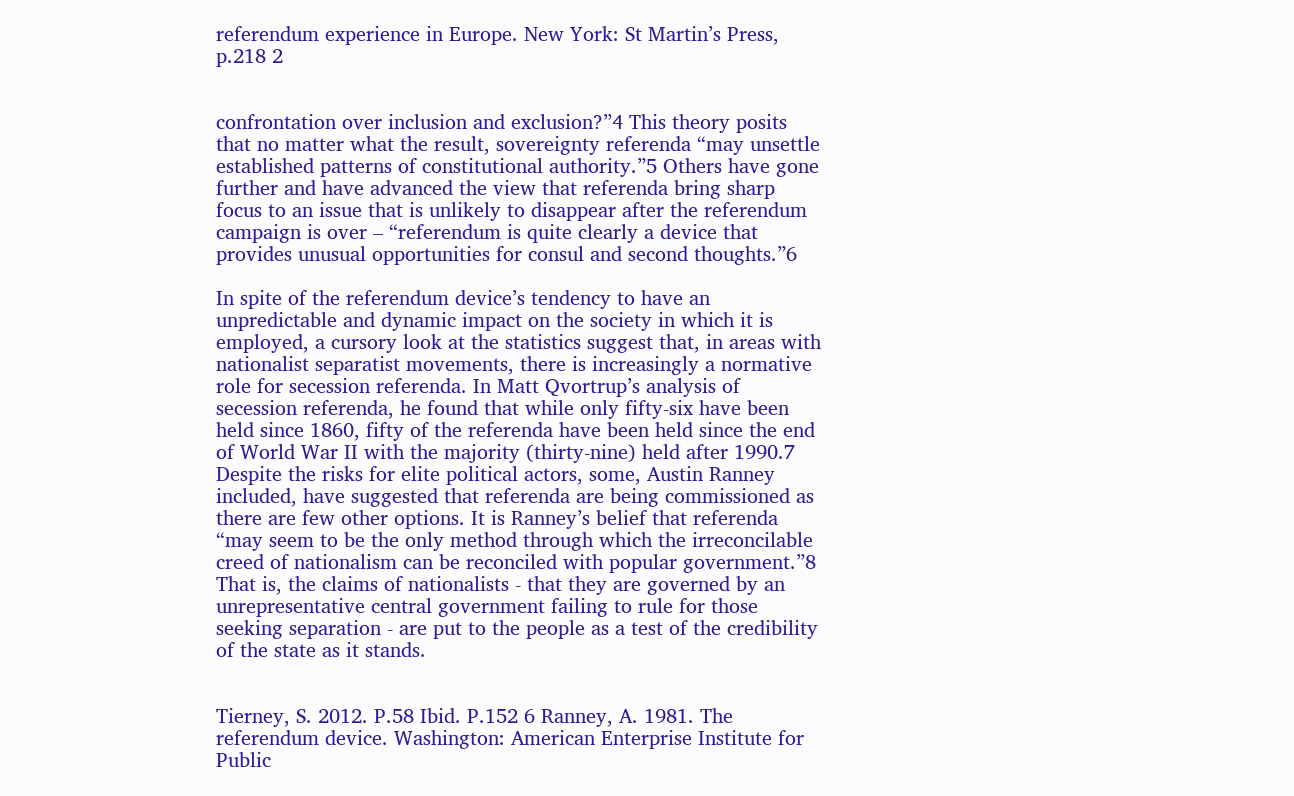referendum experience in Europe. New York: St Martin’s Press, p.218 2


confrontation over inclusion and exclusion?”4 This theory posits that no matter what the result, sovereignty referenda “may unsettle established patterns of constitutional authority.”5 Others have gone further and have advanced the view that referenda bring sharp focus to an issue that is unlikely to disappear after the referendum campaign is over – “referendum is quite clearly a device that provides unusual opportunities for consul and second thoughts.”6

In spite of the referendum device’s tendency to have an unpredictable and dynamic impact on the society in which it is employed, a cursory look at the statistics suggest that, in areas with nationalist separatist movements, there is increasingly a normative role for secession referenda. In Matt Qvortrup’s analysis of secession referenda, he found that while only fifty-six have been held since 1860, fifty of the referenda have been held since the end of World War II with the majority (thirty-nine) held after 1990.7 Despite the risks for elite political actors, some, Austin Ranney included, have suggested that referenda are being commissioned as there are few other options. It is Ranney’s belief that referenda “may seem to be the only method through which the irreconcilable creed of nationalism can be reconciled with popular government.”8 That is, the claims of nationalists - that they are governed by an unrepresentative central government failing to rule for those seeking separation - are put to the people as a test of the credibility of the state as it stands.


Tierney, S. 2012. P.58 Ibid. P.152 6 Ranney, A. 1981. The referendum device. Washington: American Enterprise Institute for Public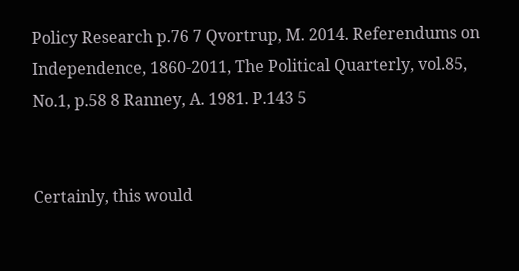Policy Research p.76 7 Qvortrup, M. 2014. Referendums on Independence, 1860-2011, The Political Quarterly, vol.85, No.1, p.58 8 Ranney, A. 1981. P.143 5


Certainly, this would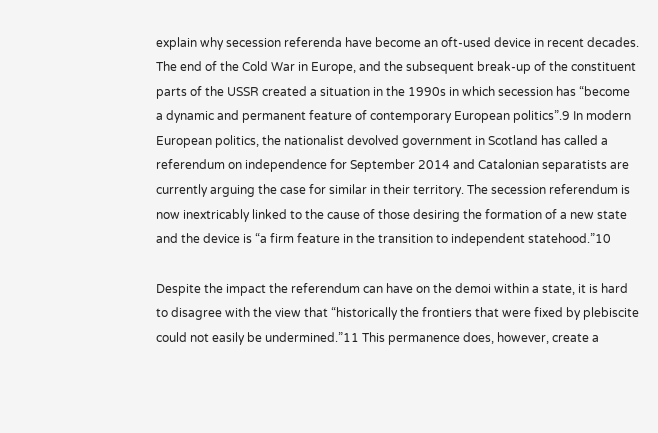explain why secession referenda have become an oft-used device in recent decades. The end of the Cold War in Europe, and the subsequent break-up of the constituent parts of the USSR created a situation in the 1990s in which secession has “become a dynamic and permanent feature of contemporary European politics”.9 In modern European politics, the nationalist devolved government in Scotland has called a referendum on independence for September 2014 and Catalonian separatists are currently arguing the case for similar in their territory. The secession referendum is now inextricably linked to the cause of those desiring the formation of a new state and the device is “a firm feature in the transition to independent statehood.”10

Despite the impact the referendum can have on the demoi within a state, it is hard to disagree with the view that “historically the frontiers that were fixed by plebiscite could not easily be undermined.”11 This permanence does, however, create a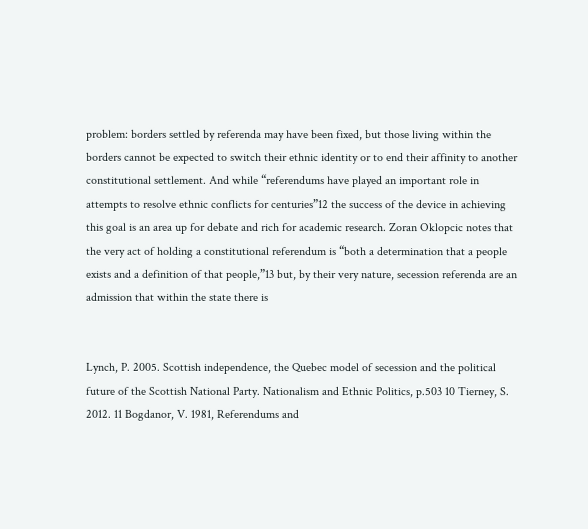problem: borders settled by referenda may have been fixed, but those living within the borders cannot be expected to switch their ethnic identity or to end their affinity to another constitutional settlement. And while “referendums have played an important role in attempts to resolve ethnic conflicts for centuries”12 the success of the device in achieving this goal is an area up for debate and rich for academic research. Zoran Oklopcic notes that the very act of holding a constitutional referendum is “both a determination that a people exists and a definition of that people,”13 but, by their very nature, secession referenda are an admission that within the state there is


Lynch, P. 2005. Scottish independence, the Quebec model of secession and the political future of the Scottish National Party. Nationalism and Ethnic Politics, p.503 10 Tierney, S. 2012. 11 Bogdanor, V. 1981, Referendums and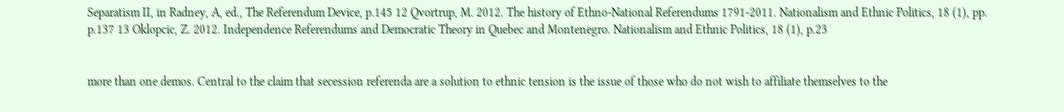Separatism II, in Radney, A, ed., The Referendum Device, p.145 12 Qvortrup, M. 2012. The history of Ethno-National Referendums 1791-2011. Nationalism and Ethnic Politics, 18 (1), pp. p.137 13 Oklopcic, Z. 2012. Independence Referendums and Democratic Theory in Quebec and Montenegro. Nationalism and Ethnic Politics, 18 (1), p.23


more than one demos. Central to the claim that secession referenda are a solution to ethnic tension is the issue of those who do not wish to affiliate themselves to the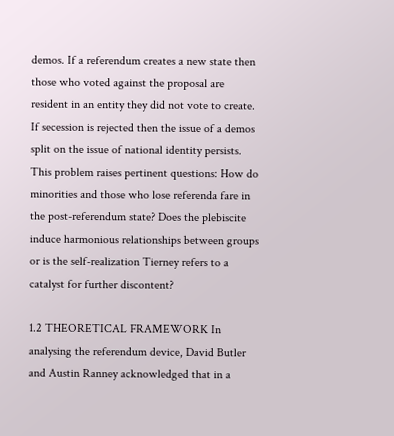demos. If a referendum creates a new state then those who voted against the proposal are resident in an entity they did not vote to create. If secession is rejected then the issue of a demos split on the issue of national identity persists. This problem raises pertinent questions: How do minorities and those who lose referenda fare in the post-referendum state? Does the plebiscite induce harmonious relationships between groups or is the self-realization Tierney refers to a catalyst for further discontent?

1.2 THEORETICAL FRAMEWORK In analysing the referendum device, David Butler and Austin Ranney acknowledged that in a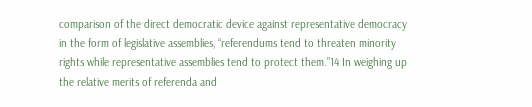comparison of the direct democratic device against representative democracy in the form of legislative assemblies, “referendums tend to threaten minority rights while representative assemblies tend to protect them.”14 In weighing up the relative merits of referenda and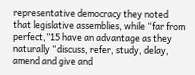representative democracy they noted that legislative assemblies, while “far from perfect,”15 have an advantage as they naturally “discuss, refer, study, delay, amend and give and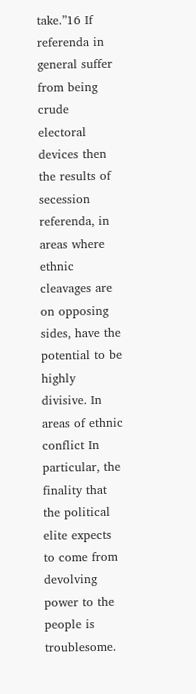take.”16 If referenda in general suffer from being crude electoral devices then the results of secession referenda, in areas where ethnic cleavages are on opposing sides, have the potential to be highly divisive. In areas of ethnic conflict In particular, the finality that the political elite expects to come from devolving power to the people is troublesome.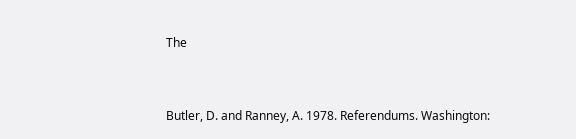The


Butler, D. and Ranney, A. 1978. Referendums. Washington: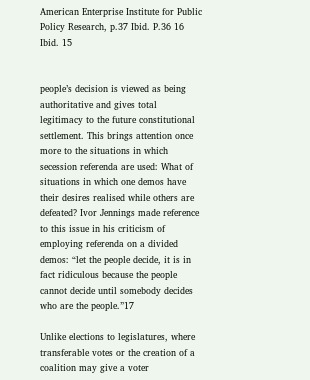American Enterprise Institute for Public Policy Research, p.37 Ibid. P.36 16 Ibid. 15


people’s decision is viewed as being authoritative and gives total legitimacy to the future constitutional settlement. This brings attention once more to the situations in which secession referenda are used: What of situations in which one demos have their desires realised while others are defeated? Ivor Jennings made reference to this issue in his criticism of employing referenda on a divided demos: “let the people decide, it is in fact ridiculous because the people cannot decide until somebody decides who are the people.”17

Unlike elections to legislatures, where transferable votes or the creation of a coalition may give a voter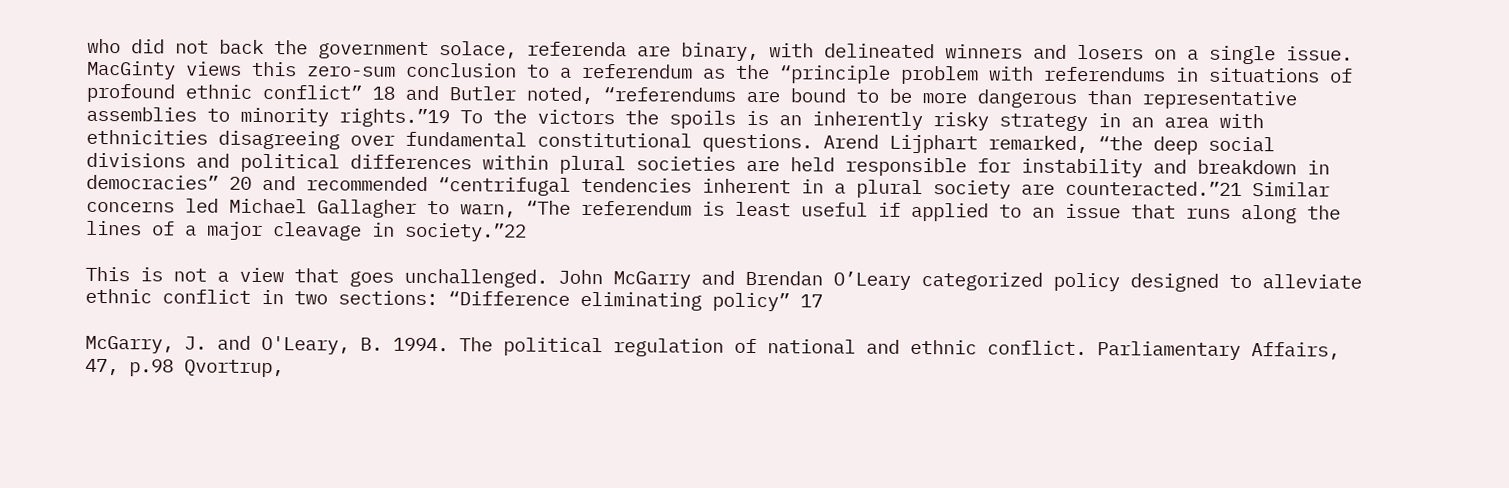who did not back the government solace, referenda are binary, with delineated winners and losers on a single issue. MacGinty views this zero-sum conclusion to a referendum as the “principle problem with referendums in situations of profound ethnic conflict” 18 and Butler noted, “referendums are bound to be more dangerous than representative assemblies to minority rights.”19 To the victors the spoils is an inherently risky strategy in an area with ethnicities disagreeing over fundamental constitutional questions. Arend Lijphart remarked, “the deep social divisions and political differences within plural societies are held responsible for instability and breakdown in democracies” 20 and recommended “centrifugal tendencies inherent in a plural society are counteracted.”21 Similar concerns led Michael Gallagher to warn, “The referendum is least useful if applied to an issue that runs along the lines of a major cleavage in society.”22

This is not a view that goes unchallenged. John McGarry and Brendan O’Leary categorized policy designed to alleviate ethnic conflict in two sections: “Difference eliminating policy” 17

McGarry, J. and O'Leary, B. 1994. The political regulation of national and ethnic conflict. Parliamentary Affairs, 47, p.98 Qvortrup,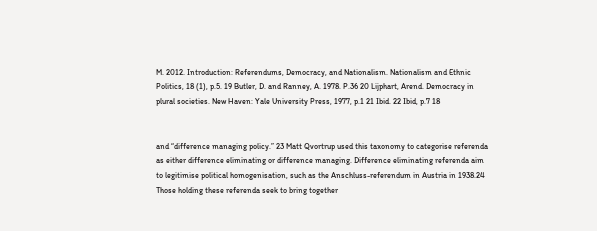M. 2012. Introduction: Referendums, Democracy, and Nationalism. Nationalism and Ethnic Politics, 18 (1), p.5. 19 Butler, D. and Ranney, A. 1978. P.36 20 Lijphart, Arend. Democracy in plural societies. New Haven: Yale University Press, 1977, p.1 21 Ibid. 22 Ibid, p.7 18


and “difference managing policy.” 23 Matt Qvortrup used this taxonomy to categorise referenda as either difference eliminating or difference managing. Difference eliminating referenda aim to legitimise political homogenisation, such as the Anschluss-referendum in Austria in 1938.24 Those holding these referenda seek to bring together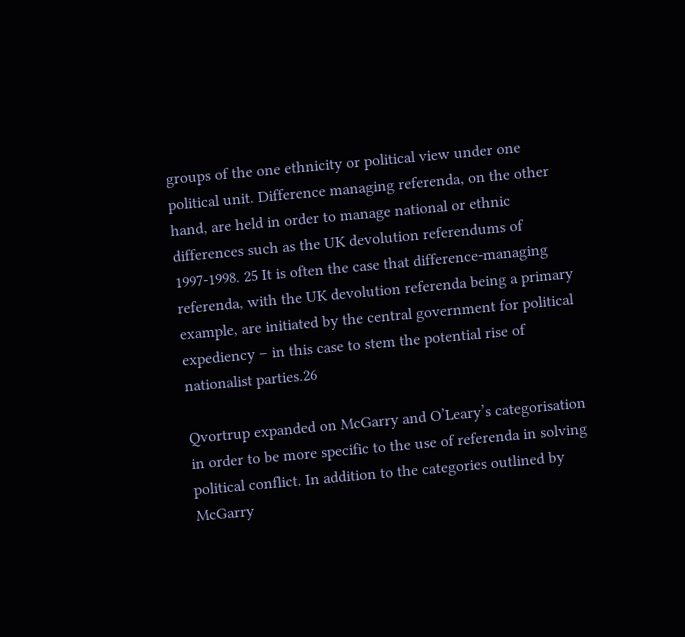groups of the one ethnicity or political view under one political unit. Difference managing referenda, on the other hand, are held in order to manage national or ethnic differences such as the UK devolution referendums of 1997-1998. 25 It is often the case that difference-managing referenda, with the UK devolution referenda being a primary example, are initiated by the central government for political expediency – in this case to stem the potential rise of nationalist parties.26

Qvortrup expanded on McGarry and O’Leary’s categorisation in order to be more specific to the use of referenda in solving political conflict. In addition to the categories outlined by McGarry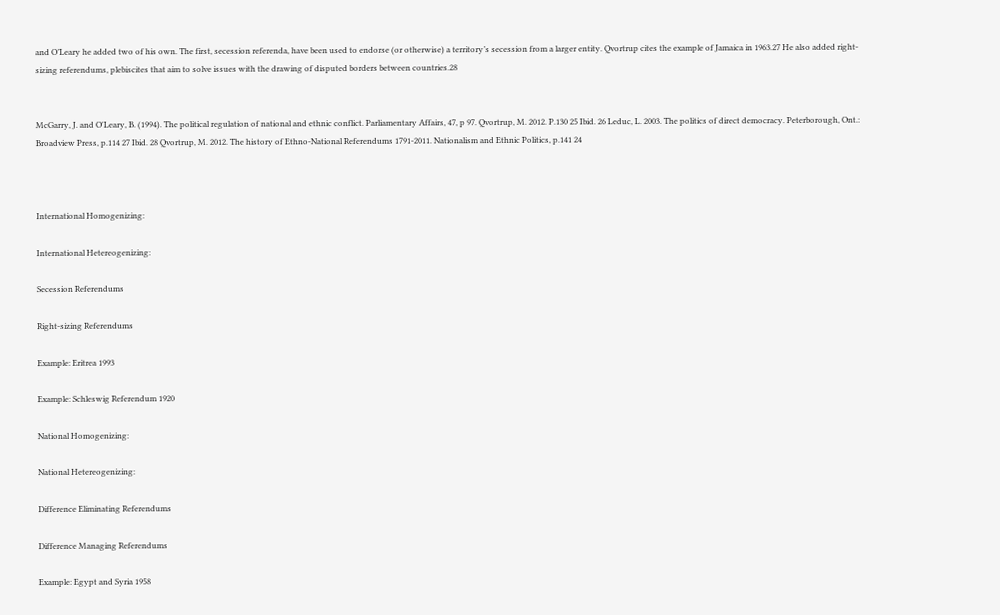and O’Leary he added two of his own. The first, secession referenda, have been used to endorse (or otherwise) a territory’s secession from a larger entity. Qvortrup cites the example of Jamaica in 1963.27 He also added right-sizing referendums, plebiscites that aim to solve issues with the drawing of disputed borders between countries.28


McGarry, J. and O'Leary, B. (1994). The political regulation of national and ethnic conflict. Parliamentary Affairs, 47, p 97. Qvortrup, M. 2012. P.130 25 Ibid. 26 Leduc, L. 2003. The politics of direct democracy. Peterborough, Ont.: Broadview Press, p.114 27 Ibid. 28 Qvortrup, M. 2012. The history of Ethno-National Referendums 1791-2011. Nationalism and Ethnic Politics, p.141 24



International Homogenizing:

International Hetereogenizing:

Secession Referendums

Right-sizing Referendums

Example: Eritrea 1993

Example: Schleswig Referendum 1920

National Homogenizing:

National Hetereogenizing:

Difference Eliminating Referendums

Difference Managing Referendums

Example: Egypt and Syria 1958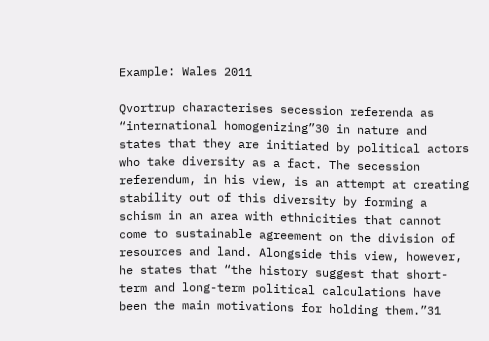Example: Wales 2011

Qvortrup characterises secession referenda as “international homogenizing”30 in nature and states that they are initiated by political actors who take diversity as a fact. The secession referendum, in his view, is an attempt at creating stability out of this diversity by forming a schism in an area with ethnicities that cannot come to sustainable agreement on the division of resources and land. Alongside this view, however, he states that “the history suggest that short-term and long-term political calculations have been the main motivations for holding them.”31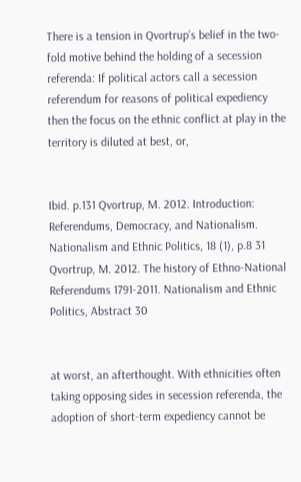There is a tension in Qvortrup’s belief in the two-fold motive behind the holding of a secession referenda: If political actors call a secession referendum for reasons of political expediency then the focus on the ethnic conflict at play in the territory is diluted at best, or,


Ibid. p.131 Qvortrup, M. 2012. Introduction: Referendums, Democracy, and Nationalism. Nationalism and Ethnic Politics, 18 (1), p.8 31 Qvortrup, M. 2012. The history of Ethno-National Referendums 1791-2011. Nationalism and Ethnic Politics, Abstract 30


at worst, an afterthought. With ethnicities often taking opposing sides in secession referenda, the adoption of short-term expediency cannot be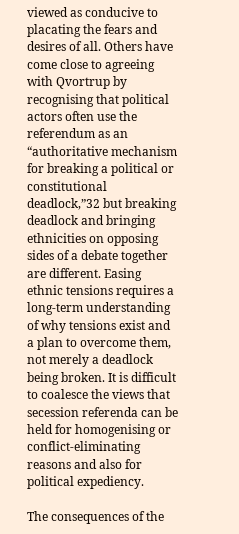viewed as conducive to placating the fears and desires of all. Others have come close to agreeing with Qvortrup by recognising that political actors often use the referendum as an “authoritative mechanism for breaking a political or constitutional deadlock,”32 but breaking deadlock and bringing ethnicities on opposing sides of a debate together are different. Easing ethnic tensions requires a long-term understanding of why tensions exist and a plan to overcome them, not merely a deadlock being broken. It is difficult to coalesce the views that secession referenda can be held for homogenising or conflict-eliminating reasons and also for political expediency.

The consequences of the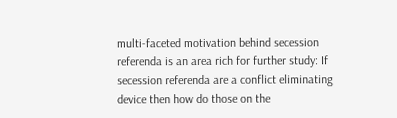multi-faceted motivation behind secession referenda is an area rich for further study: If secession referenda are a conflict eliminating device then how do those on the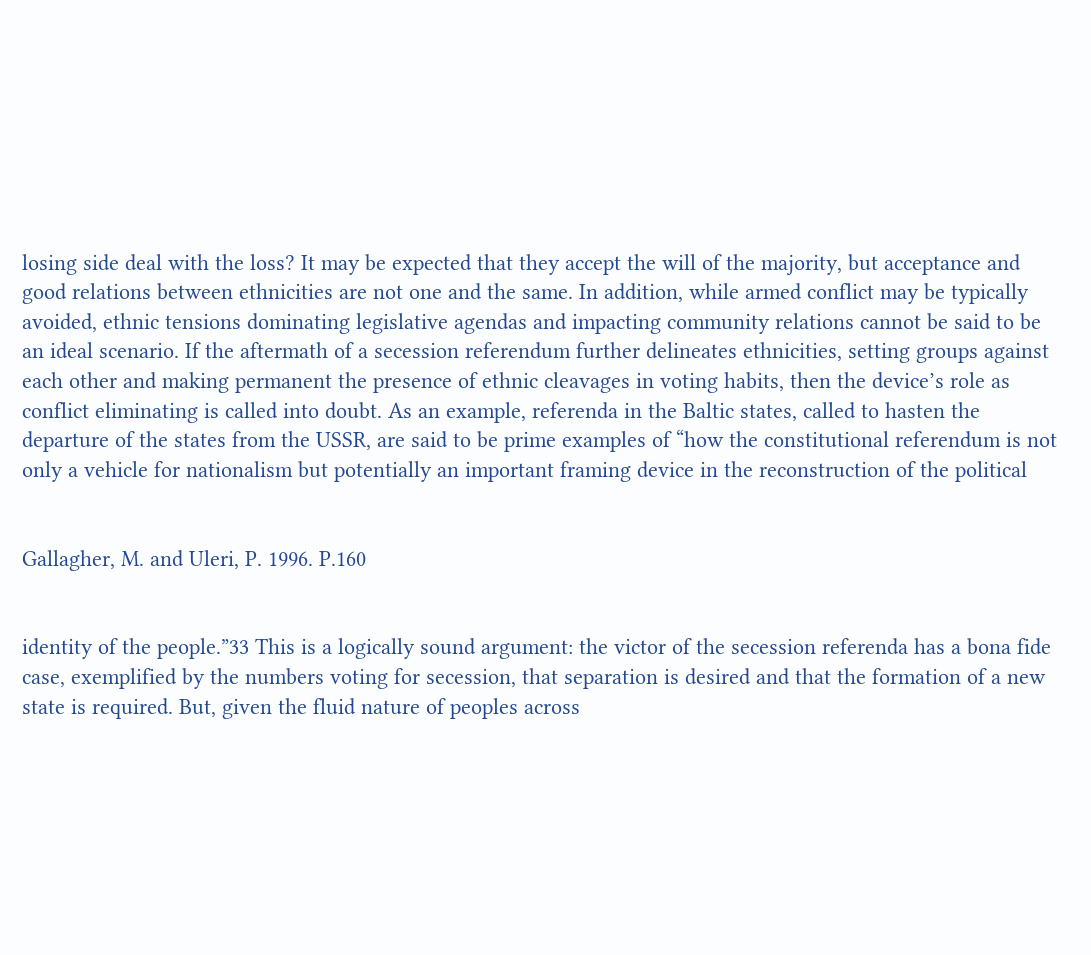losing side deal with the loss? It may be expected that they accept the will of the majority, but acceptance and good relations between ethnicities are not one and the same. In addition, while armed conflict may be typically avoided, ethnic tensions dominating legislative agendas and impacting community relations cannot be said to be an ideal scenario. If the aftermath of a secession referendum further delineates ethnicities, setting groups against each other and making permanent the presence of ethnic cleavages in voting habits, then the device’s role as conflict eliminating is called into doubt. As an example, referenda in the Baltic states, called to hasten the departure of the states from the USSR, are said to be prime examples of “how the constitutional referendum is not only a vehicle for nationalism but potentially an important framing device in the reconstruction of the political


Gallagher, M. and Uleri, P. 1996. P.160


identity of the people.”33 This is a logically sound argument: the victor of the secession referenda has a bona fide case, exemplified by the numbers voting for secession, that separation is desired and that the formation of a new state is required. But, given the fluid nature of peoples across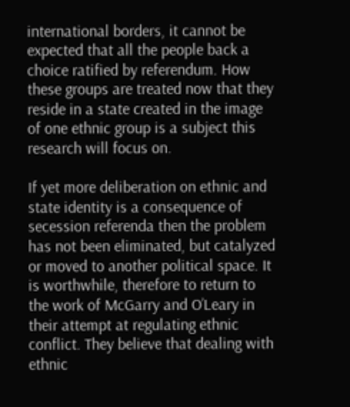international borders, it cannot be expected that all the people back a choice ratified by referendum. How these groups are treated now that they reside in a state created in the image of one ethnic group is a subject this research will focus on.

If yet more deliberation on ethnic and state identity is a consequence of secession referenda then the problem has not been eliminated, but catalyzed or moved to another political space. It is worthwhile, therefore to return to the work of McGarry and O’Leary in their attempt at regulating ethnic conflict. They believe that dealing with ethnic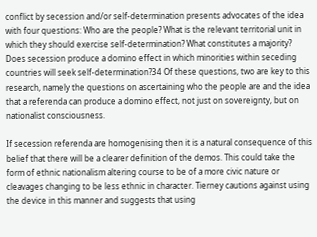conflict by secession and/or self-determination presents advocates of the idea with four questions: Who are the people? What is the relevant territorial unit in which they should exercise self-determination? What constitutes a majority? Does secession produce a domino effect in which minorities within seceding countries will seek self-determination?34 Of these questions, two are key to this research, namely the questions on ascertaining who the people are and the idea that a referenda can produce a domino effect, not just on sovereignty, but on nationalist consciousness.

If secession referenda are homogenising then it is a natural consequence of this belief that there will be a clearer definition of the demos. This could take the form of ethnic nationalism altering course to be of a more civic nature or cleavages changing to be less ethnic in character. Tierney cautions against using the device in this manner and suggests that using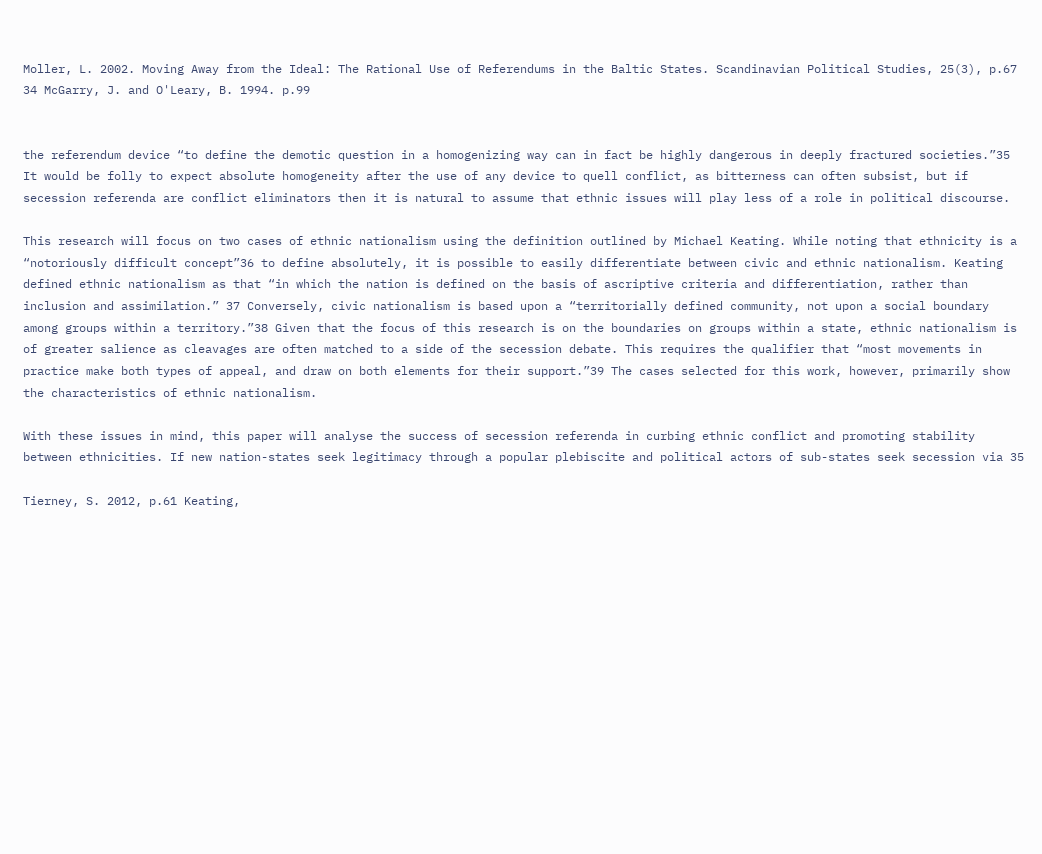Moller, L. 2002. Moving Away from the Ideal: The Rational Use of Referendums in the Baltic States. Scandinavian Political Studies, 25(3), p.67 34 McGarry, J. and O'Leary, B. 1994. p.99


the referendum device “to define the demotic question in a homogenizing way can in fact be highly dangerous in deeply fractured societies.”35 It would be folly to expect absolute homogeneity after the use of any device to quell conflict, as bitterness can often subsist, but if secession referenda are conflict eliminators then it is natural to assume that ethnic issues will play less of a role in political discourse.

This research will focus on two cases of ethnic nationalism using the definition outlined by Michael Keating. While noting that ethnicity is a “notoriously difficult concept”36 to define absolutely, it is possible to easily differentiate between civic and ethnic nationalism. Keating defined ethnic nationalism as that “in which the nation is defined on the basis of ascriptive criteria and differentiation, rather than inclusion and assimilation.” 37 Conversely, civic nationalism is based upon a “territorially defined community, not upon a social boundary among groups within a territory.”38 Given that the focus of this research is on the boundaries on groups within a state, ethnic nationalism is of greater salience as cleavages are often matched to a side of the secession debate. This requires the qualifier that “most movements in practice make both types of appeal, and draw on both elements for their support.”39 The cases selected for this work, however, primarily show the characteristics of ethnic nationalism.

With these issues in mind, this paper will analyse the success of secession referenda in curbing ethnic conflict and promoting stability between ethnicities. If new nation-states seek legitimacy through a popular plebiscite and political actors of sub-states seek secession via 35

Tierney, S. 2012, p.61 Keating,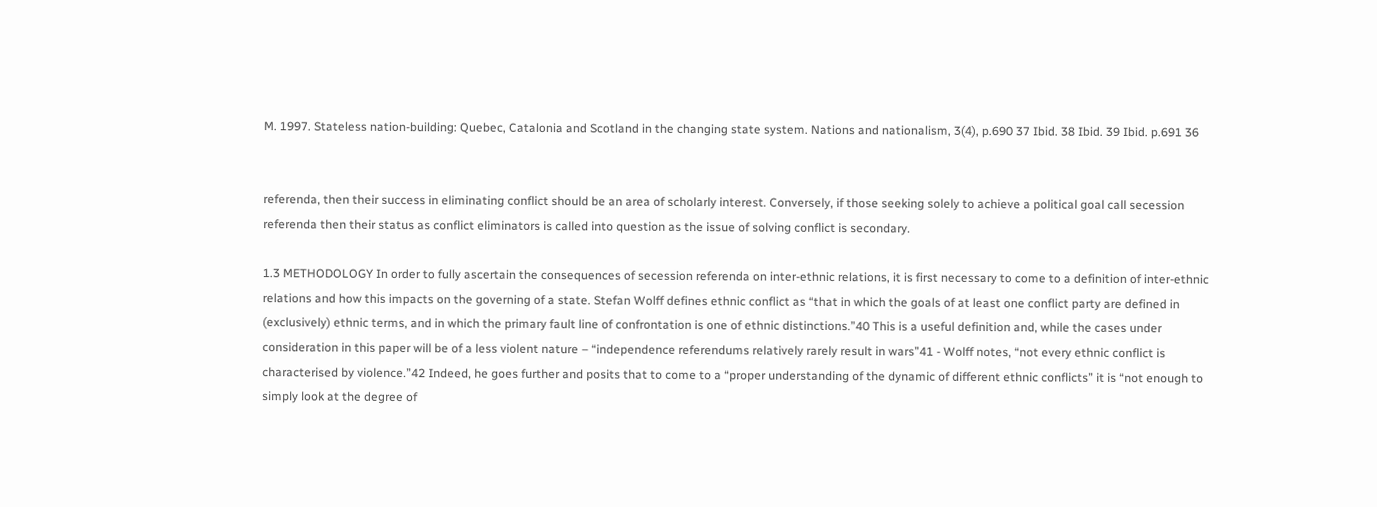M. 1997. Stateless nation-building: Quebec, Catalonia and Scotland in the changing state system. Nations and nationalism, 3(4), p.690 37 Ibid. 38 Ibid. 39 Ibid. p.691 36


referenda, then their success in eliminating conflict should be an area of scholarly interest. Conversely, if those seeking solely to achieve a political goal call secession referenda then their status as conflict eliminators is called into question as the issue of solving conflict is secondary.

1.3 METHODOLOGY In order to fully ascertain the consequences of secession referenda on inter-ethnic relations, it is first necessary to come to a definition of inter-ethnic relations and how this impacts on the governing of a state. Stefan Wolff defines ethnic conflict as “that in which the goals of at least one conflict party are defined in (exclusively) ethnic terms, and in which the primary fault line of confrontation is one of ethnic distinctions.”40 This is a useful definition and, while the cases under consideration in this paper will be of a less violent nature – “independence referendums relatively rarely result in wars”41 - Wolff notes, “not every ethnic conflict is characterised by violence.”42 Indeed, he goes further and posits that to come to a “proper understanding of the dynamic of different ethnic conflicts” it is “not enough to simply look at the degree of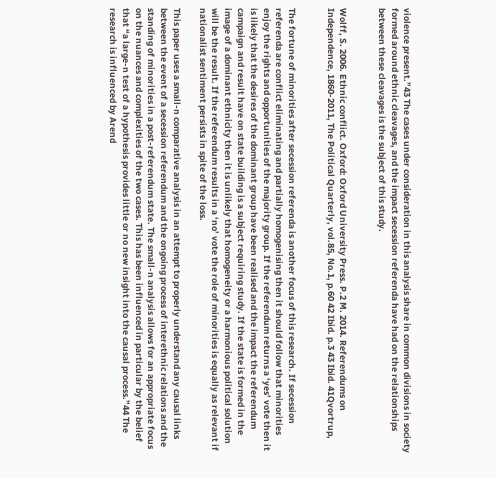violence present.”43 The cases under consideration in this analysis share in common divisions in society formed around ethnic cleavages, and the impact secession referenda have had on the relationships between these cleavages is the subject of this study.


Wolff, S. 2006. Ethnic conflict. Oxford: Oxford University Press. P.2 M. 2014. Referendums on Independence, 1860-2011, The Political Quarterly, vol.85, No.1, p.60 42 Ibid. p.3 43 Ibid. 41Qvortrup,


The fortune of minorities after secession referenda is another focus of this research. If secession referenda are conflict eliminating and partially homogenising then it should follow that minorities enjoy the rights and opportunities of the majority group. If the referendum returns a ‘yes’ vote then it is likely that the desires of the dominant group have been realised and the impact the referendum campaign and result have on state building is a subject requiring study. If the state is formed in the image of a dominant ethnicity then it is unlikely that homogeneity or a harmonious political solution will be the result. If the referendum results in a ‘no’ vote the role of minorities is equally as relevant if nationalist sentiment persists in spite of the loss.

This paper uses a small-n comparative analysis in an attempt to properly understand any causal links between the event of a secession referendum and the ongoing process of interethnic relations and the standing of minorities in a post-referendum state. The small-n analysis allows for an appropriate focus on the nuances and complexities of the two cases. This has been influenced in particular by the belief that “a large-n test of a hypothesis provides little or no new insight into the causal process.”44 The research is influenced by Arend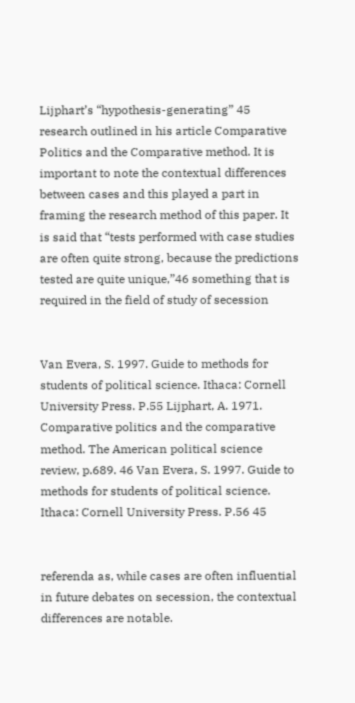Lijphart’s “hypothesis-generating” 45 research outlined in his article Comparative Politics and the Comparative method. It is important to note the contextual differences between cases and this played a part in framing the research method of this paper. It is said that “tests performed with case studies are often quite strong, because the predictions tested are quite unique,”46 something that is required in the field of study of secession


Van Evera, S. 1997. Guide to methods for students of political science. Ithaca: Cornell University Press. P.55 Lijphart, A. 1971. Comparative politics and the comparative method. The American political science review, p.689. 46 Van Evera, S. 1997. Guide to methods for students of political science. Ithaca: Cornell University Press. P.56 45


referenda as, while cases are often influential in future debates on secession, the contextual differences are notable.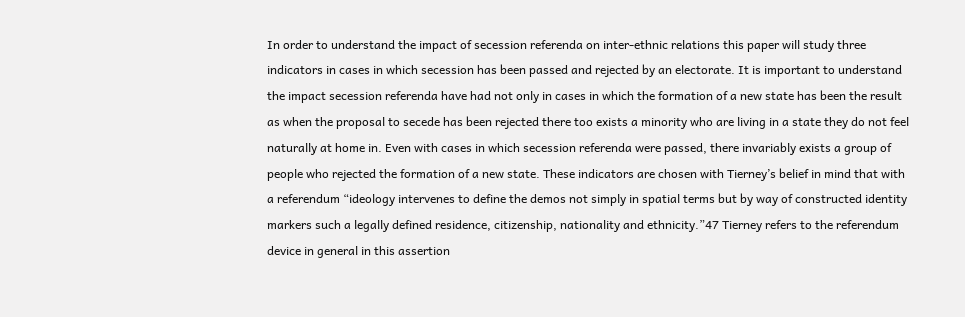In order to understand the impact of secession referenda on inter-ethnic relations this paper will study three indicators in cases in which secession has been passed and rejected by an electorate. It is important to understand the impact secession referenda have had not only in cases in which the formation of a new state has been the result as when the proposal to secede has been rejected there too exists a minority who are living in a state they do not feel naturally at home in. Even with cases in which secession referenda were passed, there invariably exists a group of people who rejected the formation of a new state. These indicators are chosen with Tierney’s belief in mind that with a referendum “ideology intervenes to define the demos not simply in spatial terms but by way of constructed identity markers such a legally defined residence, citizenship, nationality and ethnicity.”47 Tierney refers to the referendum device in general in this assertion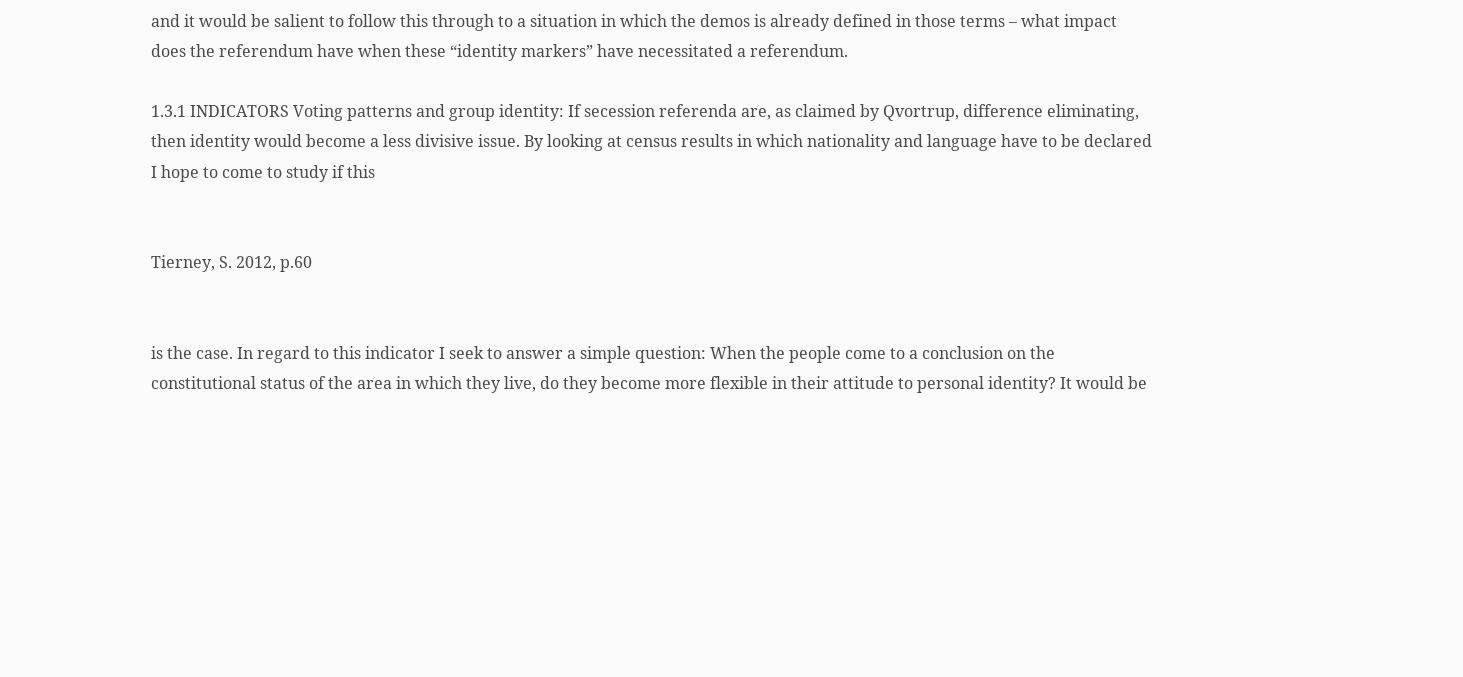and it would be salient to follow this through to a situation in which the demos is already defined in those terms – what impact does the referendum have when these “identity markers” have necessitated a referendum.

1.3.1 INDICATORS Voting patterns and group identity: If secession referenda are, as claimed by Qvortrup, difference eliminating, then identity would become a less divisive issue. By looking at census results in which nationality and language have to be declared I hope to come to study if this


Tierney, S. 2012, p.60


is the case. In regard to this indicator I seek to answer a simple question: When the people come to a conclusion on the constitutional status of the area in which they live, do they become more flexible in their attitude to personal identity? It would be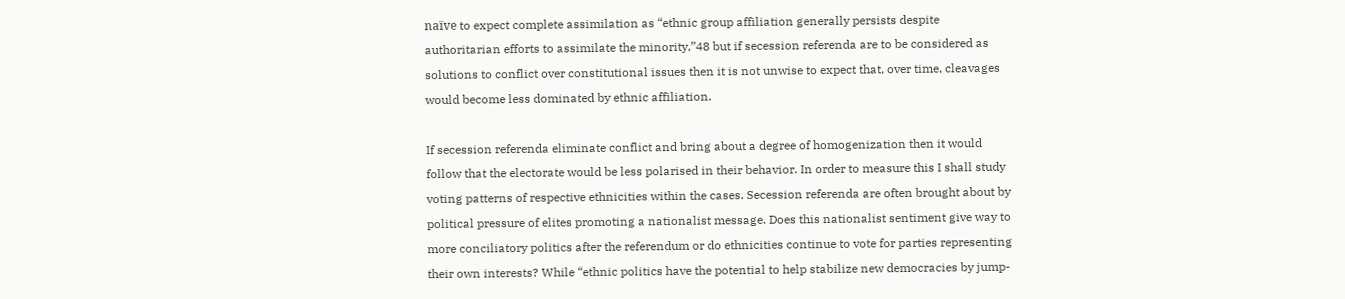naïve to expect complete assimilation as “ethnic group affiliation generally persists despite authoritarian efforts to assimilate the minority,”48 but if secession referenda are to be considered as solutions to conflict over constitutional issues then it is not unwise to expect that, over time, cleavages would become less dominated by ethnic affiliation.

If secession referenda eliminate conflict and bring about a degree of homogenization then it would follow that the electorate would be less polarised in their behavior. In order to measure this I shall study voting patterns of respective ethnicities within the cases. Secession referenda are often brought about by political pressure of elites promoting a nationalist message. Does this nationalist sentiment give way to more conciliatory politics after the referendum or do ethnicities continue to vote for parties representing their own interests? While “ethnic politics have the potential to help stabilize new democracies by jump-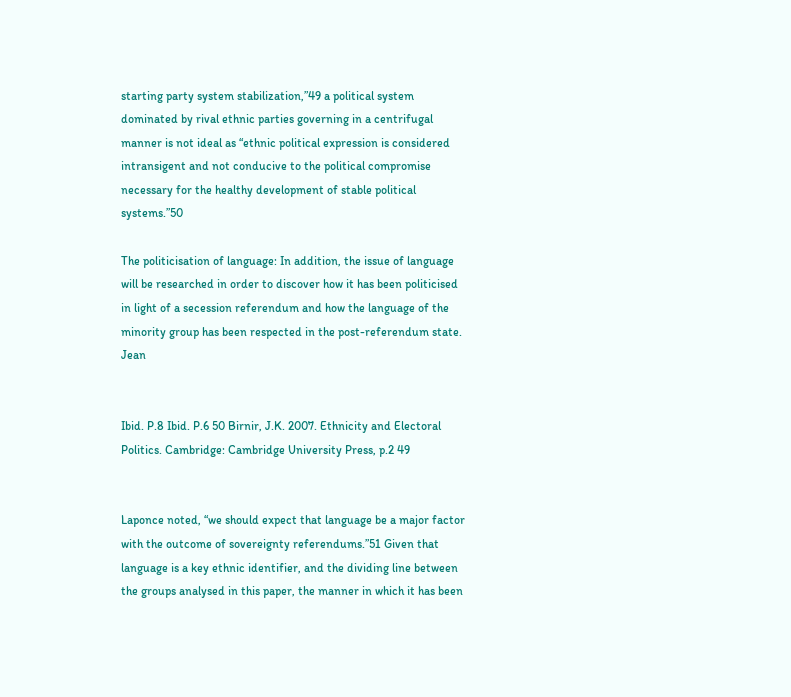starting party system stabilization,”49 a political system dominated by rival ethnic parties governing in a centrifugal manner is not ideal as “ethnic political expression is considered intransigent and not conducive to the political compromise necessary for the healthy development of stable political systems.”50

The politicisation of language: In addition, the issue of language will be researched in order to discover how it has been politicised in light of a secession referendum and how the language of the minority group has been respected in the post-referendum state. Jean


Ibid. P.8 Ibid. P.6 50 Birnir, J.K. 2007. Ethnicity and Electoral Politics. Cambridge: Cambridge University Press, p.2 49


Laponce noted, “we should expect that language be a major factor with the outcome of sovereignty referendums.”51 Given that language is a key ethnic identifier, and the dividing line between the groups analysed in this paper, the manner in which it has been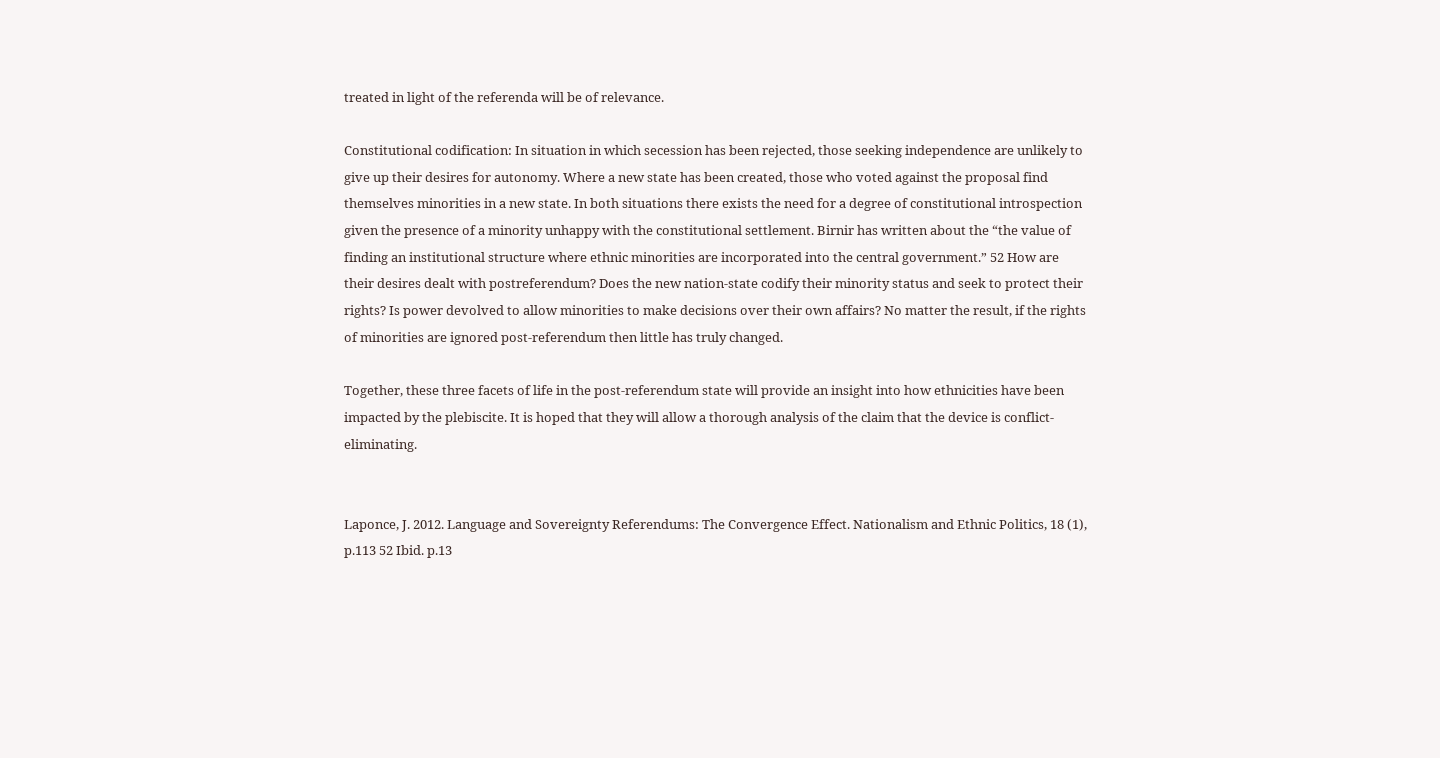treated in light of the referenda will be of relevance.

Constitutional codification: In situation in which secession has been rejected, those seeking independence are unlikely to give up their desires for autonomy. Where a new state has been created, those who voted against the proposal find themselves minorities in a new state. In both situations there exists the need for a degree of constitutional introspection given the presence of a minority unhappy with the constitutional settlement. Birnir has written about the “the value of finding an institutional structure where ethnic minorities are incorporated into the central government.” 52 How are their desires dealt with postreferendum? Does the new nation-state codify their minority status and seek to protect their rights? Is power devolved to allow minorities to make decisions over their own affairs? No matter the result, if the rights of minorities are ignored post-referendum then little has truly changed.

Together, these three facets of life in the post-referendum state will provide an insight into how ethnicities have been impacted by the plebiscite. It is hoped that they will allow a thorough analysis of the claim that the device is conflict-eliminating.


Laponce, J. 2012. Language and Sovereignty Referendums: The Convergence Effect. Nationalism and Ethnic Politics, 18 (1), p.113 52 Ibid. p.13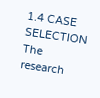1.4 CASE SELECTION The research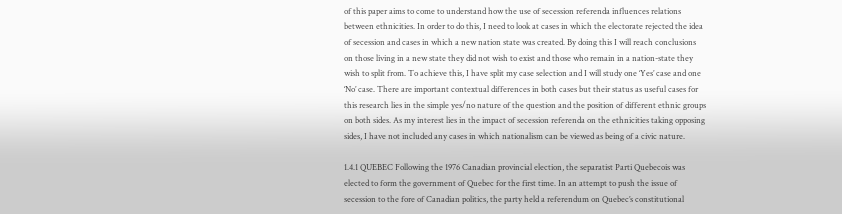of this paper aims to come to understand how the use of secession referenda influences relations between ethnicities. In order to do this, I need to look at cases in which the electorate rejected the idea of secession and cases in which a new nation state was created. By doing this I will reach conclusions on those living in a new state they did not wish to exist and those who remain in a nation-state they wish to split from. To achieve this, I have split my case selection and I will study one ‘Yes’ case and one ‘No’ case. There are important contextual differences in both cases but their status as useful cases for this research lies in the simple yes/no nature of the question and the position of different ethnic groups on both sides. As my interest lies in the impact of secession referenda on the ethnicities taking opposing sides, I have not included any cases in which nationalism can be viewed as being of a civic nature.

1.4.1 QUEBEC Following the 1976 Canadian provincial election, the separatist Parti Quebecois was elected to form the government of Quebec for the first time. In an attempt to push the issue of secession to the fore of Canadian politics, the party held a referendum on Quebec’s constitutional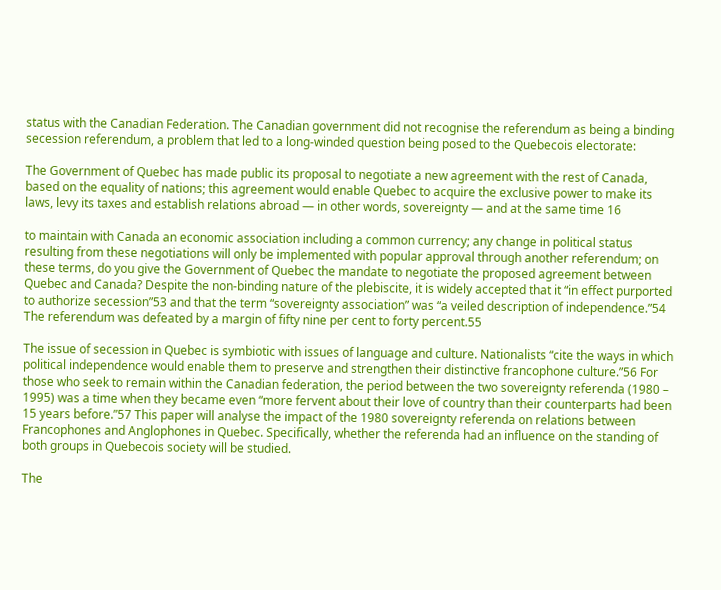status with the Canadian Federation. The Canadian government did not recognise the referendum as being a binding secession referendum, a problem that led to a long-winded question being posed to the Quebecois electorate:

The Government of Quebec has made public its proposal to negotiate a new agreement with the rest of Canada, based on the equality of nations; this agreement would enable Quebec to acquire the exclusive power to make its laws, levy its taxes and establish relations abroad — in other words, sovereignty — and at the same time 16

to maintain with Canada an economic association including a common currency; any change in political status resulting from these negotiations will only be implemented with popular approval through another referendum; on these terms, do you give the Government of Quebec the mandate to negotiate the proposed agreement between Quebec and Canada? Despite the non-binding nature of the plebiscite, it is widely accepted that it “in effect purported to authorize secession”53 and that the term “sovereignty association” was “a veiled description of independence.”54 The referendum was defeated by a margin of fifty nine per cent to forty percent.55

The issue of secession in Quebec is symbiotic with issues of language and culture. Nationalists “cite the ways in which political independence would enable them to preserve and strengthen their distinctive francophone culture.”56 For those who seek to remain within the Canadian federation, the period between the two sovereignty referenda (1980 – 1995) was a time when they became even “more fervent about their love of country than their counterparts had been 15 years before.”57 This paper will analyse the impact of the 1980 sovereignty referenda on relations between Francophones and Anglophones in Quebec. Specifically, whether the referenda had an influence on the standing of both groups in Quebecois society will be studied.

The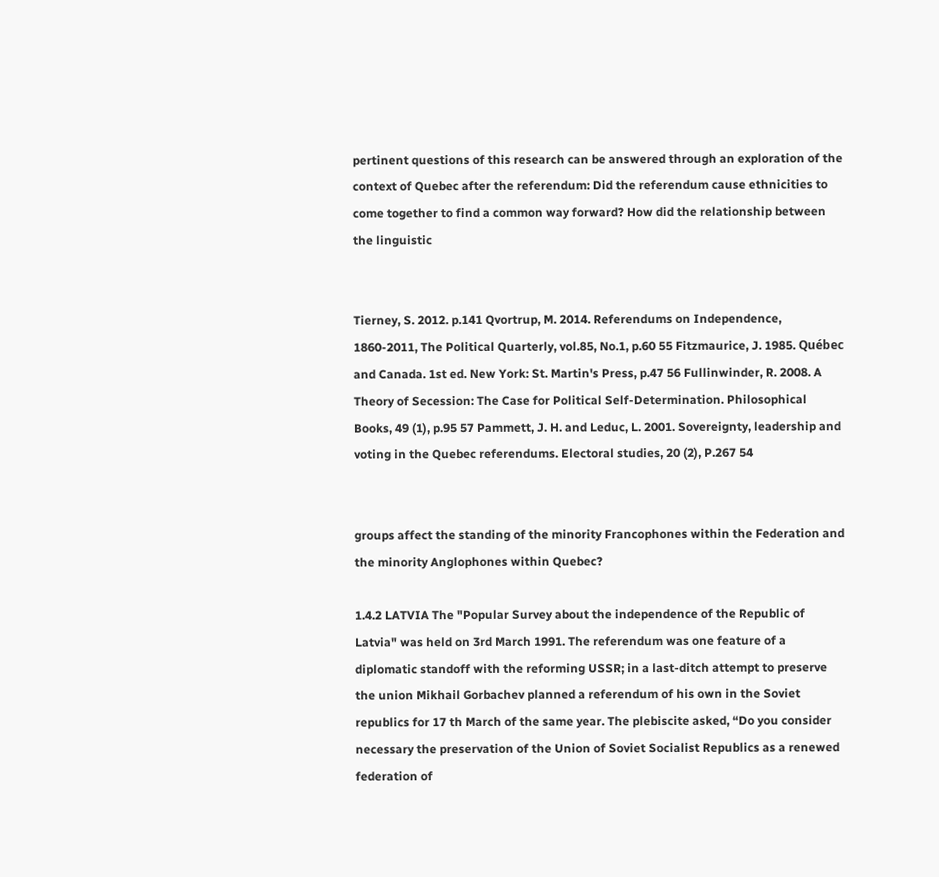pertinent questions of this research can be answered through an exploration of the context of Quebec after the referendum: Did the referendum cause ethnicities to come together to find a common way forward? How did the relationship between the linguistic


Tierney, S. 2012. p.141 Qvortrup, M. 2014. Referendums on Independence, 1860-2011, The Political Quarterly, vol.85, No.1, p.60 55 Fitzmaurice, J. 1985. Québec and Canada. 1st ed. New York: St. Martin's Press, p.47 56 Fullinwinder, R. 2008. A Theory of Secession: The Case for Political Self-Determination. Philosophical Books, 49 (1), p.95 57 Pammett, J. H. and Leduc, L. 2001. Sovereignty, leadership and voting in the Quebec referendums. Electoral studies, 20 (2), P.267 54


groups affect the standing of the minority Francophones within the Federation and the minority Anglophones within Quebec?

1.4.2 LATVIA The "Popular Survey about the independence of the Republic of Latvia" was held on 3rd March 1991. The referendum was one feature of a diplomatic standoff with the reforming USSR; in a last-ditch attempt to preserve the union Mikhail Gorbachev planned a referendum of his own in the Soviet republics for 17 th March of the same year. The plebiscite asked, “Do you consider necessary the preservation of the Union of Soviet Socialist Republics as a renewed federation of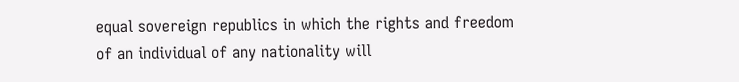equal sovereign republics in which the rights and freedom of an individual of any nationality will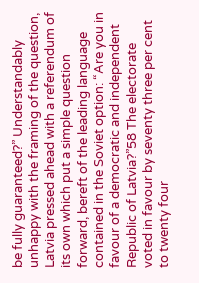be fully guaranteed?” Understandably unhappy with the framing of the question, Latvia pressed ahead with a referendum of its own which put a simple question forward, bereft of the leading language contained in the Soviet option: “Are you in favour of a democratic and independent Republic of Latvia?”58 The electorate voted in favour by seventy three per cent to twenty four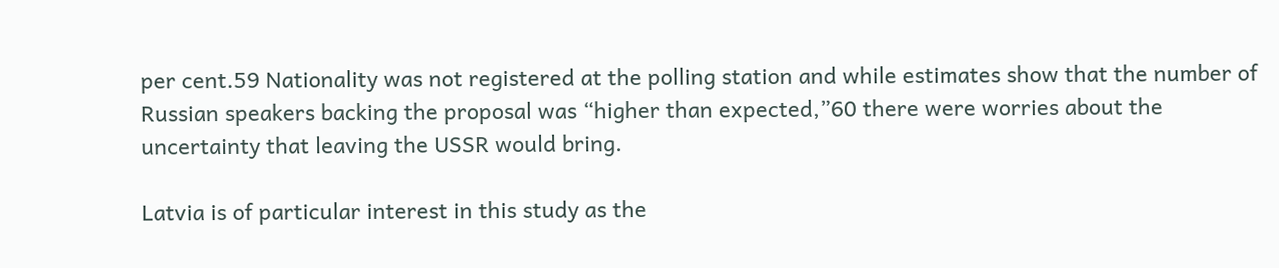per cent.59 Nationality was not registered at the polling station and while estimates show that the number of Russian speakers backing the proposal was “higher than expected,”60 there were worries about the uncertainty that leaving the USSR would bring.

Latvia is of particular interest in this study as the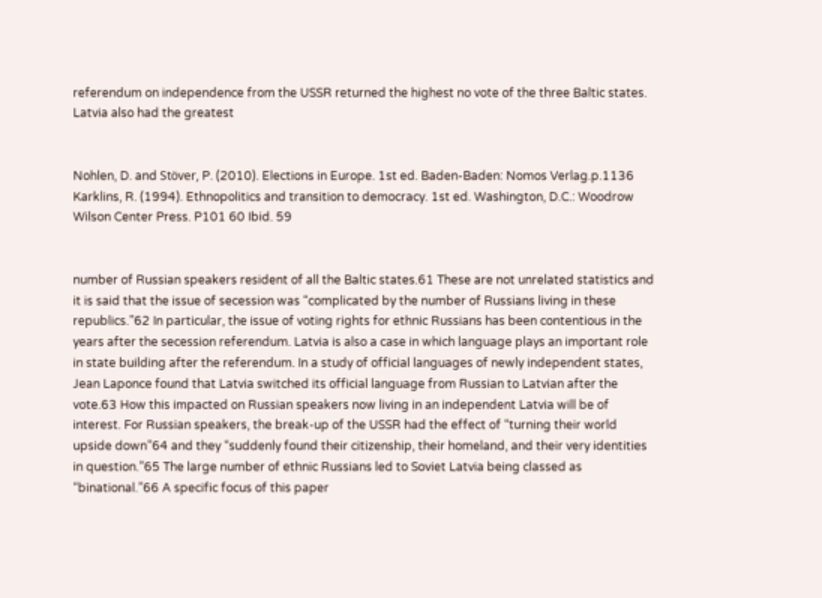referendum on independence from the USSR returned the highest no vote of the three Baltic states. Latvia also had the greatest


Nohlen, D. and Stöver, P. (2010). Elections in Europe. 1st ed. Baden-Baden: Nomos Verlag.p.1136 Karklins, R. (1994). Ethnopolitics and transition to democracy. 1st ed. Washington, D.C.: Woodrow Wilson Center Press. P101 60 Ibid. 59


number of Russian speakers resident of all the Baltic states.61 These are not unrelated statistics and it is said that the issue of secession was “complicated by the number of Russians living in these republics.”62 In particular, the issue of voting rights for ethnic Russians has been contentious in the years after the secession referendum. Latvia is also a case in which language plays an important role in state building after the referendum. In a study of official languages of newly independent states, Jean Laponce found that Latvia switched its official language from Russian to Latvian after the vote.63 How this impacted on Russian speakers now living in an independent Latvia will be of interest. For Russian speakers, the break-up of the USSR had the effect of “turning their world upside down”64 and they “suddenly found their citizenship, their homeland, and their very identities in question.”65 The large number of ethnic Russians led to Soviet Latvia being classed as “binational.”66 A specific focus of this paper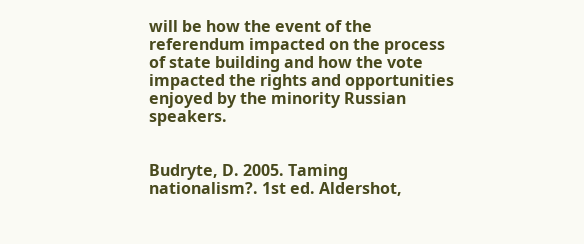will be how the event of the referendum impacted on the process of state building and how the vote impacted the rights and opportunities enjoyed by the minority Russian speakers.


Budryte, D. 2005. Taming nationalism?. 1st ed. Aldershot,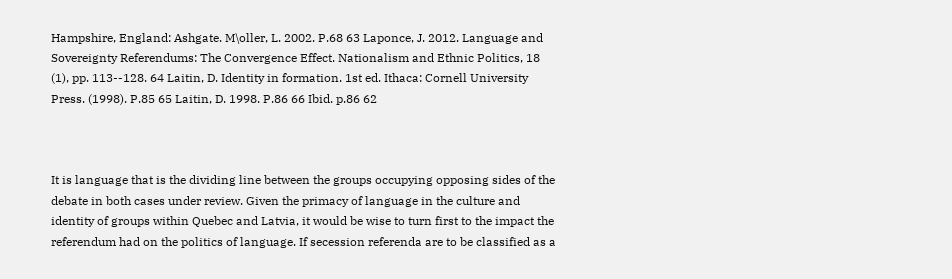Hampshire, England: Ashgate. M\oller, L. 2002. P.68 63 Laponce, J. 2012. Language and Sovereignty Referendums: The Convergence Effect. Nationalism and Ethnic Politics, 18 (1), pp. 113--128. 64 Laitin, D. Identity in formation. 1st ed. Ithaca: Cornell University Press. (1998). P.85 65 Laitin, D. 1998. P.86 66 Ibid. p.86 62



It is language that is the dividing line between the groups occupying opposing sides of the debate in both cases under review. Given the primacy of language in the culture and identity of groups within Quebec and Latvia, it would be wise to turn first to the impact the referendum had on the politics of language. If secession referenda are to be classified as a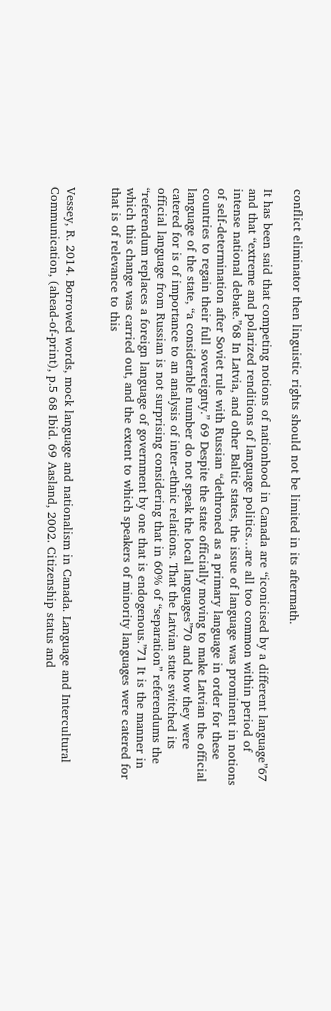conflict eliminator then linguistic rights should not be limited in its aftermath.

It has been said that competing notions of nationhood in Canada are “iconicised by a different language”67 and that “extreme and polarized renditions of language politics…are all too common within period of intense national debate.”68 In Latvia, and other Baltic states, the issue of language was prominent in notions of self-determination after Soviet rule with Russian “dethroned as a primary language in order for these countries to regain their full sovereignty.” 69 Despite the state officially moving to make Latvian the official language of the state, “a considerable number do not speak the local languages”70 and how they were catered for is of importance to an analysis of inter-ethnic relations. That the Latvian state switched its official language from Russian is not surprising considering that in 60% of “separation” referendums the “referendum replaces a foreign language of government by one that is endogenous.”71 It is the manner in which this change was carried out, and the extent to which speakers of minority languages were catered for that is of relevance to this


Vessey, R. 2014. Borrowed words, mock language and nationalism in Canada. Language and Intercultural Communication, (ahead-of-print), p.5 68 Ibid. 69 Aasland, 2002. Citizenship status and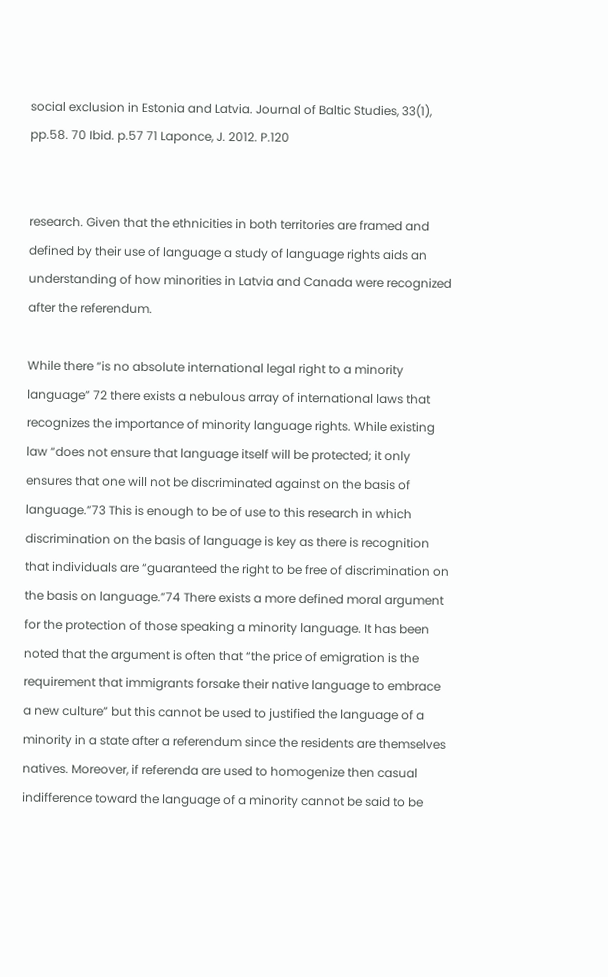social exclusion in Estonia and Latvia. Journal of Baltic Studies, 33(1), pp.58. 70 Ibid. p.57 71 Laponce, J. 2012. P.120


research. Given that the ethnicities in both territories are framed and defined by their use of language a study of language rights aids an understanding of how minorities in Latvia and Canada were recognized after the referendum.

While there “is no absolute international legal right to a minority language” 72 there exists a nebulous array of international laws that recognizes the importance of minority language rights. While existing law “does not ensure that language itself will be protected; it only ensures that one will not be discriminated against on the basis of language.”73 This is enough to be of use to this research in which discrimination on the basis of language is key as there is recognition that individuals are “guaranteed the right to be free of discrimination on the basis on language.”74 There exists a more defined moral argument for the protection of those speaking a minority language. It has been noted that the argument is often that “the price of emigration is the requirement that immigrants forsake their native language to embrace a new culture” but this cannot be used to justified the language of a minority in a state after a referendum since the residents are themselves natives. Moreover, if referenda are used to homogenize then casual indifference toward the language of a minority cannot be said to be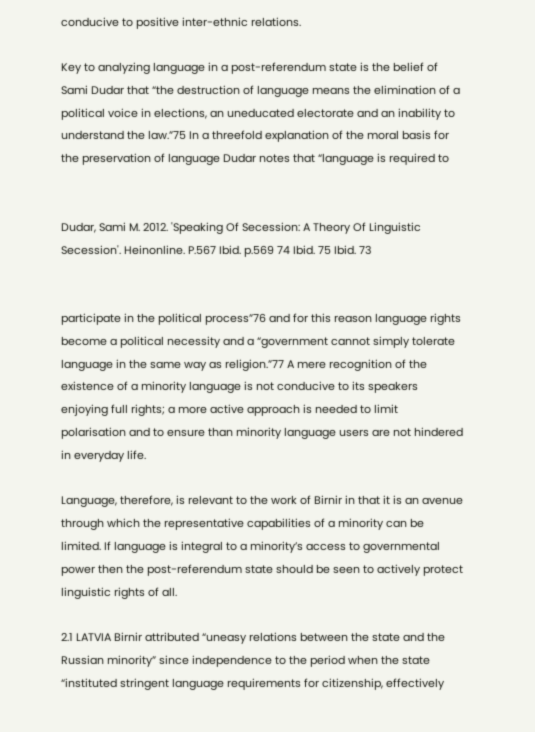conducive to positive inter-ethnic relations.

Key to analyzing language in a post-referendum state is the belief of Sami Dudar that “the destruction of language means the elimination of a political voice in elections, an uneducated electorate and an inability to understand the law.”75 In a threefold explanation of the moral basis for the preservation of language Dudar notes that “language is required to


Dudar, Sami M. 2012. 'Speaking Of Secession: A Theory Of Linguistic Secession'. Heinonline. P.567 Ibid. p.569 74 Ibid. 75 Ibid. 73


participate in the political process”76 and for this reason language rights become a political necessity and a “government cannot simply tolerate language in the same way as religion.”77 A mere recognition of the existence of a minority language is not conducive to its speakers enjoying full rights; a more active approach is needed to limit polarisation and to ensure than minority language users are not hindered in everyday life.

Language, therefore, is relevant to the work of Birnir in that it is an avenue through which the representative capabilities of a minority can be limited. If language is integral to a minority’s access to governmental power then the post-referendum state should be seen to actively protect linguistic rights of all.

2.1 LATVIA Birnir attributed “uneasy relations between the state and the Russian minority” since independence to the period when the state “instituted stringent language requirements for citizenship, effectively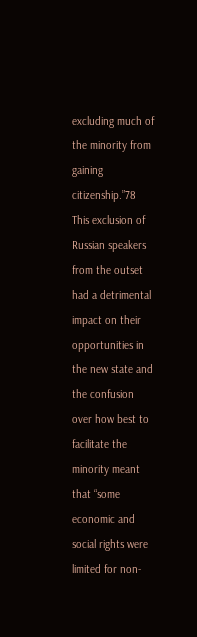excluding much of the minority from gaining citizenship.”78 This exclusion of Russian speakers from the outset had a detrimental impact on their opportunities in the new state and the confusion over how best to facilitate the minority meant that “some economic and social rights were limited for non-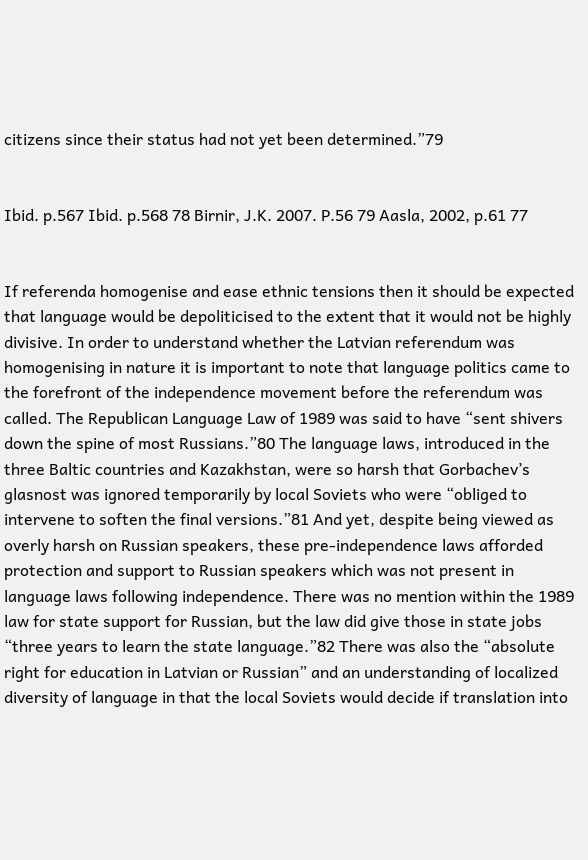citizens since their status had not yet been determined.”79


Ibid. p.567 Ibid. p.568 78 Birnir, J.K. 2007. P.56 79 Aasla, 2002, p.61 77


If referenda homogenise and ease ethnic tensions then it should be expected that language would be depoliticised to the extent that it would not be highly divisive. In order to understand whether the Latvian referendum was homogenising in nature it is important to note that language politics came to the forefront of the independence movement before the referendum was called. The Republican Language Law of 1989 was said to have “sent shivers down the spine of most Russians.”80 The language laws, introduced in the three Baltic countries and Kazakhstan, were so harsh that Gorbachev’s glasnost was ignored temporarily by local Soviets who were “obliged to intervene to soften the final versions.”81 And yet, despite being viewed as overly harsh on Russian speakers, these pre-independence laws afforded protection and support to Russian speakers which was not present in language laws following independence. There was no mention within the 1989 law for state support for Russian, but the law did give those in state jobs “three years to learn the state language.”82 There was also the “absolute right for education in Latvian or Russian” and an understanding of localized diversity of language in that the local Soviets would decide if translation into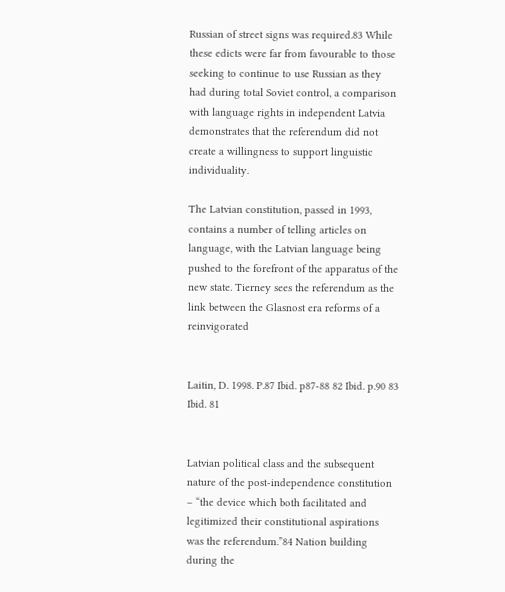Russian of street signs was required.83 While these edicts were far from favourable to those seeking to continue to use Russian as they had during total Soviet control, a comparison with language rights in independent Latvia demonstrates that the referendum did not create a willingness to support linguistic individuality.

The Latvian constitution, passed in 1993, contains a number of telling articles on language, with the Latvian language being pushed to the forefront of the apparatus of the new state. Tierney sees the referendum as the link between the Glasnost era reforms of a reinvigorated


Laitin, D. 1998. P.87 Ibid. p87-88 82 Ibid. p.90 83 Ibid. 81


Latvian political class and the subsequent nature of the post-independence constitution – “the device which both facilitated and legitimized their constitutional aspirations was the referendum.”84 Nation building during the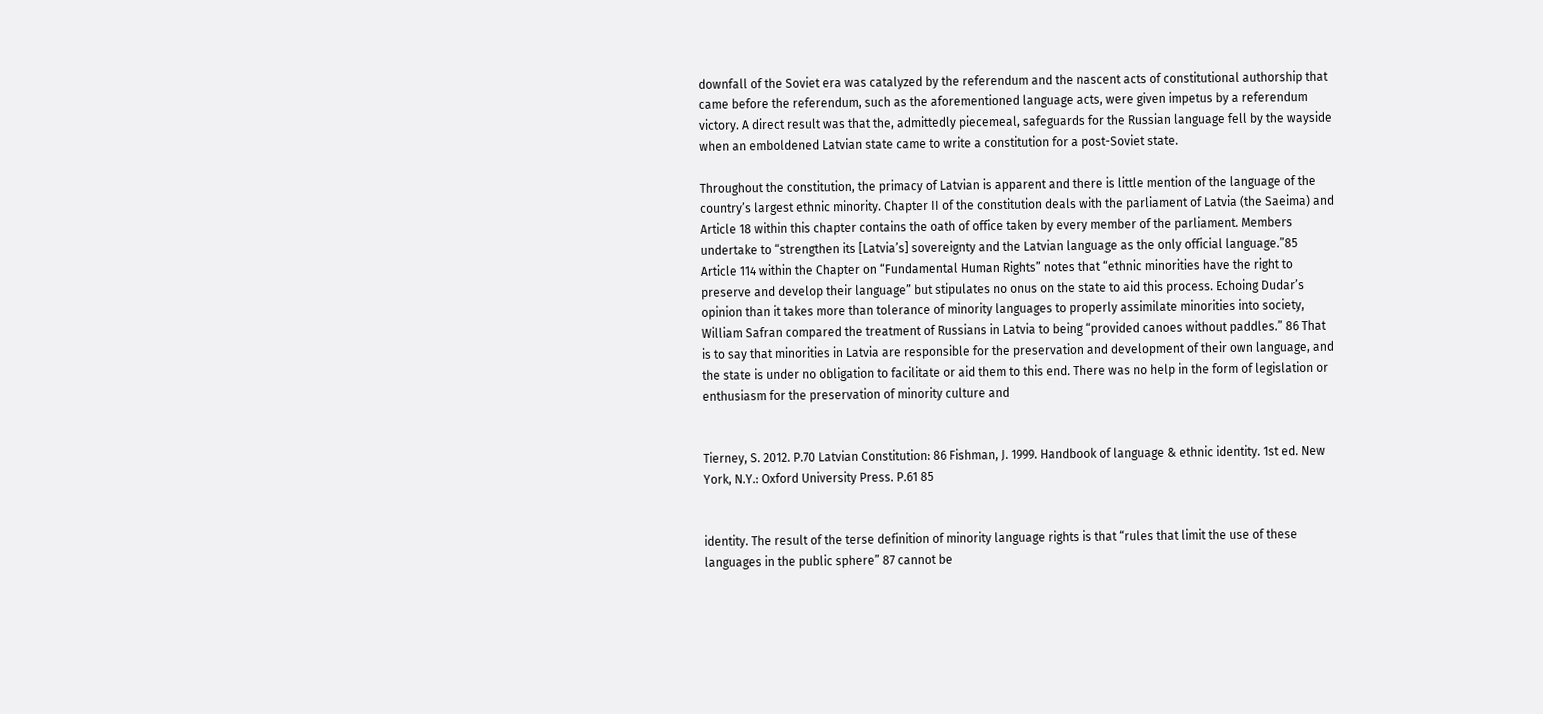downfall of the Soviet era was catalyzed by the referendum and the nascent acts of constitutional authorship that came before the referendum, such as the aforementioned language acts, were given impetus by a referendum victory. A direct result was that the, admittedly piecemeal, safeguards for the Russian language fell by the wayside when an emboldened Latvian state came to write a constitution for a post-Soviet state.

Throughout the constitution, the primacy of Latvian is apparent and there is little mention of the language of the country’s largest ethnic minority. Chapter II of the constitution deals with the parliament of Latvia (the Saeima) and Article 18 within this chapter contains the oath of office taken by every member of the parliament. Members undertake to “strengthen its [Latvia’s] sovereignty and the Latvian language as the only official language.”85 Article 114 within the Chapter on “Fundamental Human Rights” notes that “ethnic minorities have the right to preserve and develop their language” but stipulates no onus on the state to aid this process. Echoing Dudar’s opinion than it takes more than tolerance of minority languages to properly assimilate minorities into society, William Safran compared the treatment of Russians in Latvia to being “provided canoes without paddles.” 86 That is to say that minorities in Latvia are responsible for the preservation and development of their own language, and the state is under no obligation to facilitate or aid them to this end. There was no help in the form of legislation or enthusiasm for the preservation of minority culture and


Tierney, S. 2012. P.70 Latvian Constitution: 86 Fishman, J. 1999. Handbook of language & ethnic identity. 1st ed. New York, N.Y.: Oxford University Press. P.61 85


identity. The result of the terse definition of minority language rights is that “rules that limit the use of these languages in the public sphere” 87 cannot be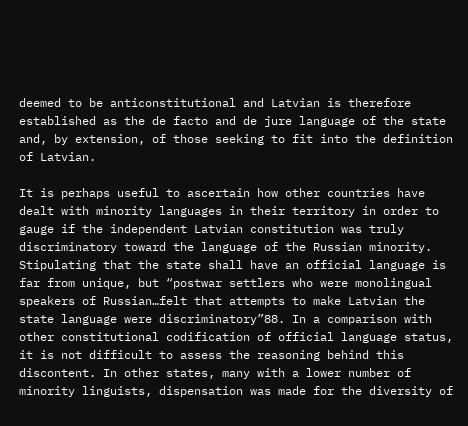deemed to be anticonstitutional and Latvian is therefore established as the de facto and de jure language of the state and, by extension, of those seeking to fit into the definition of Latvian.

It is perhaps useful to ascertain how other countries have dealt with minority languages in their territory in order to gauge if the independent Latvian constitution was truly discriminatory toward the language of the Russian minority. Stipulating that the state shall have an official language is far from unique, but “postwar settlers who were monolingual speakers of Russian…felt that attempts to make Latvian the state language were discriminatory”88. In a comparison with other constitutional codification of official language status, it is not difficult to assess the reasoning behind this discontent. In other states, many with a lower number of minority linguists, dispensation was made for the diversity of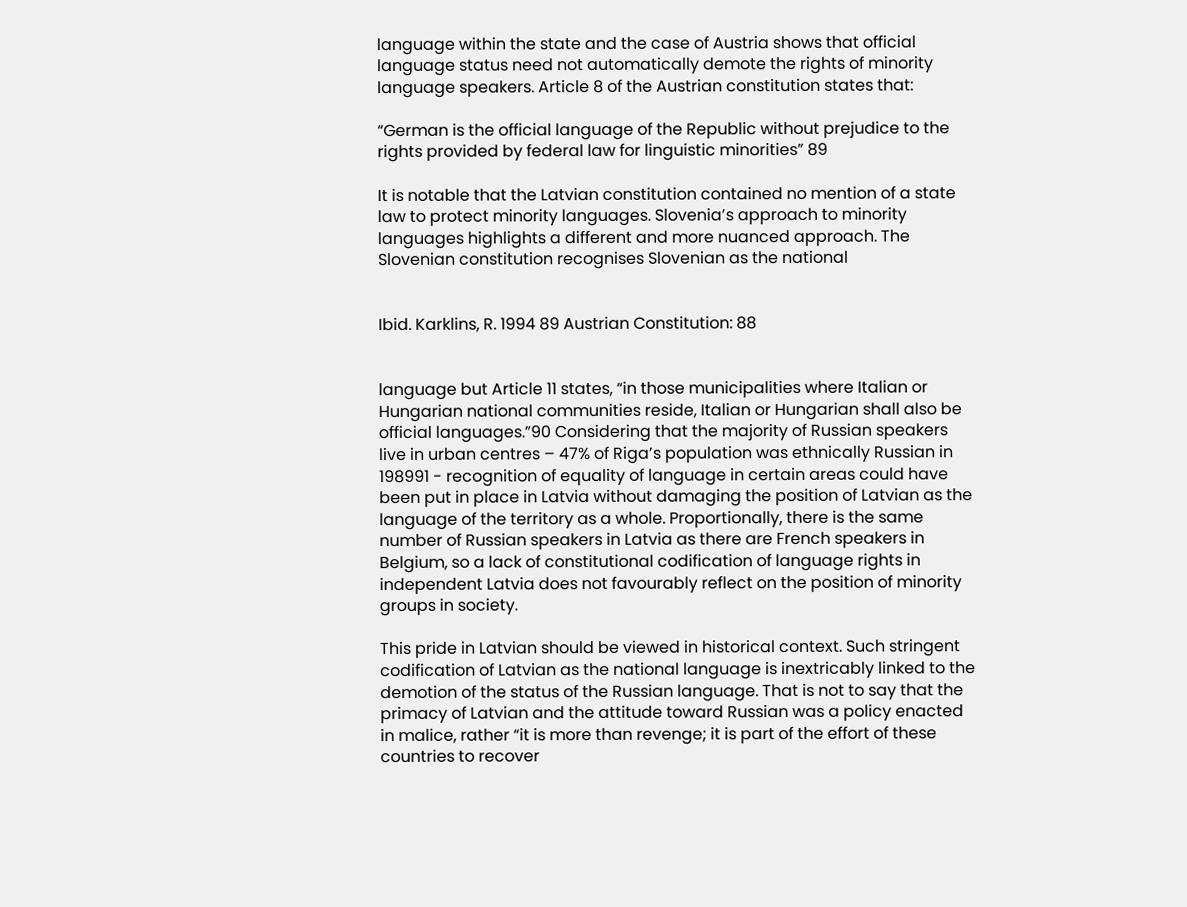language within the state and the case of Austria shows that official language status need not automatically demote the rights of minority language speakers. Article 8 of the Austrian constitution states that:

“German is the official language of the Republic without prejudice to the rights provided by federal law for linguistic minorities” 89

It is notable that the Latvian constitution contained no mention of a state law to protect minority languages. Slovenia’s approach to minority languages highlights a different and more nuanced approach. The Slovenian constitution recognises Slovenian as the national


Ibid. Karklins, R. 1994 89 Austrian Constitution: 88


language but Article 11 states, “in those municipalities where Italian or Hungarian national communities reside, Italian or Hungarian shall also be official languages.”90 Considering that the majority of Russian speakers live in urban centres – 47% of Riga’s population was ethnically Russian in 198991 - recognition of equality of language in certain areas could have been put in place in Latvia without damaging the position of Latvian as the language of the territory as a whole. Proportionally, there is the same number of Russian speakers in Latvia as there are French speakers in Belgium, so a lack of constitutional codification of language rights in independent Latvia does not favourably reflect on the position of minority groups in society.

This pride in Latvian should be viewed in historical context. Such stringent codification of Latvian as the national language is inextricably linked to the demotion of the status of the Russian language. That is not to say that the primacy of Latvian and the attitude toward Russian was a policy enacted in malice, rather “it is more than revenge; it is part of the effort of these countries to recover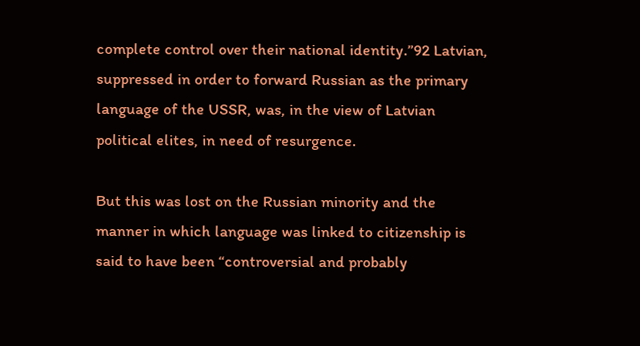complete control over their national identity.”92 Latvian, suppressed in order to forward Russian as the primary language of the USSR, was, in the view of Latvian political elites, in need of resurgence.

But this was lost on the Russian minority and the manner in which language was linked to citizenship is said to have been “controversial and probably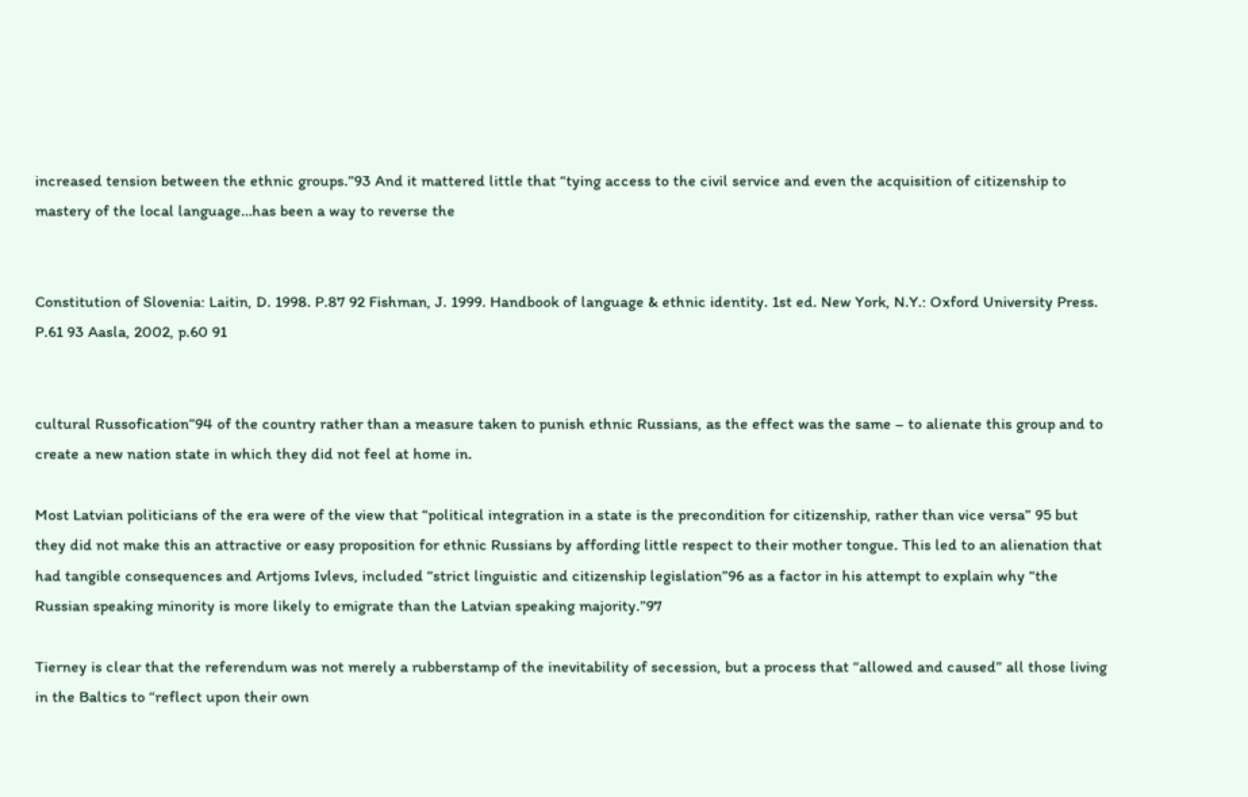increased tension between the ethnic groups.”93 And it mattered little that “tying access to the civil service and even the acquisition of citizenship to mastery of the local language…has been a way to reverse the


Constitution of Slovenia: Laitin, D. 1998. P.87 92 Fishman, J. 1999. Handbook of language & ethnic identity. 1st ed. New York, N.Y.: Oxford University Press. P.61 93 Aasla, 2002, p.60 91


cultural Russofication”94 of the country rather than a measure taken to punish ethnic Russians, as the effect was the same – to alienate this group and to create a new nation state in which they did not feel at home in.

Most Latvian politicians of the era were of the view that “political integration in a state is the precondition for citizenship, rather than vice versa” 95 but they did not make this an attractive or easy proposition for ethnic Russians by affording little respect to their mother tongue. This led to an alienation that had tangible consequences and Artjoms Ivlevs, included “strict linguistic and citizenship legislation”96 as a factor in his attempt to explain why “the Russian speaking minority is more likely to emigrate than the Latvian speaking majority.”97

Tierney is clear that the referendum was not merely a rubberstamp of the inevitability of secession, but a process that “allowed and caused” all those living in the Baltics to “reflect upon their own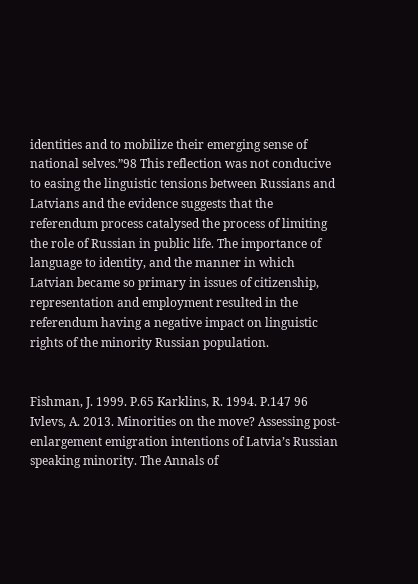identities and to mobilize their emerging sense of national selves.”98 This reflection was not conducive to easing the linguistic tensions between Russians and Latvians and the evidence suggests that the referendum process catalysed the process of limiting the role of Russian in public life. The importance of language to identity, and the manner in which Latvian became so primary in issues of citizenship, representation and employment resulted in the referendum having a negative impact on linguistic rights of the minority Russian population.


Fishman, J. 1999. P.65 Karklins, R. 1994. P.147 96 Ivlevs, A. 2013. Minorities on the move? Assessing post-enlargement emigration intentions of Latvia’s Russian speaking minority. The Annals of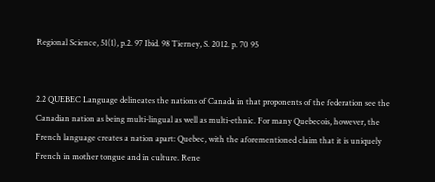Regional Science, 51(1), p.2. 97 Ibid. 98 Tierney, S. 2012. p. 70 95


2.2 QUEBEC Language delineates the nations of Canada in that proponents of the federation see the Canadian nation as being multi-lingual as well as multi-ethnic. For many Quebecois, however, the French language creates a nation apart: Quebec, with the aforementioned claim that it is uniquely French in mother tongue and in culture. Rene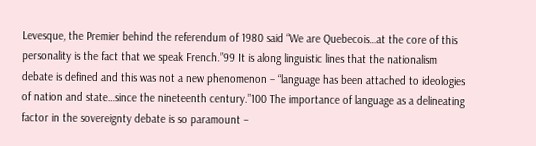Levesque, the Premier behind the referendum of 1980 said “We are Quebecois…at the core of this personality is the fact that we speak French.”99 It is along linguistic lines that the nationalism debate is defined and this was not a new phenomenon – “language has been attached to ideologies of nation and state…since the nineteenth century.”100 The importance of language as a delineating factor in the sovereignty debate is so paramount –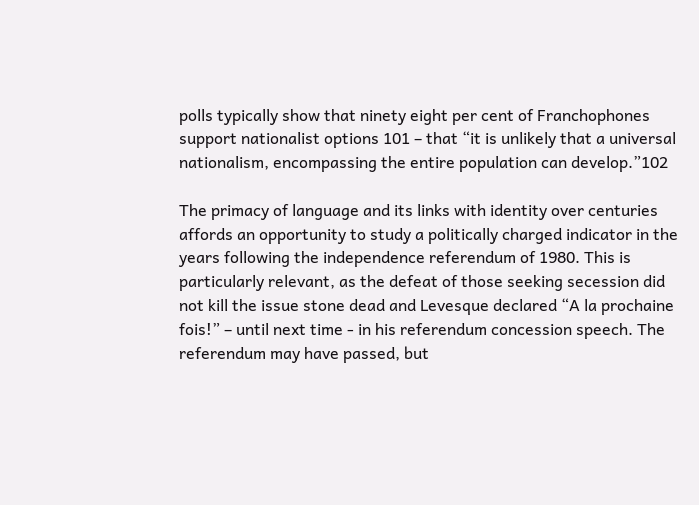polls typically show that ninety eight per cent of Franchophones support nationalist options 101 – that “it is unlikely that a universal nationalism, encompassing the entire population can develop.”102

The primacy of language and its links with identity over centuries affords an opportunity to study a politically charged indicator in the years following the independence referendum of 1980. This is particularly relevant, as the defeat of those seeking secession did not kill the issue stone dead and Levesque declared “A la prochaine fois!” – until next time - in his referendum concession speech. The referendum may have passed, but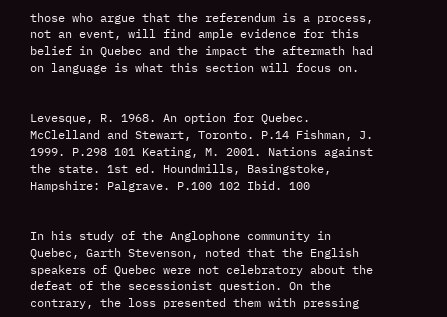those who argue that the referendum is a process, not an event, will find ample evidence for this belief in Quebec and the impact the aftermath had on language is what this section will focus on.


Levesque, R. 1968. An option for Quebec. McClelland and Stewart, Toronto. P.14 Fishman, J. 1999. P.298 101 Keating, M. 2001. Nations against the state. 1st ed. Houndmills, Basingstoke, Hampshire: Palgrave. P.100 102 Ibid. 100


In his study of the Anglophone community in Quebec, Garth Stevenson, noted that the English speakers of Quebec were not celebratory about the defeat of the secessionist question. On the contrary, the loss presented them with pressing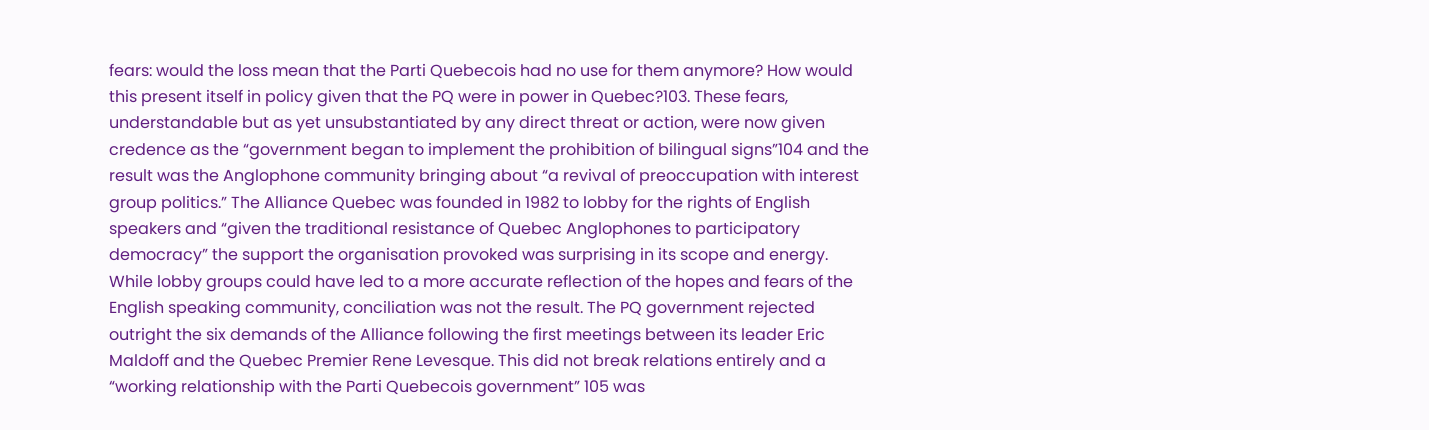fears: would the loss mean that the Parti Quebecois had no use for them anymore? How would this present itself in policy given that the PQ were in power in Quebec?103. These fears, understandable but as yet unsubstantiated by any direct threat or action, were now given credence as the “government began to implement the prohibition of bilingual signs”104 and the result was the Anglophone community bringing about “a revival of preoccupation with interest group politics.” The Alliance Quebec was founded in 1982 to lobby for the rights of English speakers and “given the traditional resistance of Quebec Anglophones to participatory democracy” the support the organisation provoked was surprising in its scope and energy. While lobby groups could have led to a more accurate reflection of the hopes and fears of the English speaking community, conciliation was not the result. The PQ government rejected outright the six demands of the Alliance following the first meetings between its leader Eric Maldoff and the Quebec Premier Rene Levesque. This did not break relations entirely and a “working relationship with the Parti Quebecois government” 105 was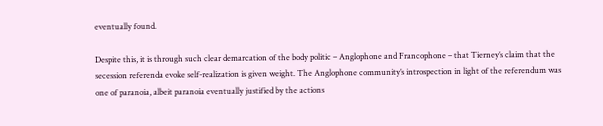eventually found.

Despite this, it is through such clear demarcation of the body politic – Anglophone and Francophone – that Tierney’s claim that the secession referenda evoke self-realization is given weight. The Anglophone community’s introspection in light of the referendum was one of paranoia, albeit paranoia eventually justified by the actions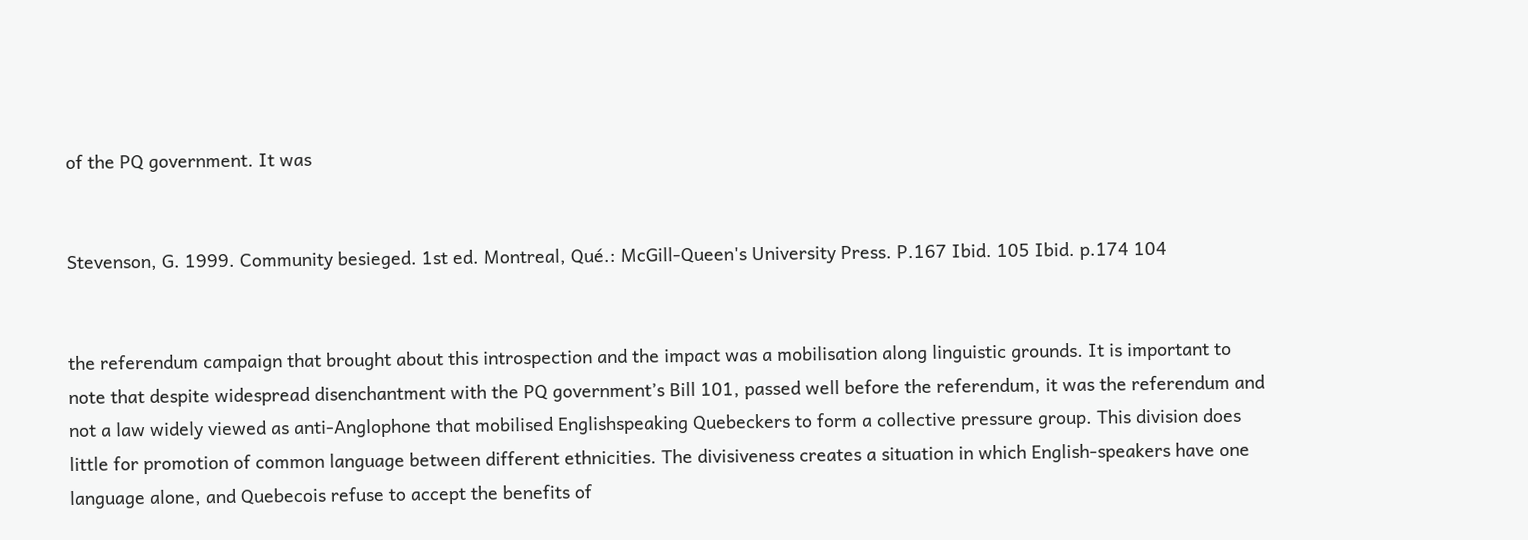of the PQ government. It was


Stevenson, G. 1999. Community besieged. 1st ed. Montreal, Qué.: McGill-Queen's University Press. P.167 Ibid. 105 Ibid. p.174 104


the referendum campaign that brought about this introspection and the impact was a mobilisation along linguistic grounds. It is important to note that despite widespread disenchantment with the PQ government’s Bill 101, passed well before the referendum, it was the referendum and not a law widely viewed as anti-Anglophone that mobilised Englishspeaking Quebeckers to form a collective pressure group. This division does little for promotion of common language between different ethnicities. The divisiveness creates a situation in which English-speakers have one language alone, and Quebecois refuse to accept the benefits of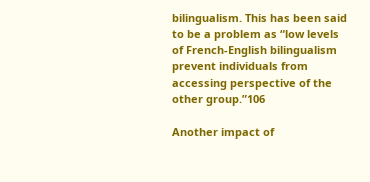bilingualism. This has been said to be a problem as “low levels of French-English bilingualism prevent individuals from accessing perspective of the other group.”106

Another impact of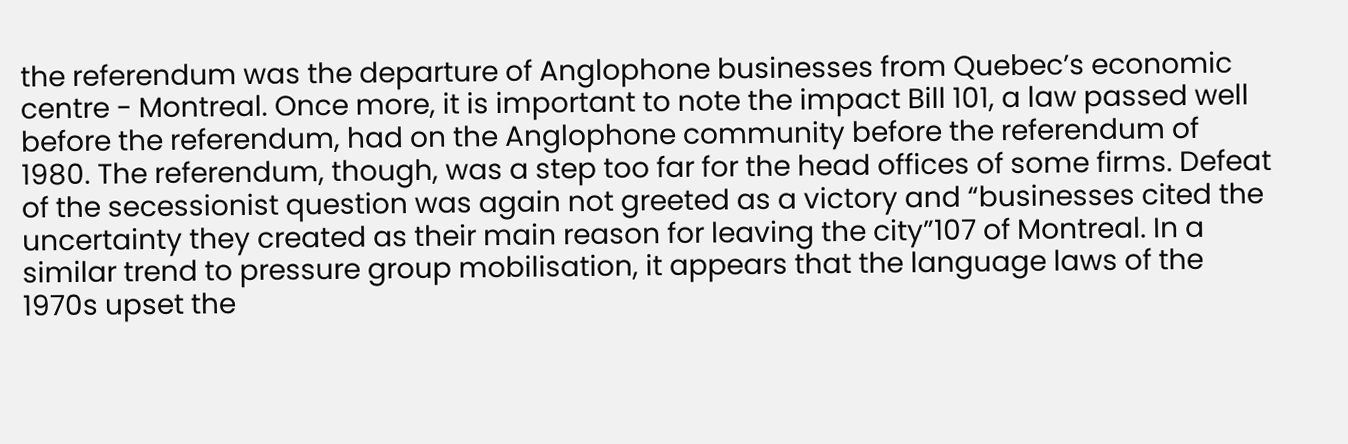the referendum was the departure of Anglophone businesses from Quebec’s economic centre - Montreal. Once more, it is important to note the impact Bill 101, a law passed well before the referendum, had on the Anglophone community before the referendum of 1980. The referendum, though, was a step too far for the head offices of some firms. Defeat of the secessionist question was again not greeted as a victory and “businesses cited the uncertainty they created as their main reason for leaving the city”107 of Montreal. In a similar trend to pressure group mobilisation, it appears that the language laws of the 1970s upset the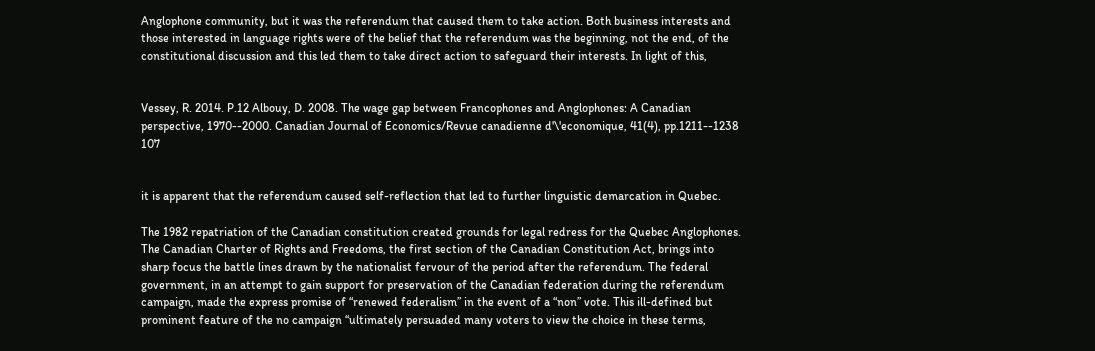Anglophone community, but it was the referendum that caused them to take action. Both business interests and those interested in language rights were of the belief that the referendum was the beginning, not the end, of the constitutional discussion and this led them to take direct action to safeguard their interests. In light of this,


Vessey, R. 2014. P.12 Albouy, D. 2008. The wage gap between Francophones and Anglophones: A Canadian perspective, 1970--2000. Canadian Journal of Economics/Revue canadienne d'\'economique, 41(4), pp.1211--1238 107


it is apparent that the referendum caused self-reflection that led to further linguistic demarcation in Quebec.

The 1982 repatriation of the Canadian constitution created grounds for legal redress for the Quebec Anglophones. The Canadian Charter of Rights and Freedoms, the first section of the Canadian Constitution Act, brings into sharp focus the battle lines drawn by the nationalist fervour of the period after the referendum. The federal government, in an attempt to gain support for preservation of the Canadian federation during the referendum campaign, made the express promise of “renewed federalism” in the event of a “non” vote. This ill-defined but prominent feature of the no campaign “ultimately persuaded many voters to view the choice in these terms,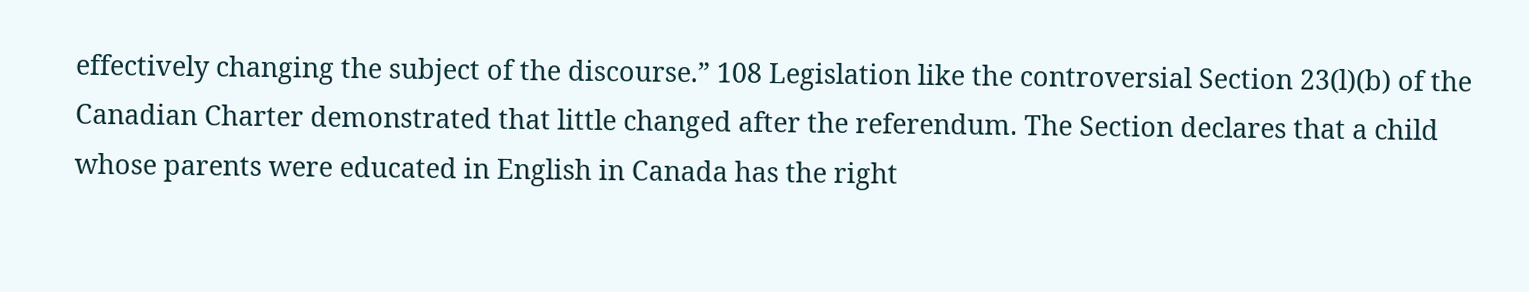effectively changing the subject of the discourse.” 108 Legislation like the controversial Section 23(l)(b) of the Canadian Charter demonstrated that little changed after the referendum. The Section declares that a child whose parents were educated in English in Canada has the right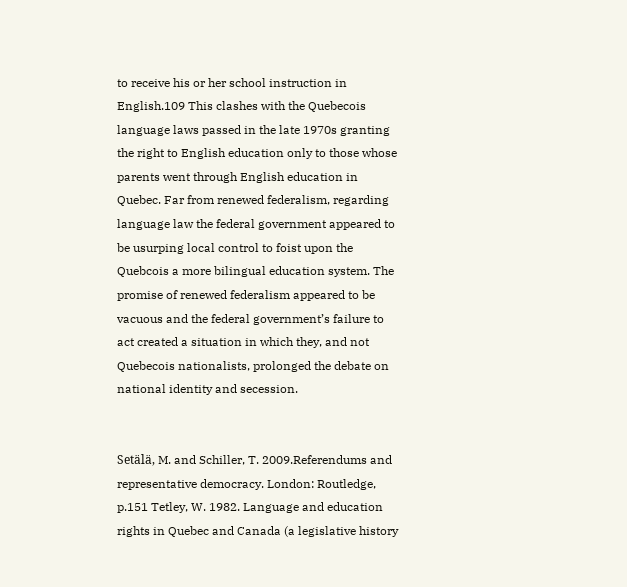to receive his or her school instruction in English.109 This clashes with the Quebecois language laws passed in the late 1970s granting the right to English education only to those whose parents went through English education in Quebec. Far from renewed federalism, regarding language law the federal government appeared to be usurping local control to foist upon the Quebcois a more bilingual education system. The promise of renewed federalism appeared to be vacuous and the federal government’s failure to act created a situation in which they, and not Quebecois nationalists, prolonged the debate on national identity and secession.


Setälä, M. and Schiller, T. 2009.Referendums and representative democracy. London: Routledge, p.151 Tetley, W. 1982. Language and education rights in Quebec and Canada (a legislative history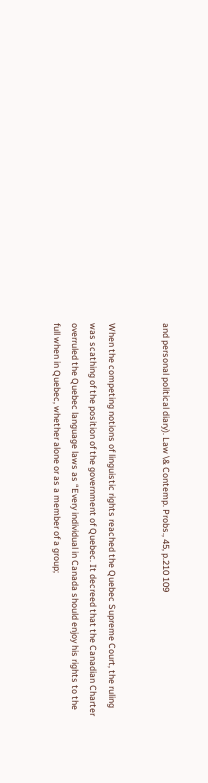and personal political diary). Law \& Contemp. Probs., 45, p.210 109


When the competing notions of linguistic rights reached the Quebec Supreme Court, the ruling was scathing of the position of the government of Quebec. It decreed that the Canadian Charter overruled the Quebec language laws as “Every individual in Canada should enjoy his rights to the full when in Quebec, whether alone or as a member of a group;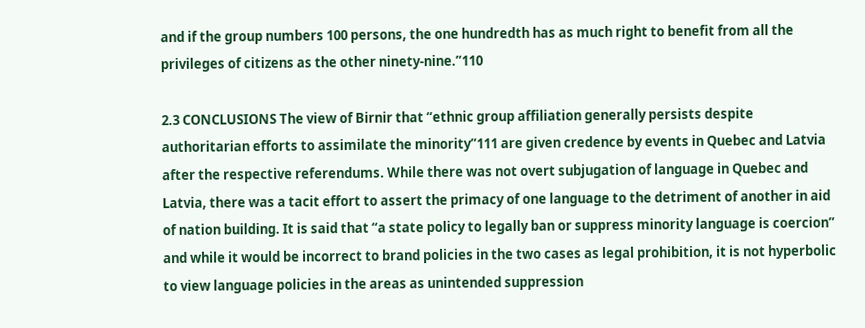and if the group numbers 100 persons, the one hundredth has as much right to benefit from all the privileges of citizens as the other ninety-nine.”110

2.3 CONCLUSIONS The view of Birnir that “ethnic group affiliation generally persists despite authoritarian efforts to assimilate the minority”111 are given credence by events in Quebec and Latvia after the respective referendums. While there was not overt subjugation of language in Quebec and Latvia, there was a tacit effort to assert the primacy of one language to the detriment of another in aid of nation building. It is said that “a state policy to legally ban or suppress minority language is coercion” and while it would be incorrect to brand policies in the two cases as legal prohibition, it is not hyperbolic to view language policies in the areas as unintended suppression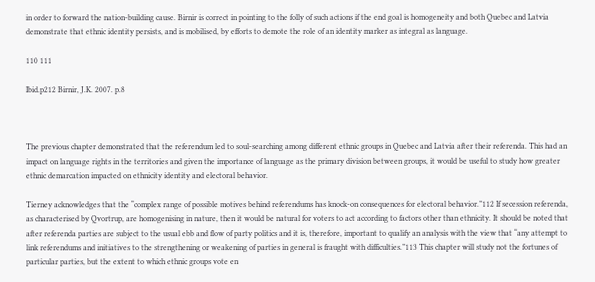in order to forward the nation-building cause. Birnir is correct in pointing to the folly of such actions if the end goal is homogeneity and both Quebec and Latvia demonstrate that ethnic identity persists, and is mobilised, by efforts to demote the role of an identity marker as integral as language.

110 111

Ibid.p212 Birnir, J.K. 2007. p.8



The previous chapter demonstrated that the referendum led to soul-searching among different ethnic groups in Quebec and Latvia after their referenda. This had an impact on language rights in the territories and given the importance of language as the primary division between groups, it would be useful to study how greater ethnic demarcation impacted on ethnicity identity and electoral behavior.

Tierney acknowledges that the “complex range of possible motives behind referendums has knock-on consequences for electoral behavior.”112 If secession referenda, as characterised by Qvortrup, are homogenising in nature, then it would be natural for voters to act according to factors other than ethnicity. It should be noted that after referenda parties are subject to the usual ebb and flow of party politics and it is, therefore, important to qualify an analysis with the view that “any attempt to link referendums and initiatives to the strengthening or weakening of parties in general is fraught with difficulties.”113 This chapter will study not the fortunes of particular parties, but the extent to which ethnic groups vote en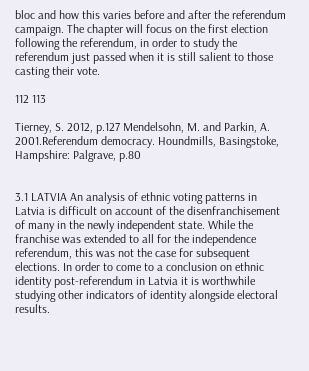bloc and how this varies before and after the referendum campaign. The chapter will focus on the first election following the referendum, in order to study the referendum just passed when it is still salient to those casting their vote.

112 113

Tierney, S. 2012, p.127 Mendelsohn, M. and Parkin, A. 2001.Referendum democracy. Houndmills, Basingstoke, Hampshire: Palgrave, p.80


3.1 LATVIA An analysis of ethnic voting patterns in Latvia is difficult on account of the disenfranchisement of many in the newly independent state. While the franchise was extended to all for the independence referendum, this was not the case for subsequent elections. In order to come to a conclusion on ethnic identity post-referendum in Latvia it is worthwhile studying other indicators of identity alongside electoral results.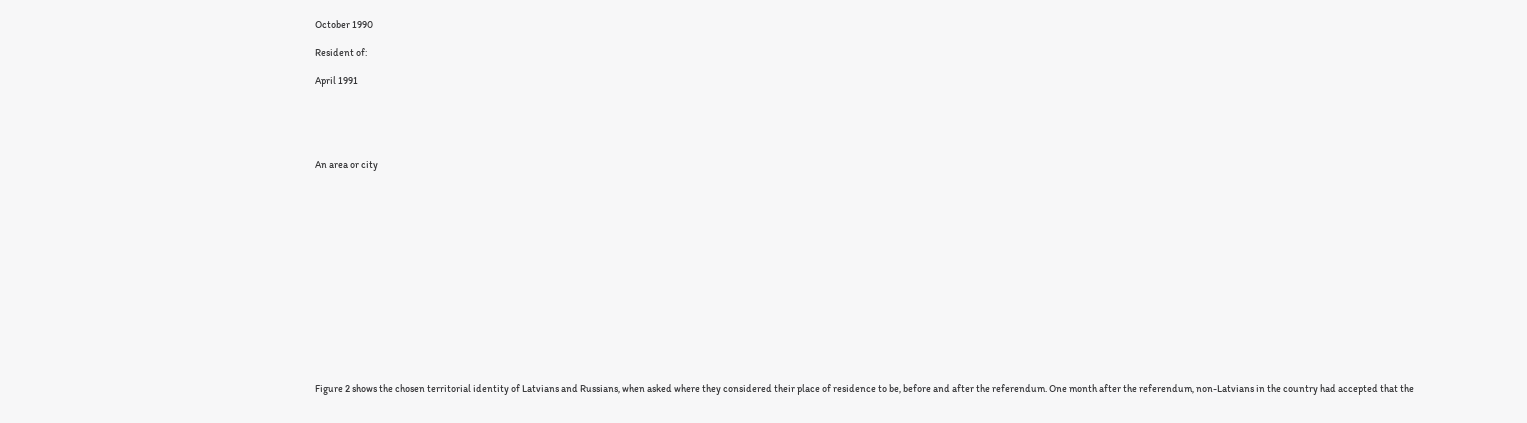October 1990

Resident of:

April 1991





An area or city















Figure 2 shows the chosen territorial identity of Latvians and Russians, when asked where they considered their place of residence to be, before and after the referendum. One month after the referendum, non-Latvians in the country had accepted that the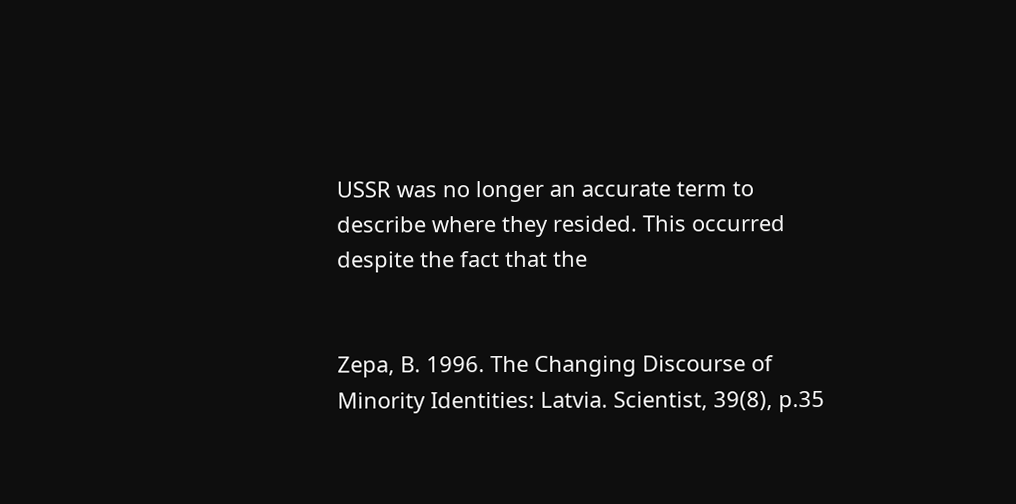USSR was no longer an accurate term to describe where they resided. This occurred despite the fact that the


Zepa, B. 1996. The Changing Discourse of Minority Identities: Latvia. Scientist, 39(8), p.35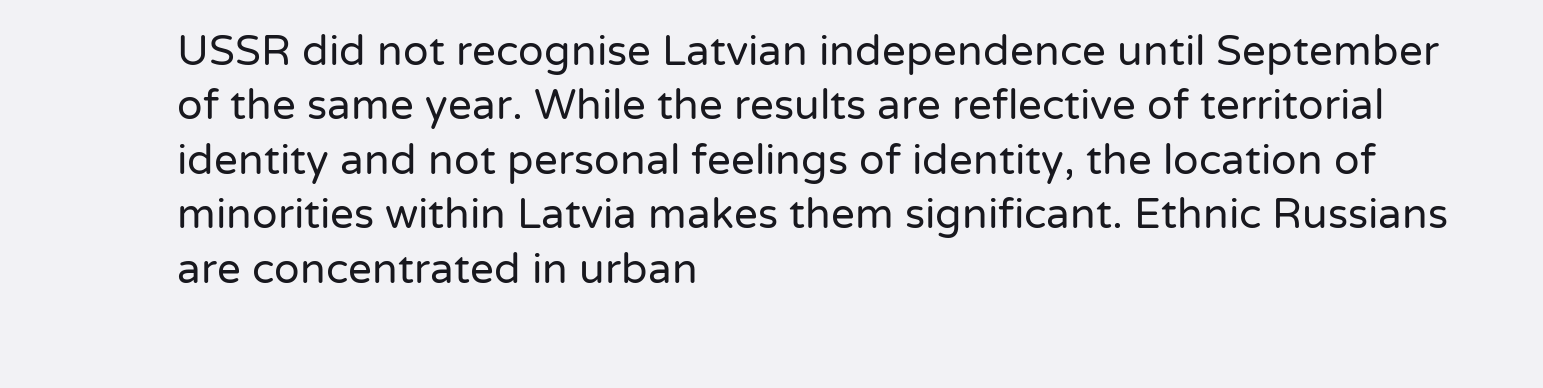USSR did not recognise Latvian independence until September of the same year. While the results are reflective of territorial identity and not personal feelings of identity, the location of minorities within Latvia makes them significant. Ethnic Russians are concentrated in urban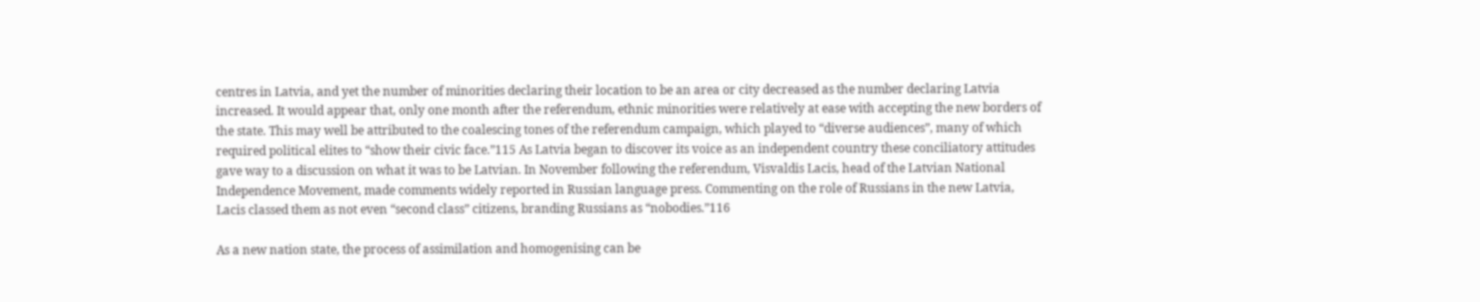centres in Latvia, and yet the number of minorities declaring their location to be an area or city decreased as the number declaring Latvia increased. It would appear that, only one month after the referendum, ethnic minorities were relatively at ease with accepting the new borders of the state. This may well be attributed to the coalescing tones of the referendum campaign, which played to “diverse audiences”, many of which required political elites to “show their civic face.”115 As Latvia began to discover its voice as an independent country these conciliatory attitudes gave way to a discussion on what it was to be Latvian. In November following the referendum, Visvaldis Lacis, head of the Latvian National Independence Movement, made comments widely reported in Russian language press. Commenting on the role of Russians in the new Latvia, Lacis classed them as not even “second class” citizens, branding Russians as “nobodies.”116

As a new nation state, the process of assimilation and homogenising can be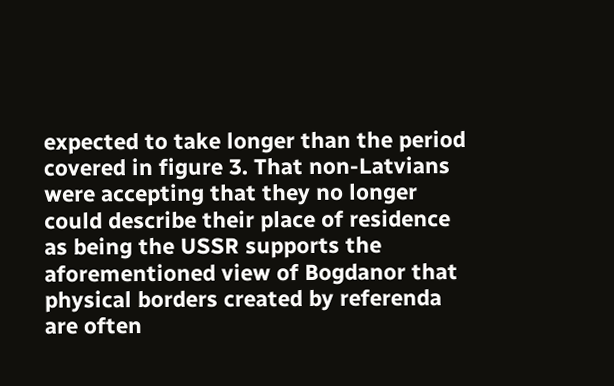expected to take longer than the period covered in figure 3. That non-Latvians were accepting that they no longer could describe their place of residence as being the USSR supports the aforementioned view of Bogdanor that physical borders created by referenda are often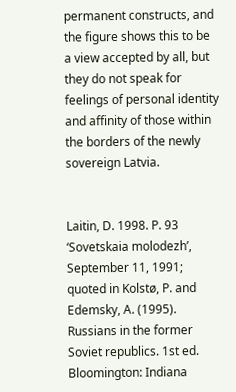permanent constructs, and the figure shows this to be a view accepted by all, but they do not speak for feelings of personal identity and affinity of those within the borders of the newly sovereign Latvia.


Laitin, D. 1998. P. 93 ‘Sovetskaia molodezh’, September 11, 1991; quoted in Kolstø, P. and Edemsky, A. (1995). Russians in the former Soviet republics. 1st ed. Bloomington: Indiana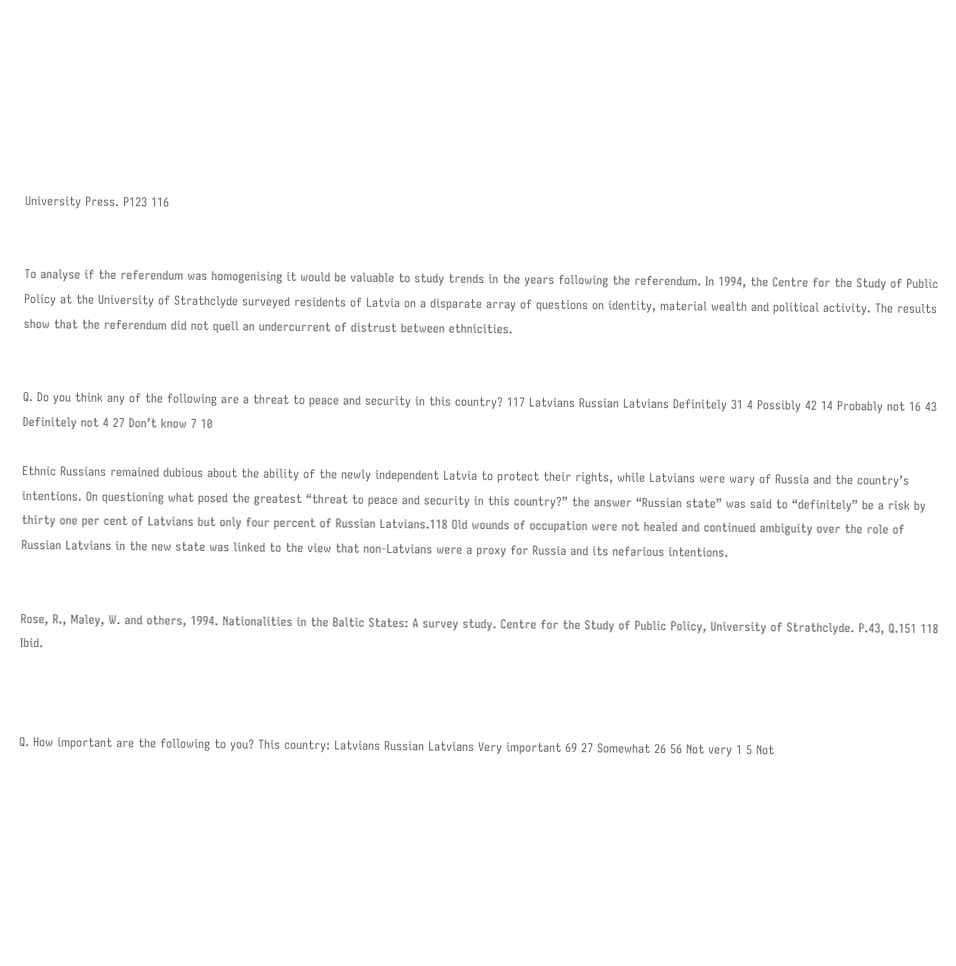University Press. P123 116


To analyse if the referendum was homogenising it would be valuable to study trends in the years following the referendum. In 1994, the Centre for the Study of Public Policy at the University of Strathclyde surveyed residents of Latvia on a disparate array of questions on identity, material wealth and political activity. The results show that the referendum did not quell an undercurrent of distrust between ethnicities.


Q. Do you think any of the following are a threat to peace and security in this country? 117 Latvians Russian Latvians Definitely 31 4 Possibly 42 14 Probably not 16 43 Definitely not 4 27 Don’t know 7 10

Ethnic Russians remained dubious about the ability of the newly independent Latvia to protect their rights, while Latvians were wary of Russia and the country’s intentions. On questioning what posed the greatest “threat to peace and security in this country?” the answer “Russian state” was said to “definitely” be a risk by thirty one per cent of Latvians but only four percent of Russian Latvians.118 Old wounds of occupation were not healed and continued ambiguity over the role of Russian Latvians in the new state was linked to the view that non-Latvians were a proxy for Russia and its nefarious intentions.


Rose, R., Maley, W. and others, 1994. Nationalities in the Baltic States: A survey study. Centre for the Study of Public Policy, University of Strathclyde. P.43, Q.151 118 Ibid.



Q. How important are the following to you? This country: Latvians Russian Latvians Very important 69 27 Somewhat 26 56 Not very 1 5 Not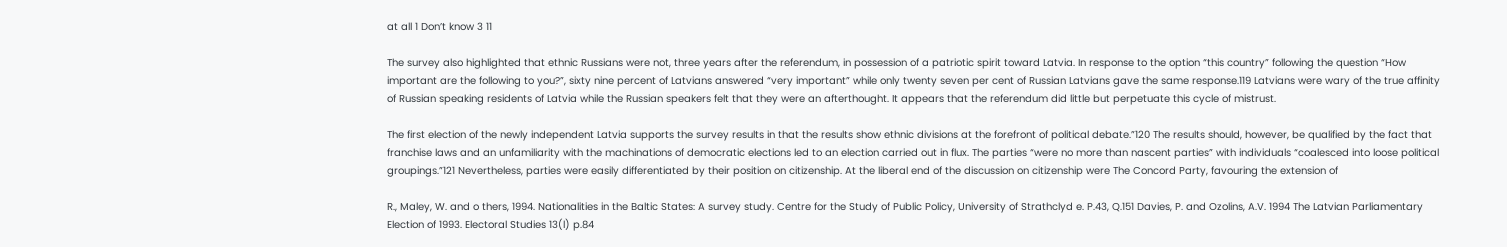at all 1 Don’t know 3 11

The survey also highlighted that ethnic Russians were not, three years after the referendum, in possession of a patriotic spirit toward Latvia. In response to the option “this country” following the question “How important are the following to you?”, sixty nine percent of Latvians answered “very important” while only twenty seven per cent of Russian Latvians gave the same response.119 Latvians were wary of the true affinity of Russian speaking residents of Latvia while the Russian speakers felt that they were an afterthought. It appears that the referendum did little but perpetuate this cycle of mistrust.

The first election of the newly independent Latvia supports the survey results in that the results show ethnic divisions at the forefront of political debate.”120 The results should, however, be qualified by the fact that franchise laws and an unfamiliarity with the machinations of democratic elections led to an election carried out in flux. The parties “were no more than nascent parties” with individuals “coalesced into loose political groupings.”121 Nevertheless, parties were easily differentiated by their position on citizenship. At the liberal end of the discussion on citizenship were The Concord Party, favouring the extension of

R., Maley, W. and o thers, 1994. Nationalities in the Baltic States: A survey study. Centre for the Study of Public Policy, University of Strathclyd e. P.43, Q.151 Davies, P. and Ozolins, A.V. 1994 The Latvian Parliamentary Election of 1993. Electoral Studies 13(l) p.84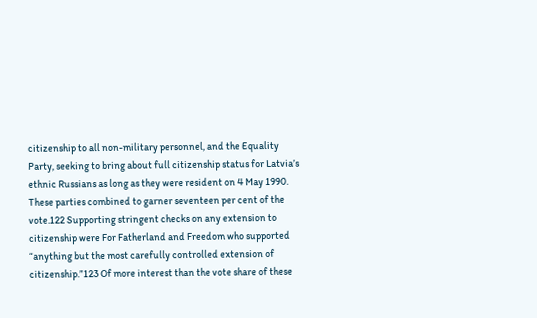citizenship to all non-military personnel, and the Equality Party, seeking to bring about full citizenship status for Latvia’s ethnic Russians as long as they were resident on 4 May 1990. These parties combined to garner seventeen per cent of the vote.122 Supporting stringent checks on any extension to citizenship were For Fatherland and Freedom who supported “anything but the most carefully controlled extension of citizenship.”123 Of more interest than the vote share of these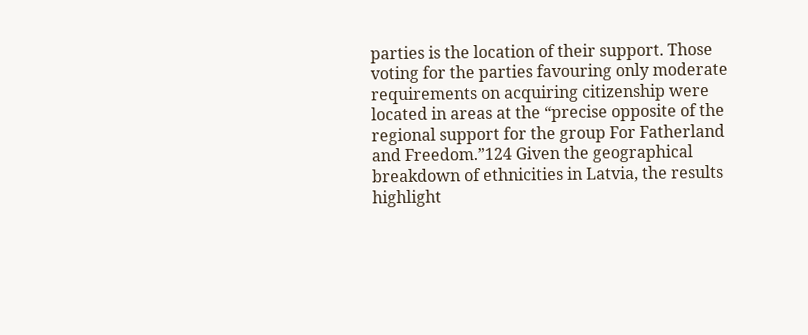parties is the location of their support. Those voting for the parties favouring only moderate requirements on acquiring citizenship were located in areas at the “precise opposite of the regional support for the group For Fatherland and Freedom.”124 Given the geographical breakdown of ethnicities in Latvia, the results highlight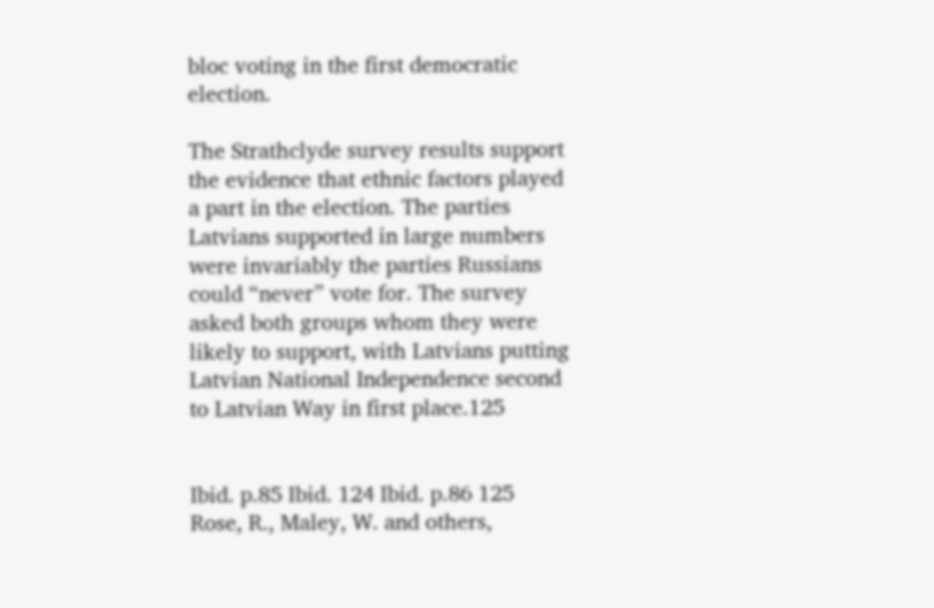bloc voting in the first democratic election.

The Strathclyde survey results support the evidence that ethnic factors played a part in the election. The parties Latvians supported in large numbers were invariably the parties Russians could “never” vote for. The survey asked both groups whom they were likely to support, with Latvians putting Latvian National Independence second to Latvian Way in first place.125


Ibid. p.85 Ibid. 124 Ibid. p.86 125 Rose, R., Maley, W. and others,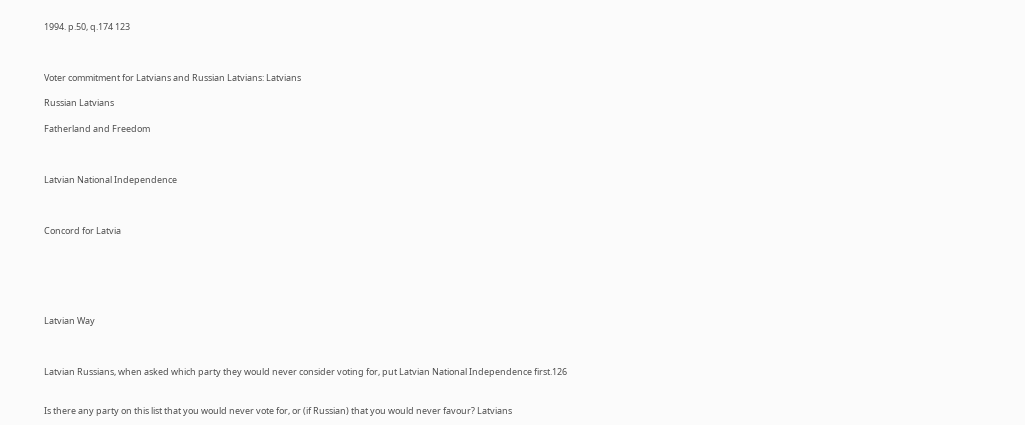1994. p.50, q.174 123



Voter commitment for Latvians and Russian Latvians: Latvians

Russian Latvians

Fatherland and Freedom



Latvian National Independence



Concord for Latvia






Latvian Way



Latvian Russians, when asked which party they would never consider voting for, put Latvian National Independence first.126


Is there any party on this list that you would never vote for, or (if Russian) that you would never favour? Latvians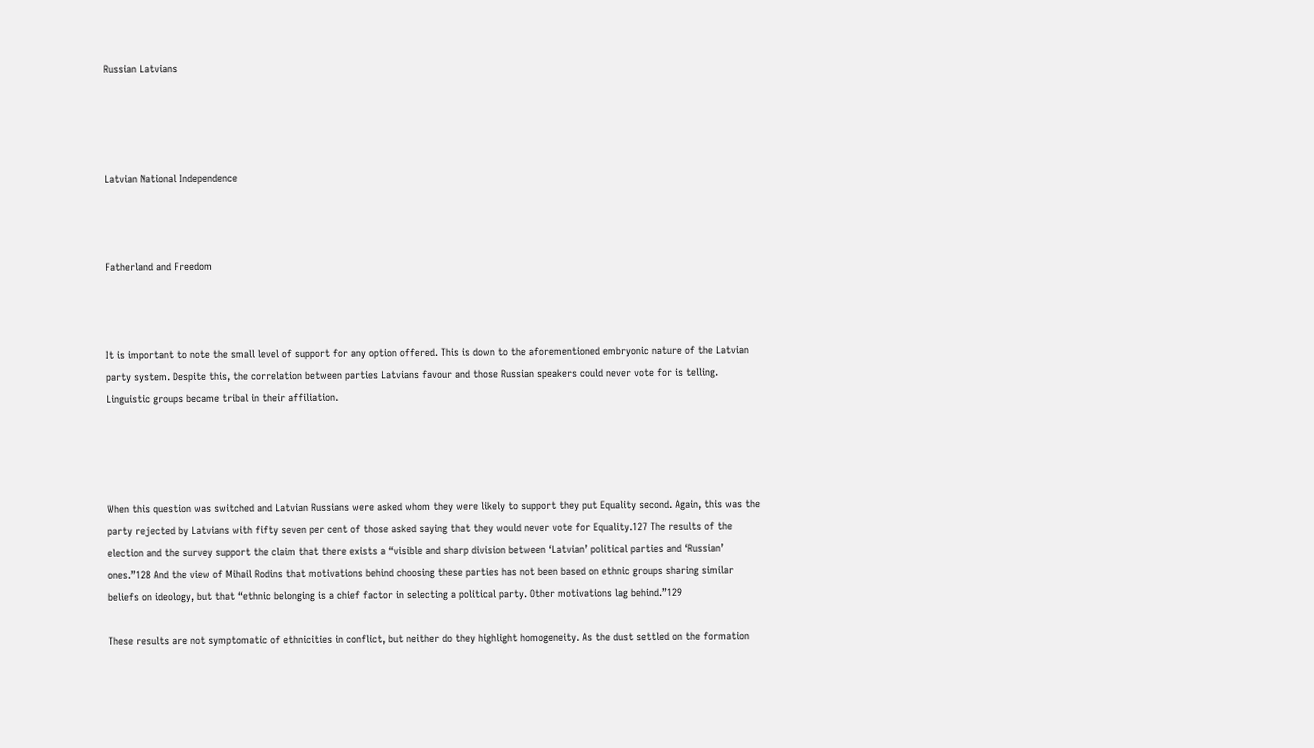Russian Latvians




Latvian National Independence



Fatherland and Freedom



It is important to note the small level of support for any option offered. This is down to the aforementioned embryonic nature of the Latvian party system. Despite this, the correlation between parties Latvians favour and those Russian speakers could never vote for is telling. Linguistic groups became tribal in their affiliation.




When this question was switched and Latvian Russians were asked whom they were likely to support they put Equality second. Again, this was the party rejected by Latvians with fifty seven per cent of those asked saying that they would never vote for Equality.127 The results of the election and the survey support the claim that there exists a “visible and sharp division between ‘Latvian’ political parties and ‘Russian’ ones.”128 And the view of Mihail Rodins that motivations behind choosing these parties has not been based on ethnic groups sharing similar beliefs on ideology, but that “ethnic belonging is a chief factor in selecting a political party. Other motivations lag behind.”129

These results are not symptomatic of ethnicities in conflict, but neither do they highlight homogeneity. As the dust settled on the formation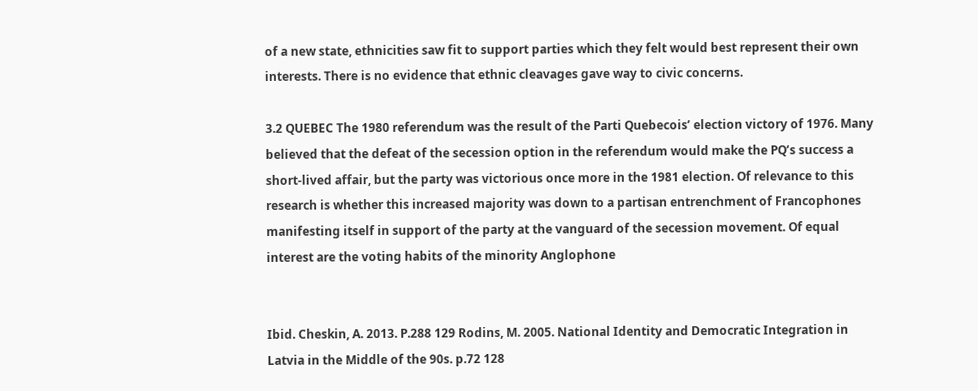of a new state, ethnicities saw fit to support parties which they felt would best represent their own interests. There is no evidence that ethnic cleavages gave way to civic concerns.

3.2 QUEBEC The 1980 referendum was the result of the Parti Quebecois’ election victory of 1976. Many believed that the defeat of the secession option in the referendum would make the PQ’s success a short-lived affair, but the party was victorious once more in the 1981 election. Of relevance to this research is whether this increased majority was down to a partisan entrenchment of Francophones manifesting itself in support of the party at the vanguard of the secession movement. Of equal interest are the voting habits of the minority Anglophone


Ibid. Cheskin, A. 2013. P.288 129 Rodins, M. 2005. National Identity and Democratic Integration in Latvia in the Middle of the 90s. p.72 128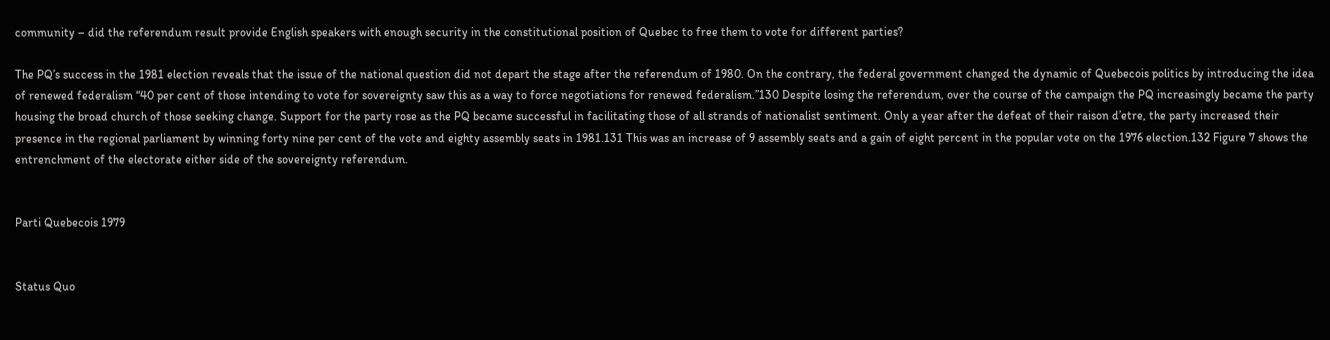community – did the referendum result provide English speakers with enough security in the constitutional position of Quebec to free them to vote for different parties?

The PQ’s success in the 1981 election reveals that the issue of the national question did not depart the stage after the referendum of 1980. On the contrary, the federal government changed the dynamic of Quebecois politics by introducing the idea of renewed federalism “40 per cent of those intending to vote for sovereignty saw this as a way to force negotiations for renewed federalism.”130 Despite losing the referendum, over the course of the campaign the PQ increasingly became the party housing the broad church of those seeking change. Support for the party rose as the PQ became successful in facilitating those of all strands of nationalist sentiment. Only a year after the defeat of their raison d’etre, the party increased their presence in the regional parliament by winning forty nine per cent of the vote and eighty assembly seats in 1981.131 This was an increase of 9 assembly seats and a gain of eight percent in the popular vote on the 1976 election.132 Figure 7 shows the entrenchment of the electorate either side of the sovereignty referendum.


Parti Quebecois 1979


Status Quo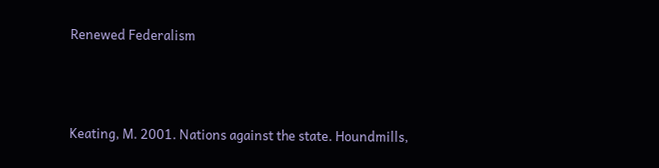Renewed Federalism




Keating, M. 2001. Nations against the state. Houndmills,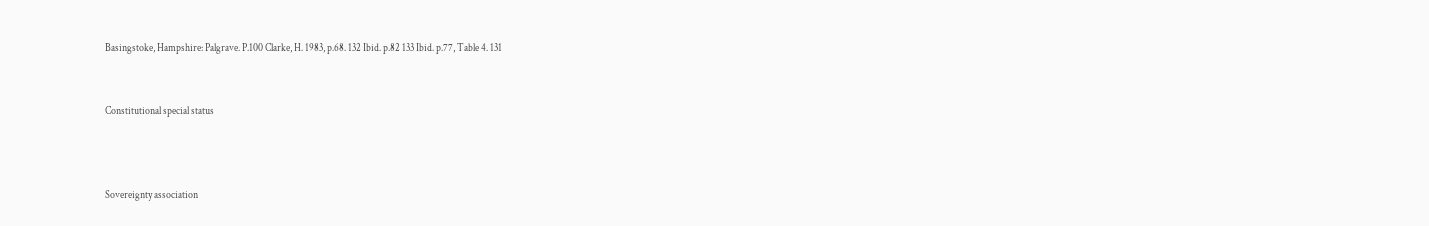Basingstoke, Hampshire: Palgrave. P.100 Clarke, H. 1983, p.68. 132 Ibid. p.82 133 Ibid. p.77, Table 4. 131


Constitutional special status



Sovereignty association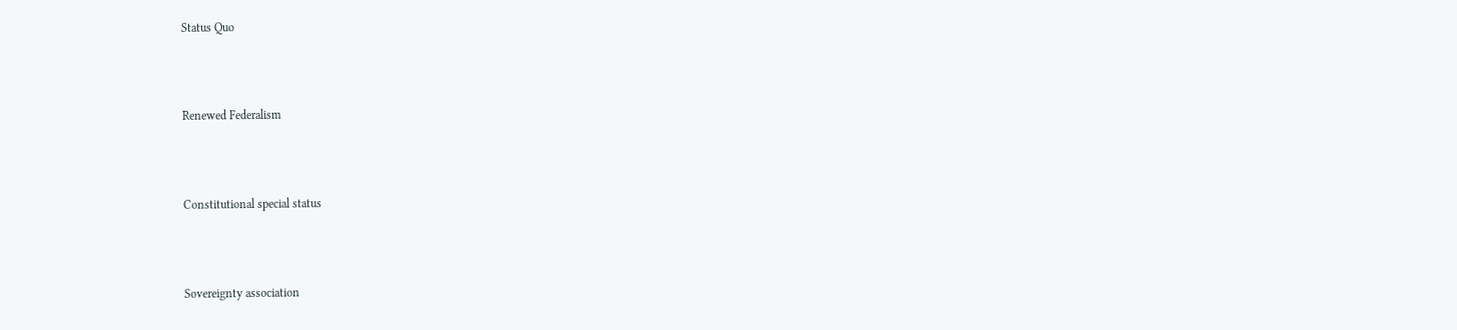Status Quo



Renewed Federalism



Constitutional special status



Sovereignty association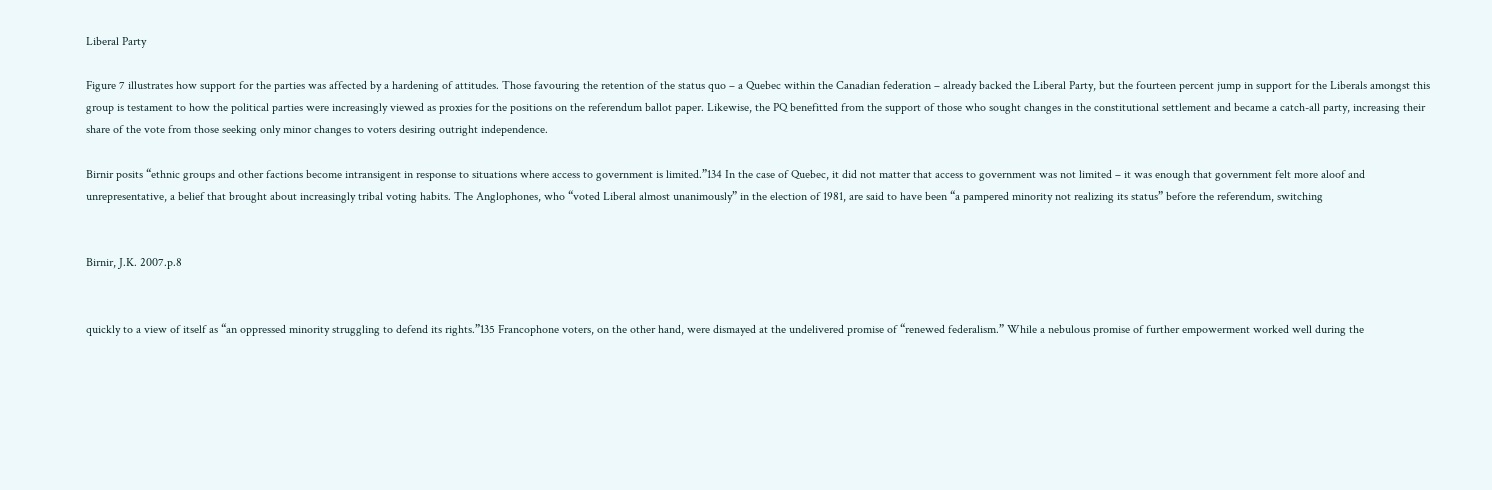Liberal Party

Figure 7 illustrates how support for the parties was affected by a hardening of attitudes. Those favouring the retention of the status quo – a Quebec within the Canadian federation – already backed the Liberal Party, but the fourteen percent jump in support for the Liberals amongst this group is testament to how the political parties were increasingly viewed as proxies for the positions on the referendum ballot paper. Likewise, the PQ benefitted from the support of those who sought changes in the constitutional settlement and became a catch-all party, increasing their share of the vote from those seeking only minor changes to voters desiring outright independence.

Birnir posits “ethnic groups and other factions become intransigent in response to situations where access to government is limited.”134 In the case of Quebec, it did not matter that access to government was not limited – it was enough that government felt more aloof and unrepresentative, a belief that brought about increasingly tribal voting habits. The Anglophones, who “voted Liberal almost unanimously” in the election of 1981, are said to have been “a pampered minority not realizing its status” before the referendum, switching


Birnir, J.K. 2007.p.8


quickly to a view of itself as “an oppressed minority struggling to defend its rights.”135 Francophone voters, on the other hand, were dismayed at the undelivered promise of “renewed federalism.” While a nebulous promise of further empowerment worked well during the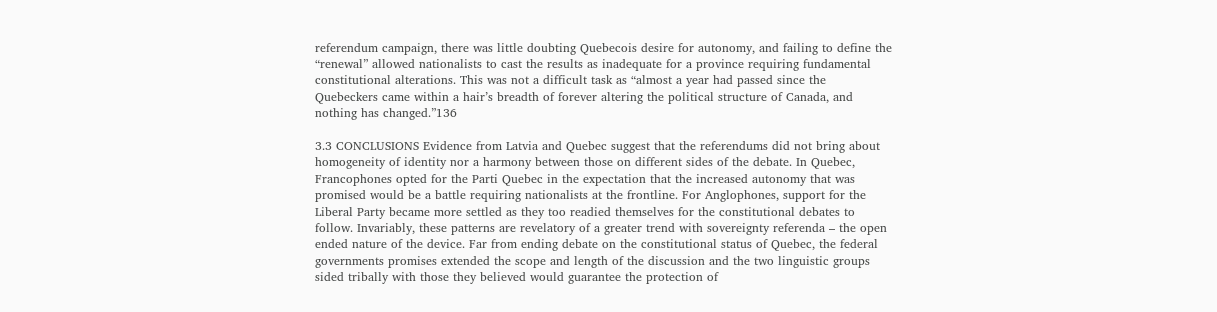referendum campaign, there was little doubting Quebecois desire for autonomy, and failing to define the “renewal” allowed nationalists to cast the results as inadequate for a province requiring fundamental constitutional alterations. This was not a difficult task as “almost a year had passed since the Quebeckers came within a hair’s breadth of forever altering the political structure of Canada, and nothing has changed.”136

3.3 CONCLUSIONS Evidence from Latvia and Quebec suggest that the referendums did not bring about homogeneity of identity nor a harmony between those on different sides of the debate. In Quebec, Francophones opted for the Parti Quebec in the expectation that the increased autonomy that was promised would be a battle requiring nationalists at the frontline. For Anglophones, support for the Liberal Party became more settled as they too readied themselves for the constitutional debates to follow. Invariably, these patterns are revelatory of a greater trend with sovereignty referenda – the open ended nature of the device. Far from ending debate on the constitutional status of Quebec, the federal governments promises extended the scope and length of the discussion and the two linguistic groups sided tribally with those they believed would guarantee the protection of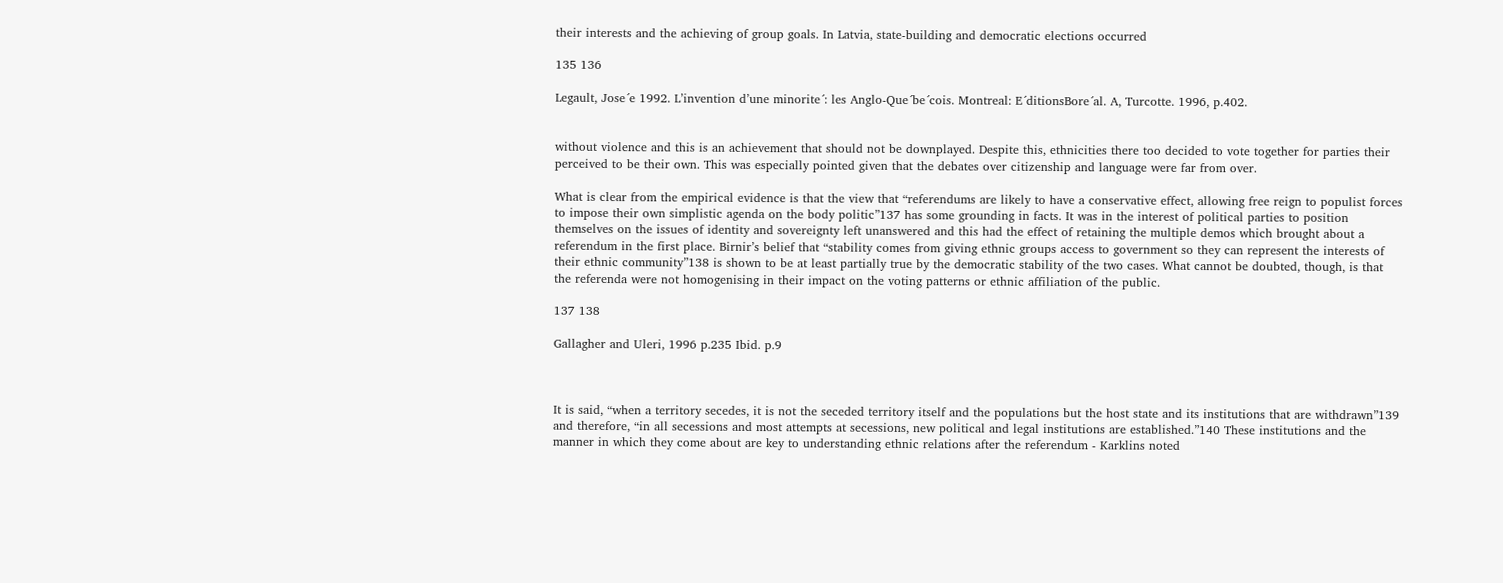their interests and the achieving of group goals. In Latvia, state-building and democratic elections occurred

135 136

Legault, Jose´e 1992. L’invention d’une minorite´: les Anglo-Que´be´cois. Montreal: E´ditionsBore´al. A, Turcotte. 1996, p.402.


without violence and this is an achievement that should not be downplayed. Despite this, ethnicities there too decided to vote together for parties their perceived to be their own. This was especially pointed given that the debates over citizenship and language were far from over.

What is clear from the empirical evidence is that the view that “referendums are likely to have a conservative effect, allowing free reign to populist forces to impose their own simplistic agenda on the body politic”137 has some grounding in facts. It was in the interest of political parties to position themselves on the issues of identity and sovereignty left unanswered and this had the effect of retaining the multiple demos which brought about a referendum in the first place. Birnir’s belief that “stability comes from giving ethnic groups access to government so they can represent the interests of their ethnic community”138 is shown to be at least partially true by the democratic stability of the two cases. What cannot be doubted, though, is that the referenda were not homogenising in their impact on the voting patterns or ethnic affiliation of the public.

137 138

Gallagher and Uleri, 1996 p.235 Ibid. p.9



It is said, “when a territory secedes, it is not the seceded territory itself and the populations but the host state and its institutions that are withdrawn”139 and therefore, “in all secessions and most attempts at secessions, new political and legal institutions are established.”140 These institutions and the manner in which they come about are key to understanding ethnic relations after the referendum - Karklins noted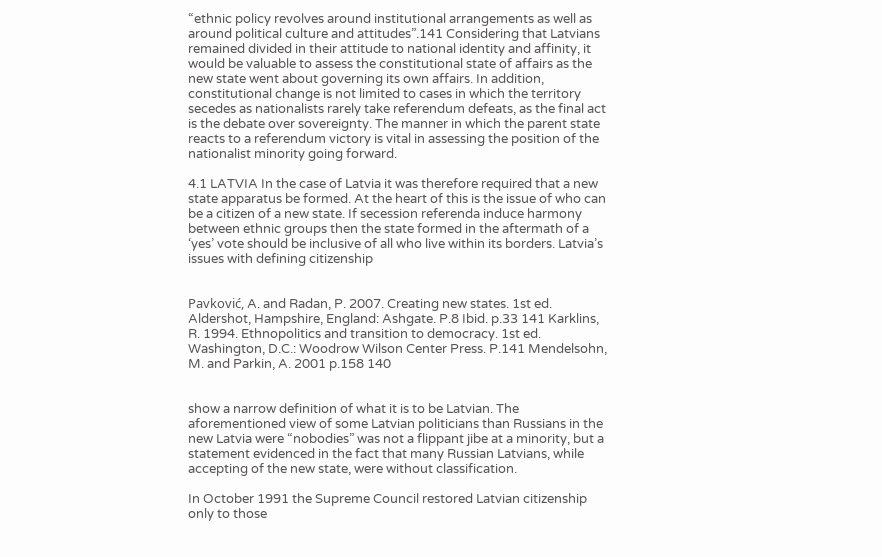“ethnic policy revolves around institutional arrangements as well as around political culture and attitudes”.141 Considering that Latvians remained divided in their attitude to national identity and affinity, it would be valuable to assess the constitutional state of affairs as the new state went about governing its own affairs. In addition, constitutional change is not limited to cases in which the territory secedes as nationalists rarely take referendum defeats, as the final act is the debate over sovereignty. The manner in which the parent state reacts to a referendum victory is vital in assessing the position of the nationalist minority going forward.

4.1 LATVIA In the case of Latvia it was therefore required that a new state apparatus be formed. At the heart of this is the issue of who can be a citizen of a new state. If secession referenda induce harmony between ethnic groups then the state formed in the aftermath of a ‘yes’ vote should be inclusive of all who live within its borders. Latvia’s issues with defining citizenship


Pavković, A. and Radan, P. 2007. Creating new states. 1st ed. Aldershot, Hampshire, England: Ashgate. P.8 Ibid. p.33 141 Karklins, R. 1994. Ethnopolitics and transition to democracy. 1st ed. Washington, D.C.: Woodrow Wilson Center Press. P.141 Mendelsohn, M. and Parkin, A. 2001 p.158 140


show a narrow definition of what it is to be Latvian. The aforementioned view of some Latvian politicians than Russians in the new Latvia were “nobodies” was not a flippant jibe at a minority, but a statement evidenced in the fact that many Russian Latvians, while accepting of the new state, were without classification.

In October 1991 the Supreme Council restored Latvian citizenship only to those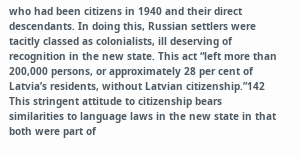who had been citizens in 1940 and their direct descendants. In doing this, Russian settlers were tacitly classed as colonialists, ill deserving of recognition in the new state. This act “left more than 200,000 persons, or approximately 28 per cent of Latvia’s residents, without Latvian citizenship.”142 This stringent attitude to citizenship bears similarities to language laws in the new state in that both were part of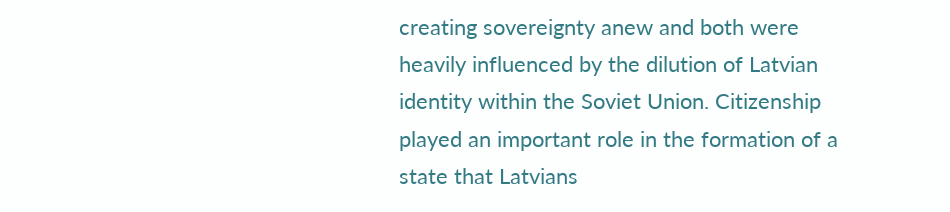creating sovereignty anew and both were heavily influenced by the dilution of Latvian identity within the Soviet Union. Citizenship played an important role in the formation of a state that Latvians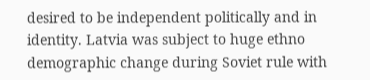desired to be independent politically and in identity. Latvia was subject to huge ethno demographic change during Soviet rule with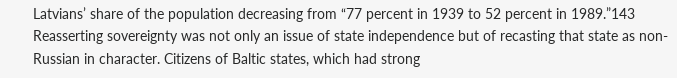Latvians’ share of the population decreasing from “77 percent in 1939 to 52 percent in 1989.”143 Reasserting sovereignty was not only an issue of state independence but of recasting that state as non-Russian in character. Citizens of Baltic states, which had strong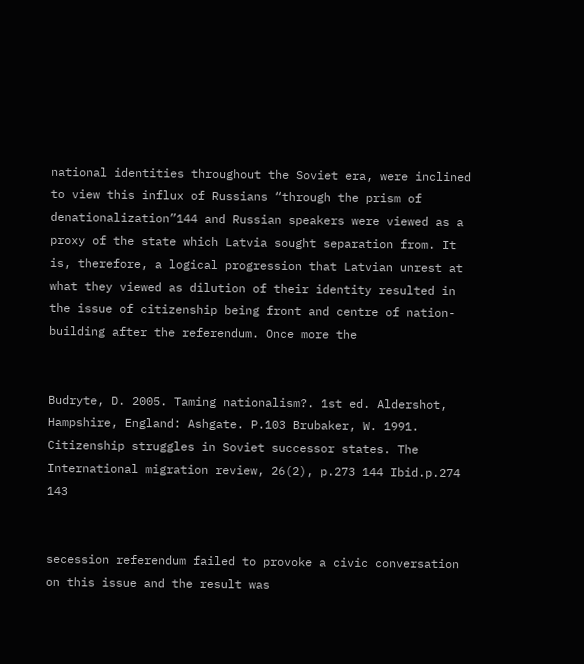national identities throughout the Soviet era, were inclined to view this influx of Russians “through the prism of denationalization”144 and Russian speakers were viewed as a proxy of the state which Latvia sought separation from. It is, therefore, a logical progression that Latvian unrest at what they viewed as dilution of their identity resulted in the issue of citizenship being front and centre of nation-building after the referendum. Once more the


Budryte, D. 2005. Taming nationalism?. 1st ed. Aldershot, Hampshire, England: Ashgate. P.103 Brubaker, W. 1991. Citizenship struggles in Soviet successor states. The International migration review, 26(2), p.273 144 Ibid.p.274 143


secession referendum failed to provoke a civic conversation on this issue and the result was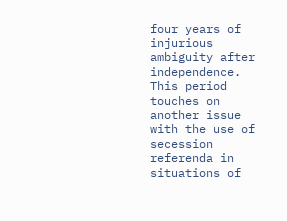four years of injurious ambiguity after independence. This period touches on another issue with the use of secession referenda in situations of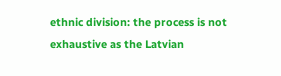ethnic division: the process is not exhaustive as the Latvian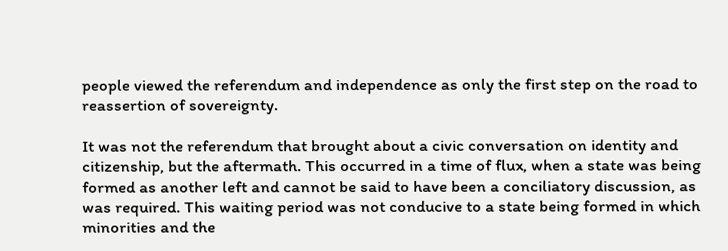people viewed the referendum and independence as only the first step on the road to reassertion of sovereignty.

It was not the referendum that brought about a civic conversation on identity and citizenship, but the aftermath. This occurred in a time of flux, when a state was being formed as another left and cannot be said to have been a conciliatory discussion, as was required. This waiting period was not conducive to a state being formed in which minorities and the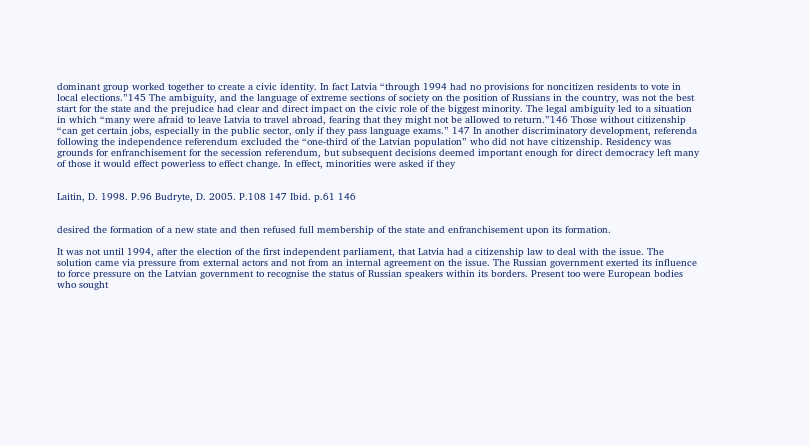dominant group worked together to create a civic identity. In fact Latvia “through 1994 had no provisions for noncitizen residents to vote in local elections.”145 The ambiguity, and the language of extreme sections of society on the position of Russians in the country, was not the best start for the state and the prejudice had clear and direct impact on the civic role of the biggest minority. The legal ambiguity led to a situation in which “many were afraid to leave Latvia to travel abroad, fearing that they might not be allowed to return.”146 Those without citizenship “can get certain jobs, especially in the public sector, only if they pass language exams.” 147 In another discriminatory development, referenda following the independence referendum excluded the “one-third of the Latvian population” who did not have citizenship. Residency was grounds for enfranchisement for the secession referendum, but subsequent decisions deemed important enough for direct democracy left many of those it would effect powerless to effect change. In effect, minorities were asked if they


Laitin, D. 1998. P.96 Budryte, D. 2005. P.108 147 Ibid. p.61 146


desired the formation of a new state and then refused full membership of the state and enfranchisement upon its formation.

It was not until 1994, after the election of the first independent parliament, that Latvia had a citizenship law to deal with the issue. The solution came via pressure from external actors and not from an internal agreement on the issue. The Russian government exerted its influence to force pressure on the Latvian government to recognise the status of Russian speakers within its borders. Present too were European bodies who sought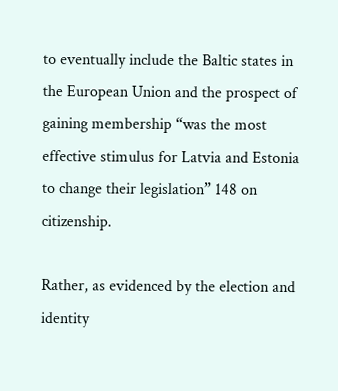to eventually include the Baltic states in the European Union and the prospect of gaining membership “was the most effective stimulus for Latvia and Estonia to change their legislation” 148 on citizenship.

Rather, as evidenced by the election and identity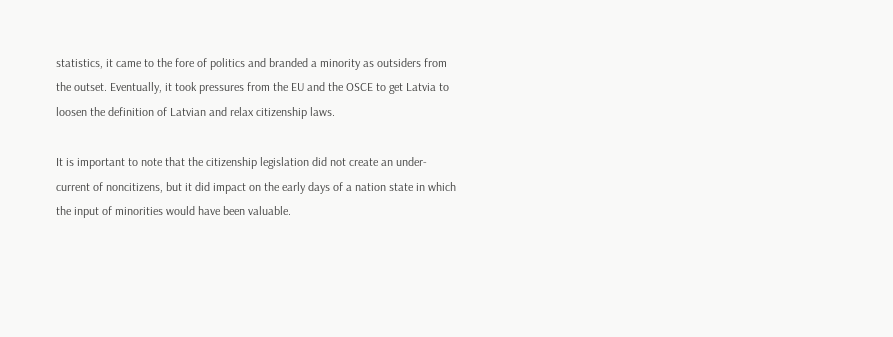statistics, it came to the fore of politics and branded a minority as outsiders from the outset. Eventually, it took pressures from the EU and the OSCE to get Latvia to loosen the definition of Latvian and relax citizenship laws.

It is important to note that the citizenship legislation did not create an under-current of noncitizens, but it did impact on the early days of a nation state in which the input of minorities would have been valuable.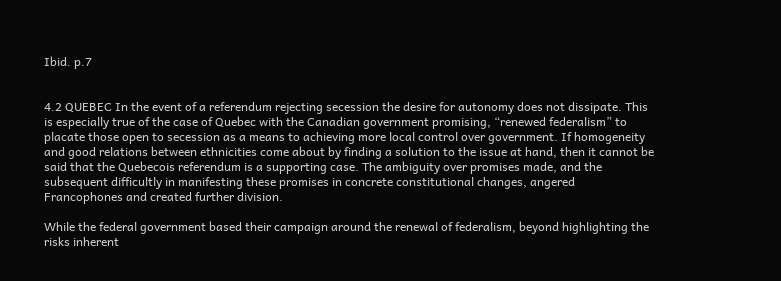Ibid. p.7


4.2 QUEBEC In the event of a referendum rejecting secession the desire for autonomy does not dissipate. This is especially true of the case of Quebec with the Canadian government promising, “renewed federalism” to placate those open to secession as a means to achieving more local control over government. If homogeneity and good relations between ethnicities come about by finding a solution to the issue at hand, then it cannot be said that the Quebecois referendum is a supporting case. The ambiguity over promises made, and the subsequent difficultly in manifesting these promises in concrete constitutional changes, angered Francophones and created further division.

While the federal government based their campaign around the renewal of federalism, beyond highlighting the risks inherent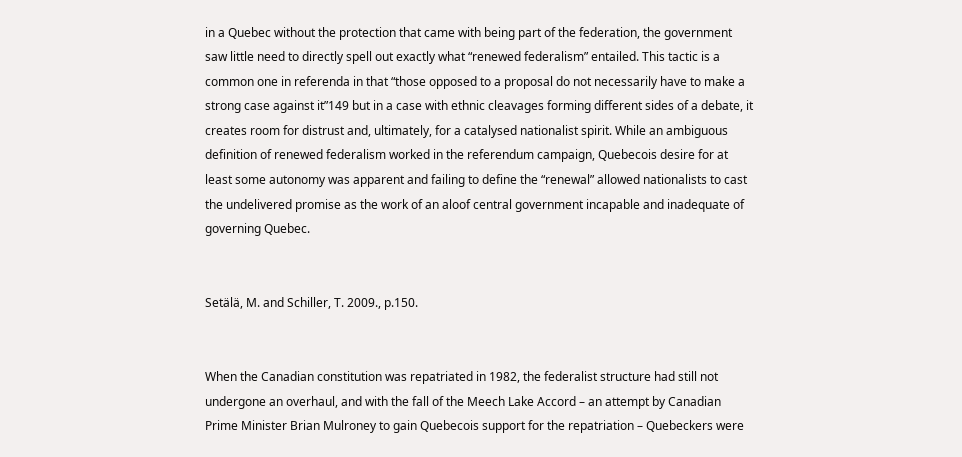in a Quebec without the protection that came with being part of the federation, the government saw little need to directly spell out exactly what “renewed federalism” entailed. This tactic is a common one in referenda in that “those opposed to a proposal do not necessarily have to make a strong case against it”149 but in a case with ethnic cleavages forming different sides of a debate, it creates room for distrust and, ultimately, for a catalysed nationalist spirit. While an ambiguous definition of renewed federalism worked in the referendum campaign, Quebecois desire for at least some autonomy was apparent and failing to define the “renewal” allowed nationalists to cast the undelivered promise as the work of an aloof central government incapable and inadequate of governing Quebec.


Setälä, M. and Schiller, T. 2009., p.150.


When the Canadian constitution was repatriated in 1982, the federalist structure had still not undergone an overhaul, and with the fall of the Meech Lake Accord – an attempt by Canadian Prime Minister Brian Mulroney to gain Quebecois support for the repatriation – Quebeckers were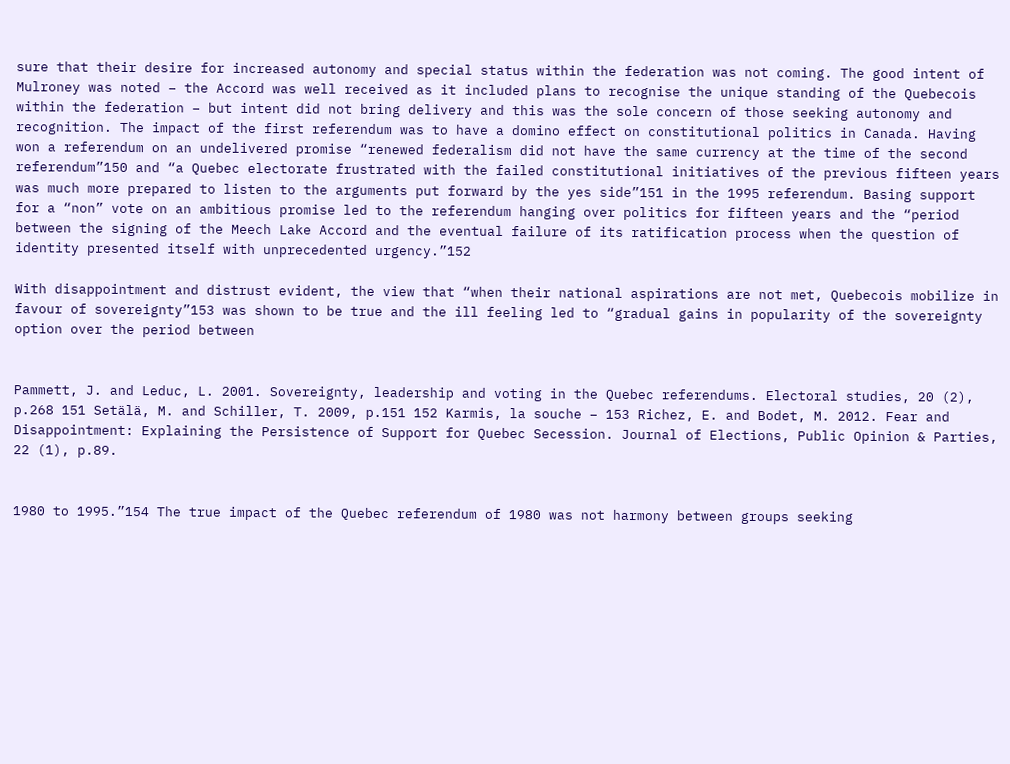sure that their desire for increased autonomy and special status within the federation was not coming. The good intent of Mulroney was noted – the Accord was well received as it included plans to recognise the unique standing of the Quebecois within the federation – but intent did not bring delivery and this was the sole concern of those seeking autonomy and recognition. The impact of the first referendum was to have a domino effect on constitutional politics in Canada. Having won a referendum on an undelivered promise “renewed federalism did not have the same currency at the time of the second referendum”150 and “a Quebec electorate frustrated with the failed constitutional initiatives of the previous fifteen years was much more prepared to listen to the arguments put forward by the yes side”151 in the 1995 referendum. Basing support for a “non” vote on an ambitious promise led to the referendum hanging over politics for fifteen years and the “period between the signing of the Meech Lake Accord and the eventual failure of its ratification process when the question of identity presented itself with unprecedented urgency.”152

With disappointment and distrust evident, the view that “when their national aspirations are not met, Quebecois mobilize in favour of sovereignty”153 was shown to be true and the ill feeling led to “gradual gains in popularity of the sovereignty option over the period between


Pammett, J. and Leduc, L. 2001. Sovereignty, leadership and voting in the Quebec referendums. Electoral studies, 20 (2), p.268 151 Setälä, M. and Schiller, T. 2009, p.151 152 Karmis, la souche – 153 Richez, E. and Bodet, M. 2012. Fear and Disappointment: Explaining the Persistence of Support for Quebec Secession. Journal of Elections, Public Opinion & Parties, 22 (1), p.89.


1980 to 1995.”154 The true impact of the Quebec referendum of 1980 was not harmony between groups seeking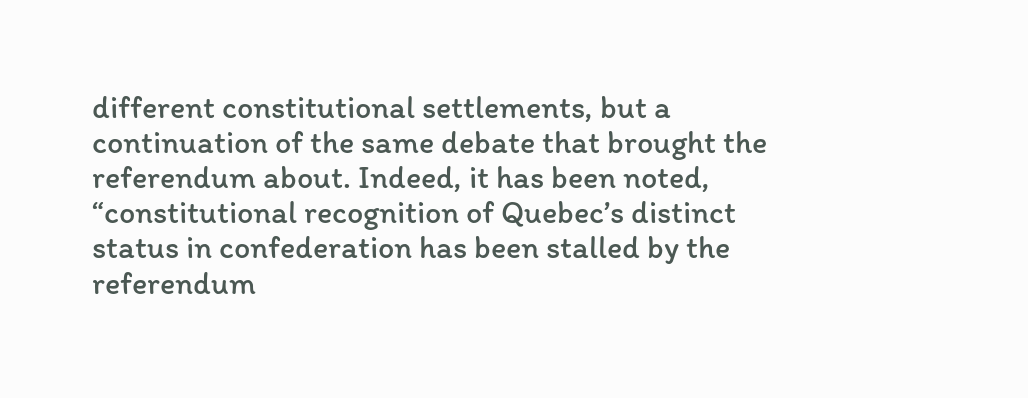different constitutional settlements, but a continuation of the same debate that brought the referendum about. Indeed, it has been noted, “constitutional recognition of Quebec’s distinct status in confederation has been stalled by the referendum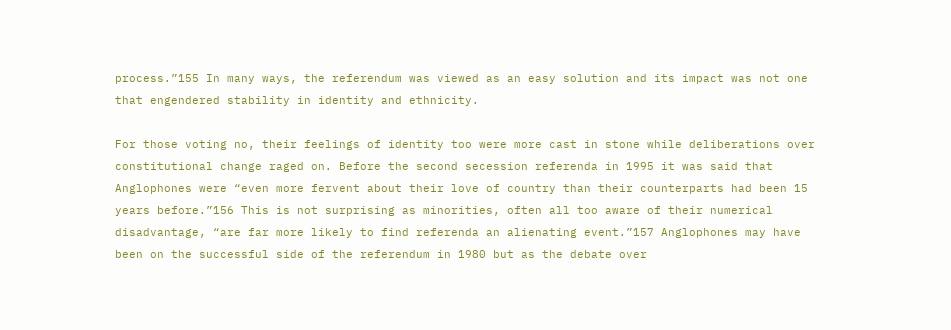process.”155 In many ways, the referendum was viewed as an easy solution and its impact was not one that engendered stability in identity and ethnicity.

For those voting no, their feelings of identity too were more cast in stone while deliberations over constitutional change raged on. Before the second secession referenda in 1995 it was said that Anglophones were “even more fervent about their love of country than their counterparts had been 15 years before.”156 This is not surprising as minorities, often all too aware of their numerical disadvantage, “are far more likely to find referenda an alienating event.”157 Anglophones may have been on the successful side of the referendum in 1980 but as the debate over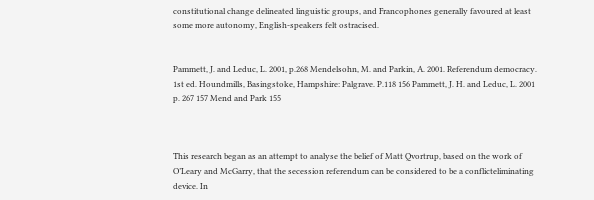constitutional change delineated linguistic groups, and Francophones generally favoured at least some more autonomy, English-speakers felt ostracised.


Pammett, J. and Leduc, L. 2001, p.268 Mendelsohn, M. and Parkin, A. 2001. Referendum democracy. 1st ed. Houndmills, Basingstoke, Hampshire: Palgrave. P.118 156 Pammett, J. H. and Leduc, L. 2001 p. 267 157 Mend and Park 155



This research began as an attempt to analyse the belief of Matt Qvortrup, based on the work of O’Leary and McGarry, that the secession referendum can be considered to be a conflicteliminating device. In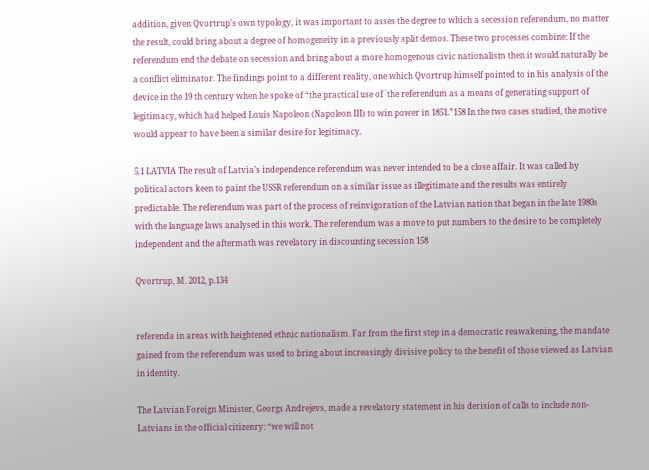addition, given Qvortrup’s own typology, it was important to asses the degree to which a secession referendum, no matter the result, could bring about a degree of homogeneity in a previously split demos. These two processes combine: If the referendum end the debate on secession and bring about a more homogenous civic nationalism then it would naturally be a conflict eliminator. The findings point to a different reality, one which Qvortrup himself pointed to in his analysis of the device in the 19 th century when he spoke of “the practical use of `the referendum as a means of generating support of legitimacy, which had helped Louis Napoleon (Napoleon III) to win power in 1851.”158 In the two cases studied, the motive would appear to have been a similar desire for legitimacy.

5.1 LATVIA The result of Latvia’s independence referendum was never intended to be a close affair. It was called by political actors keen to paint the USSR referendum on a similar issue as illegitimate and the results was entirely predictable. The referendum was part of the process of reinvigoration of the Latvian nation that began in the late 1980s with the language laws analysed in this work. The referendum was a move to put numbers to the desire to be completely independent and the aftermath was revelatory in discounting secession 158

Qvortrup, M. 2012, p.134


referenda in areas with heightened ethnic nationalism. Far from the first step in a democratic reawakening, the mandate gained from the referendum was used to bring about increasingly divisive policy to the benefit of those viewed as Latvian in identity.

The Latvian Foreign Minister, Georgs Andrejevs, made a revelatory statement in his derision of calls to include non-Latvians in the official citizenry: “we will not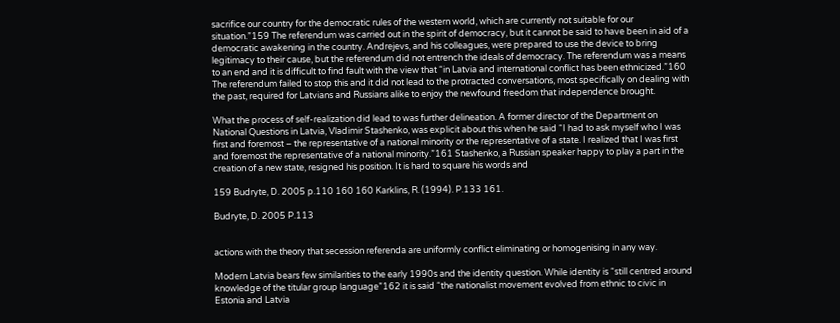sacrifice our country for the democratic rules of the western world, which are currently not suitable for our situation.”159 The referendum was carried out in the spirit of democracy, but it cannot be said to have been in aid of a democratic awakening in the country. Andrejevs, and his colleagues, were prepared to use the device to bring legitimacy to their cause, but the referendum did not entrench the ideals of democracy. The referendum was a means to an end and it is difficult to find fault with the view that “in Latvia and international conflict has been ethnicized.”160 The referendum failed to stop this and it did not lead to the protracted conversations, most specifically on dealing with the past, required for Latvians and Russians alike to enjoy the newfound freedom that independence brought.

What the process of self-realization did lead to was further delineation. A former director of the Department on National Questions in Latvia, Vladimir Stashenko, was explicit about this when he said “I had to ask myself who I was first and foremost – the representative of a national minority or the representative of a state. I realized that I was first and foremost the representative of a national minority.”161 Stashenko, a Russian speaker happy to play a part in the creation of a new state, resigned his position. It is hard to square his words and

159 Budryte, D. 2005 p.110 160 160 Karklins, R. (1994). P.133 161.

Budryte, D. 2005 P.113


actions with the theory that secession referenda are uniformly conflict eliminating or homogenising in any way.

Modern Latvia bears few similarities to the early 1990s and the identity question. While identity is “still centred around knowledge of the titular group language”162 it is said “the nationalist movement evolved from ethnic to civic in Estonia and Latvia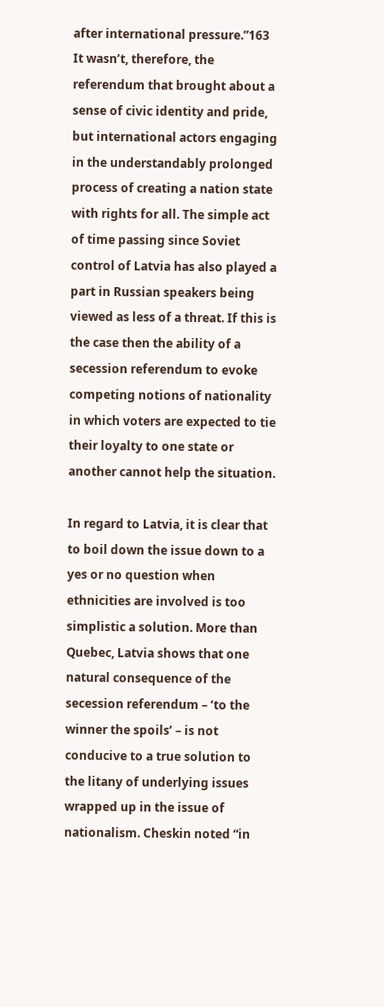after international pressure.”163 It wasn’t, therefore, the referendum that brought about a sense of civic identity and pride, but international actors engaging in the understandably prolonged process of creating a nation state with rights for all. The simple act of time passing since Soviet control of Latvia has also played a part in Russian speakers being viewed as less of a threat. If this is the case then the ability of a secession referendum to evoke competing notions of nationality in which voters are expected to tie their loyalty to one state or another cannot help the situation.

In regard to Latvia, it is clear that to boil down the issue down to a yes or no question when ethnicities are involved is too simplistic a solution. More than Quebec, Latvia shows that one natural consequence of the secession referendum – ‘to the winner the spoils’ – is not conducive to a true solution to the litany of underlying issues wrapped up in the issue of nationalism. Cheskin noted “in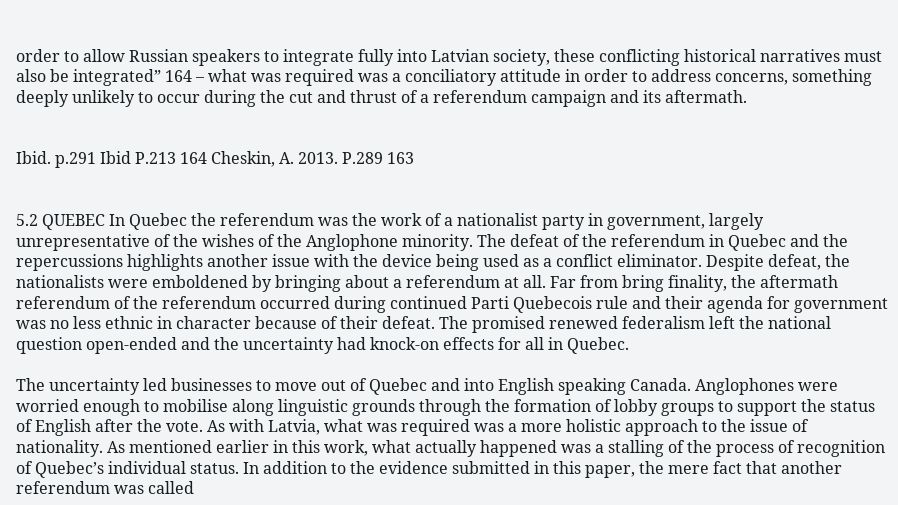order to allow Russian speakers to integrate fully into Latvian society, these conflicting historical narratives must also be integrated” 164 – what was required was a conciliatory attitude in order to address concerns, something deeply unlikely to occur during the cut and thrust of a referendum campaign and its aftermath.


Ibid. p.291 Ibid P.213 164 Cheskin, A. 2013. P.289 163


5.2 QUEBEC In Quebec the referendum was the work of a nationalist party in government, largely unrepresentative of the wishes of the Anglophone minority. The defeat of the referendum in Quebec and the repercussions highlights another issue with the device being used as a conflict eliminator. Despite defeat, the nationalists were emboldened by bringing about a referendum at all. Far from bring finality, the aftermath referendum of the referendum occurred during continued Parti Quebecois rule and their agenda for government was no less ethnic in character because of their defeat. The promised renewed federalism left the national question open-ended and the uncertainty had knock-on effects for all in Quebec.

The uncertainty led businesses to move out of Quebec and into English speaking Canada. Anglophones were worried enough to mobilise along linguistic grounds through the formation of lobby groups to support the status of English after the vote. As with Latvia, what was required was a more holistic approach to the issue of nationality. As mentioned earlier in this work, what actually happened was a stalling of the process of recognition of Quebec’s individual status. In addition to the evidence submitted in this paper, the mere fact that another referendum was called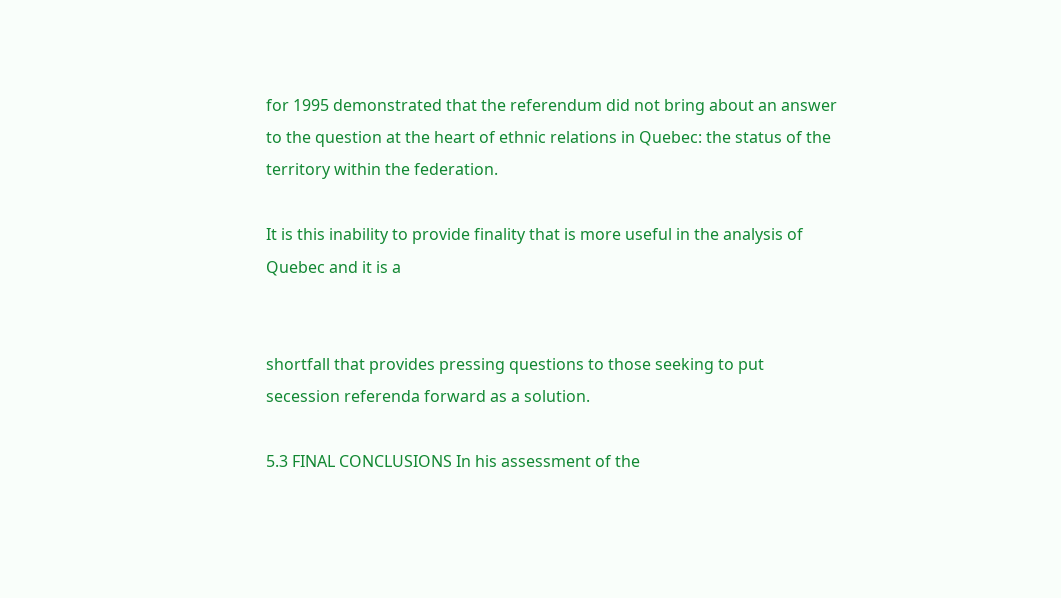for 1995 demonstrated that the referendum did not bring about an answer to the question at the heart of ethnic relations in Quebec: the status of the territory within the federation.

It is this inability to provide finality that is more useful in the analysis of Quebec and it is a


shortfall that provides pressing questions to those seeking to put secession referenda forward as a solution.

5.3 FINAL CONCLUSIONS In his assessment of the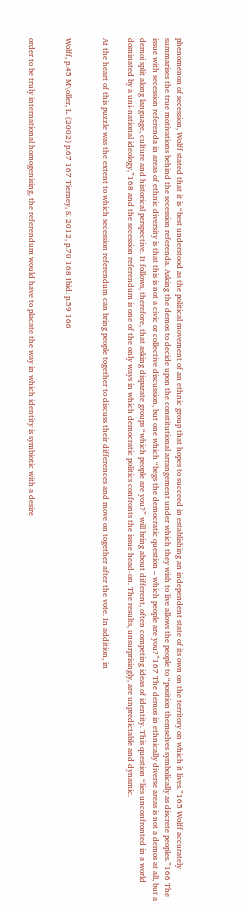phenomenon of secession, Wolff stated that it is “best understood as the political movement of an ethnic group that hopes to succeed in establishing an independent state of its own on the territory on which it lives.”165 Wolff accurately summarises the true motivations behind the secession referenda. Asking the demos to decide upon the constitutional arrangement under which they wish to live allows the people to “position themselves symbolically as discrete peoples.”166 The issue with secession referenda in areas of ethnic diversity is that this is not a civic or collective discussion, but one which “begs the democratic question – which people are you?”167 The demos in ethnically diverse areas is not a demos at all, but a demoi split along language, culture and historical perspective. It follows, therefore, that asking disparate groups “which people are you?” will bring about different, often competing ideas of identity. This question “lies unconfronted in a world dominated by a uni-national ideology,”168 and the secession referendum is one of the only ways in which democratic politics confronts the issue head-on. The results, unsurprisingly, are unpredictable and dynamic.

At the heart of this puzzle was the extent to which secession referendum can bring people together to discuss their differences and move on together after the vote. In addition, in


Wolff, p.45 M\oller, L. (2002) p.67 167 Tierney, S. 2012, p.70 168 Ibid. p.59 166


order to be truly international homogenising, the referendum would have to placate the way in which identity is symbiotic with a desire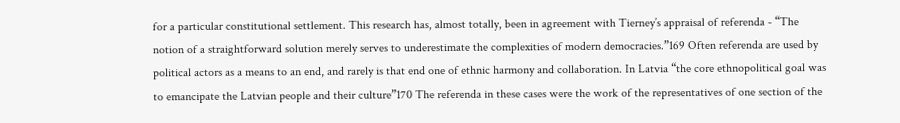for a particular constitutional settlement. This research has, almost totally, been in agreement with Tierney’s appraisal of referenda - “The notion of a straightforward solution merely serves to underestimate the complexities of modern democracies.”169 Often referenda are used by political actors as a means to an end, and rarely is that end one of ethnic harmony and collaboration. In Latvia “the core ethnopolitical goal was to emancipate the Latvian people and their culture”170 The referenda in these cases were the work of the representatives of one section of the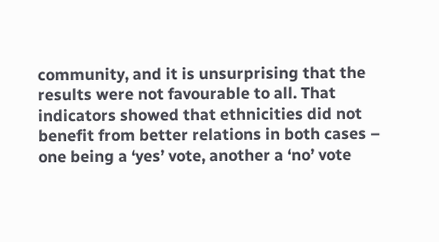community, and it is unsurprising that the results were not favourable to all. That indicators showed that ethnicities did not benefit from better relations in both cases – one being a ‘yes’ vote, another a ‘no’ vote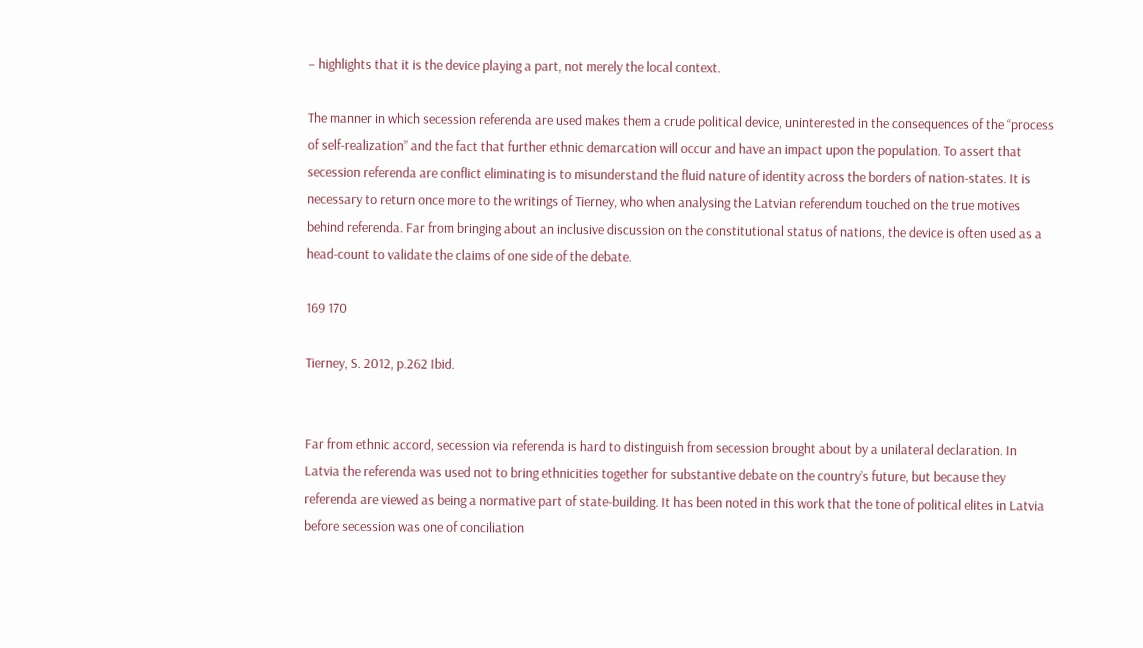– highlights that it is the device playing a part, not merely the local context.

The manner in which secession referenda are used makes them a crude political device, uninterested in the consequences of the “process of self-realization” and the fact that further ethnic demarcation will occur and have an impact upon the population. To assert that secession referenda are conflict eliminating is to misunderstand the fluid nature of identity across the borders of nation-states. It is necessary to return once more to the writings of Tierney, who when analysing the Latvian referendum touched on the true motives behind referenda. Far from bringing about an inclusive discussion on the constitutional status of nations, the device is often used as a head-count to validate the claims of one side of the debate.

169 170

Tierney, S. 2012, p.262 Ibid.


Far from ethnic accord, secession via referenda is hard to distinguish from secession brought about by a unilateral declaration. In Latvia the referenda was used not to bring ethnicities together for substantive debate on the country’s future, but because they referenda are viewed as being a normative part of state-building. It has been noted in this work that the tone of political elites in Latvia before secession was one of conciliation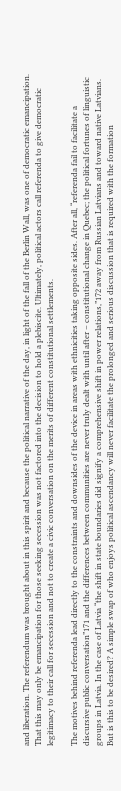and liberation. The referendum was brought about in this spirit and because the political narrative of the day, in light of the fall of the Berlin Wall, was one of democratic emancipation. That this may only be emancipation for those seeking secession was not factored into the decision to hold a plebiscite. Ultimately, political actors call referenda to give democratic legitimacy to their call for secession and not to create a civic conversation on the merits of different constitutional settlements.

The motives behind referenda lead directly to the constraints and downsides of the device in areas with ethnicities taking opposite sides. After all, “referenda fail to facilitate a discursive public conversation”171 and the differences between communities are never truly dealt with until after – constitutional change in Quebec; the political fortunes of linguistic groups in Latvia. In the case of Latvia “the shift in state boundaries did signify a comprehensive shift in power relations,”172 away from Russian Latvians and toward native Latvians. But is this to be desired? A simple swap of who enjoys political ascendancy will never facilitate the prolonged and serious discussion that is required with the formation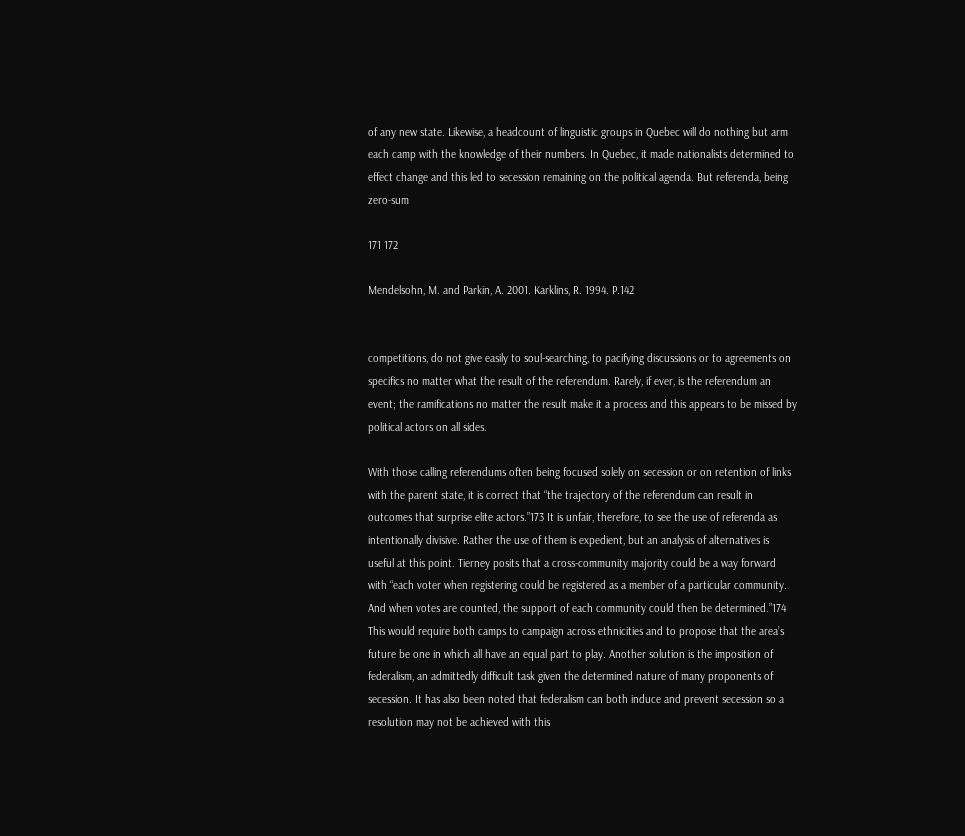of any new state. Likewise, a headcount of linguistic groups in Quebec will do nothing but arm each camp with the knowledge of their numbers. In Quebec, it made nationalists determined to effect change and this led to secession remaining on the political agenda. But referenda, being zero-sum

171 172

Mendelsohn, M. and Parkin, A. 2001. Karklins, R. 1994. P.142


competitions, do not give easily to soul-searching, to pacifying discussions or to agreements on specifics no matter what the result of the referendum. Rarely, if ever, is the referendum an event; the ramifications no matter the result make it a process and this appears to be missed by political actors on all sides.

With those calling referendums often being focused solely on secession or on retention of links with the parent state, it is correct that “the trajectory of the referendum can result in outcomes that surprise elite actors.”173 It is unfair, therefore, to see the use of referenda as intentionally divisive. Rather the use of them is expedient, but an analysis of alternatives is useful at this point. Tierney posits that a cross-community majority could be a way forward with “each voter when registering could be registered as a member of a particular community. And when votes are counted, the support of each community could then be determined.”174 This would require both camps to campaign across ethnicities and to propose that the area’s future be one in which all have an equal part to play. Another solution is the imposition of federalism, an admittedly difficult task given the determined nature of many proponents of secession. It has also been noted that federalism can both induce and prevent secession so a resolution may not be achieved with this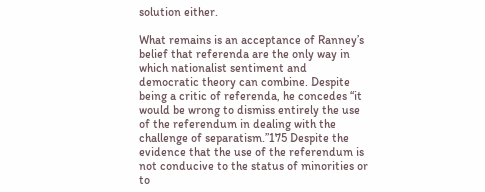solution either.

What remains is an acceptance of Ranney’s belief that referenda are the only way in which nationalist sentiment and democratic theory can combine. Despite being a critic of referenda, he concedes “it would be wrong to dismiss entirely the use of the referendum in dealing with the challenge of separatism.”175 Despite the evidence that the use of the referendum is not conducive to the status of minorities or to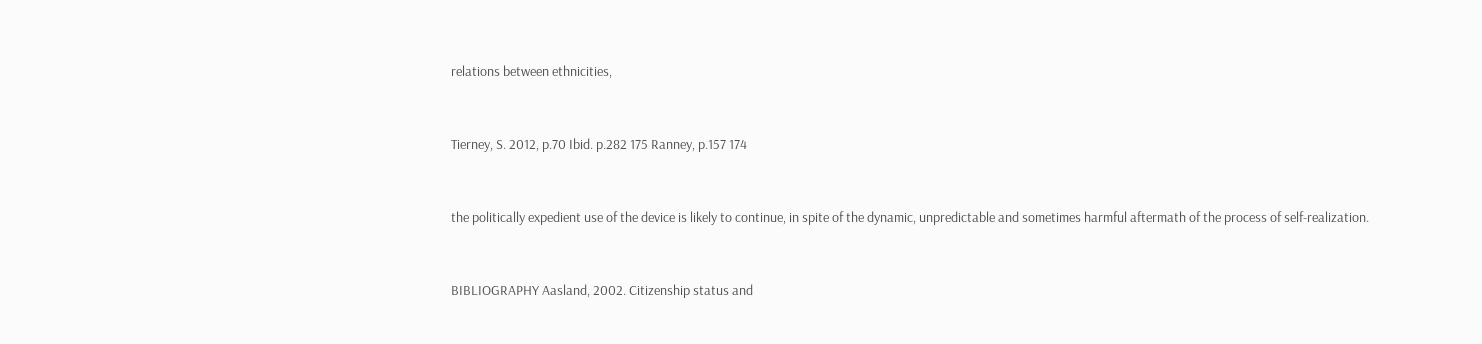relations between ethnicities,


Tierney, S. 2012, p.70 Ibid. p.282 175 Ranney, p.157 174


the politically expedient use of the device is likely to continue, in spite of the dynamic, unpredictable and sometimes harmful aftermath of the process of self-realization.


BIBLIOGRAPHY Aasland, 2002. Citizenship status and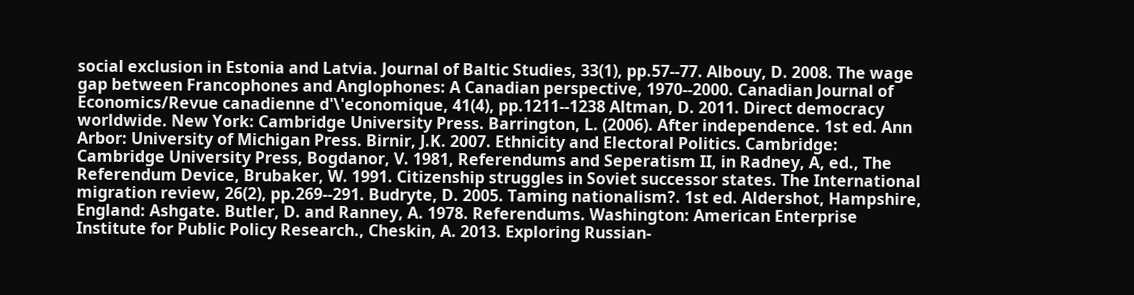social exclusion in Estonia and Latvia. Journal of Baltic Studies, 33(1), pp.57--77. Albouy, D. 2008. The wage gap between Francophones and Anglophones: A Canadian perspective, 1970--2000. Canadian Journal of Economics/Revue canadienne d'\'economique, 41(4), pp.1211--1238 Altman, D. 2011. Direct democracy worldwide. New York: Cambridge University Press. Barrington, L. (2006). After independence. 1st ed. Ann Arbor: University of Michigan Press. Birnir, J.K. 2007. Ethnicity and Electoral Politics. Cambridge: Cambridge University Press, Bogdanor, V. 1981, Referendums and Seperatism II, in Radney, A, ed., The Referendum Device, Brubaker, W. 1991. Citizenship struggles in Soviet successor states. The International migration review, 26(2), pp.269--291. Budryte, D. 2005. Taming nationalism?. 1st ed. Aldershot, Hampshire, England: Ashgate. Butler, D. and Ranney, A. 1978. Referendums. Washington: American Enterprise Institute for Public Policy Research., Cheskin, A. 2013. Exploring Russian-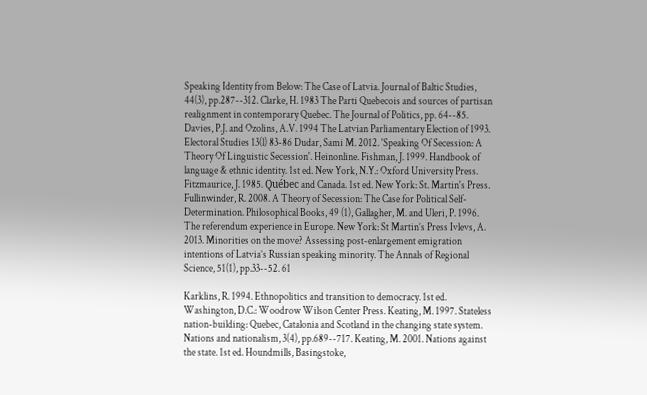Speaking Identity from Below: The Case of Latvia. Journal of Baltic Studies, 44(3), pp.287--312. Clarke, H. 1983 The Parti Quebecois and sources of partisan realignment in contemporary Quebec. The Journal of Politics, pp. 64--85. Davies, P.J. and Ozolins, A.V. 1994 The Latvian Parliamentary Election of 1993. Electoral Studies 13(l) 83-86 Dudar, Sami M. 2012. 'Speaking Of Secession: A Theory Of Linguistic Secession'. Heinonline. Fishman, J. 1999. Handbook of language & ethnic identity. 1st ed. New York, N.Y.: Oxford University Press. Fitzmaurice, J. 1985. Québec and Canada. 1st ed. New York: St. Martin's Press. Fullinwinder, R. 2008. A Theory of Secession: The Case for Political Self-Determination. Philosophical Books, 49 (1), Gallagher, M. and Uleri, P. 1996. The referendum experience in Europe. New York: St Martin’s Press Ivlevs, A. 2013. Minorities on the move? Assessing post-enlargement emigration intentions of Latvia’s Russian speaking minority. The Annals of Regional Science, 51(1), pp.33--52. 61

Karklins, R. 1994. Ethnopolitics and transition to democracy. 1st ed. Washington, D.C.: Woodrow Wilson Center Press. Keating, M. 1997. Stateless nation-building: Quebec, Catalonia and Scotland in the changing state system. Nations and nationalism, 3(4), pp.689--717. Keating, M. 2001. Nations against the state. 1st ed. Houndmills, Basingstoke,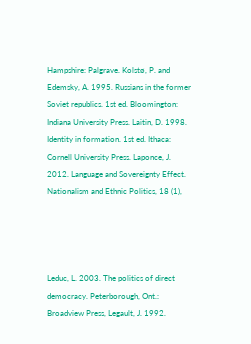Hampshire: Palgrave. Kolstø, P. and Edemsky, A. 1995. Russians in the former Soviet republics. 1st ed. Bloomington: Indiana University Press. Laitin, D. 1998. Identity in formation. 1st ed. Ithaca: Cornell University Press. Laponce, J. 2012. Language and Sovereignty Effect. Nationalism and Ethnic Politics, 18 (1),




Leduc, L. 2003. The politics of direct democracy. Peterborough, Ont.: Broadview Press, Legault, J. 1992.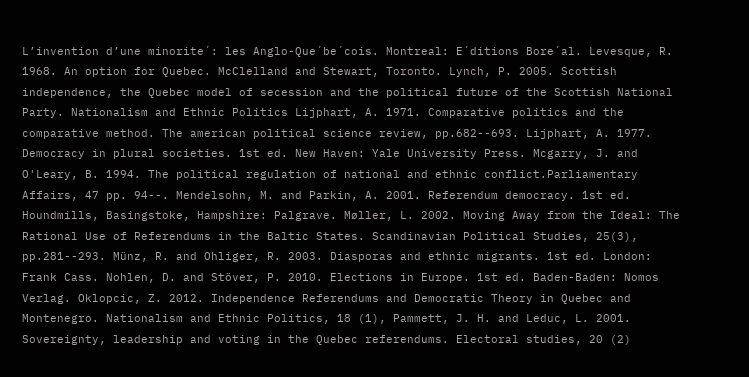L’invention d’une minorite´: les Anglo-Que´be´cois. Montreal: E´ditions Bore´al. Levesque, R. 1968. An option for Quebec. McClelland and Stewart, Toronto. Lynch, P. 2005. Scottish independence, the Quebec model of secession and the political future of the Scottish National Party. Nationalism and Ethnic Politics Lijphart, A. 1971. Comparative politics and the comparative method. The american political science review, pp.682--693. Lijphart, A. 1977. Democracy in plural societies. 1st ed. New Haven: Yale University Press. Mcgarry, J. and O'Leary, B. 1994. The political regulation of national and ethnic conflict.Parliamentary Affairs, 47 pp. 94--. Mendelsohn, M. and Parkin, A. 2001. Referendum democracy. 1st ed. Houndmills, Basingstoke, Hampshire: Palgrave. Møller, L. 2002. Moving Away from the Ideal: The Rational Use of Referendums in the Baltic States. Scandinavian Political Studies, 25(3), pp.281--293. Münz, R. and Ohliger, R. 2003. Diasporas and ethnic migrants. 1st ed. London: Frank Cass. Nohlen, D. and Stöver, P. 2010. Elections in Europe. 1st ed. Baden-Baden: Nomos Verlag. Oklopcic, Z. 2012. Independence Referendums and Democratic Theory in Quebec and Montenegro. Nationalism and Ethnic Politics, 18 (1), Pammett, J. H. and Leduc, L. 2001. Sovereignty, leadership and voting in the Quebec referendums. Electoral studies, 20 (2)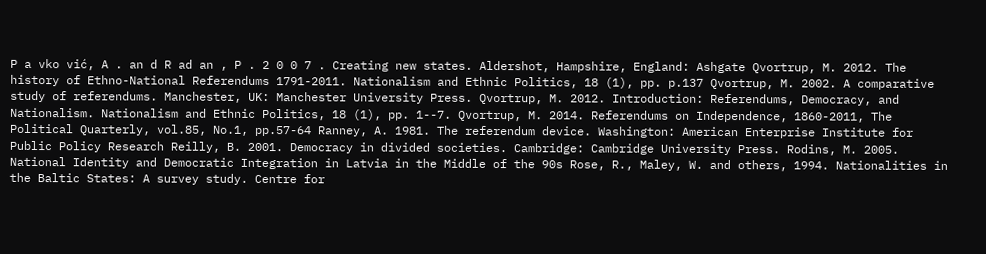P a vko vić, A . an d R ad an , P . 2 0 0 7 . Creating new states. Aldershot, Hampshire, England: Ashgate Qvortrup, M. 2012. The history of Ethno-National Referendums 1791-2011. Nationalism and Ethnic Politics, 18 (1), pp. p.137 Qvortrup, M. 2002. A comparative study of referendums. Manchester, UK: Manchester University Press. Qvortrup, M. 2012. Introduction: Referendums, Democracy, and Nationalism. Nationalism and Ethnic Politics, 18 (1), pp. 1--7. Qvortrup, M. 2014. Referendums on Independence, 1860-2011, The Political Quarterly, vol.85, No.1, pp.57-64 Ranney, A. 1981. The referendum device. Washington: American Enterprise Institute for Public Policy Research Reilly, B. 2001. Democracy in divided societies. Cambridge: Cambridge University Press. Rodins, M. 2005. National Identity and Democratic Integration in Latvia in the Middle of the 90s Rose, R., Maley, W. and others, 1994. Nationalities in the Baltic States: A survey study. Centre for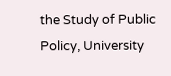the Study of Public Policy, University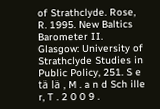of Strathclyde. Rose, R. 1995. New Baltics Barometer II. Glasgow: University of Strathclyde Studies in Public Policy, 251. S e tä lä , M . a n d Sch ille r, T . 2 0 0 9 .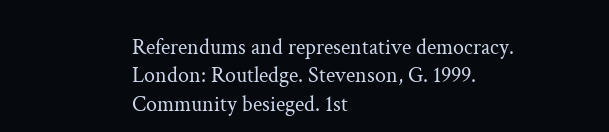Referendums and representative democracy. London: Routledge. Stevenson, G. 1999. Community besieged. 1st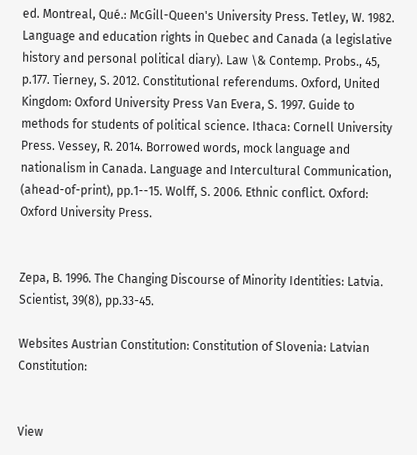ed. Montreal, Qué.: McGill-Queen's University Press. Tetley, W. 1982. Language and education rights in Quebec and Canada (a legislative history and personal political diary). Law \& Contemp. Probs., 45, p.177. Tierney, S. 2012. Constitutional referendums. Oxford, United Kingdom: Oxford University Press Van Evera, S. 1997. Guide to methods for students of political science. Ithaca: Cornell University Press. Vessey, R. 2014. Borrowed words, mock language and nationalism in Canada. Language and Intercultural Communication, (ahead-of-print), pp.1--15. Wolff, S. 2006. Ethnic conflict. Oxford: Oxford University Press.


Zepa, B. 1996. The Changing Discourse of Minority Identities: Latvia. Scientist, 39(8), pp.33-45.

Websites Austrian Constitution: Constitution of Slovenia: Latvian Constitution:


View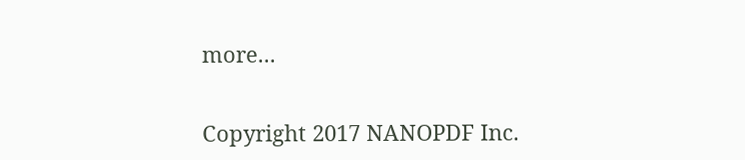more...


Copyright 2017 NANOPDF Inc.